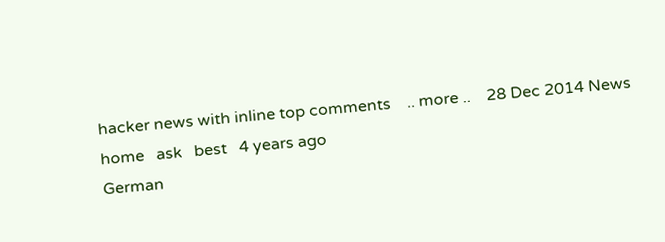hacker news with inline top comments    .. more ..    28 Dec 2014 News
home   ask   best   4 years ago
German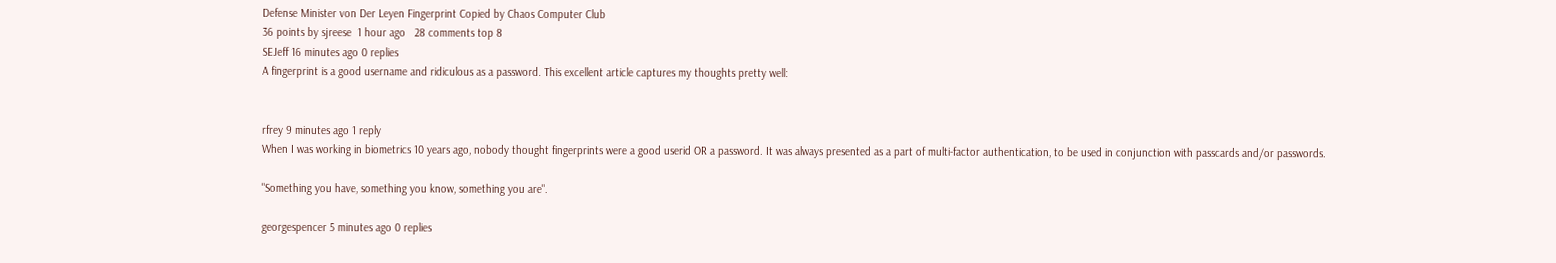Defense Minister von Der Leyen Fingerprint Copied by Chaos Computer Club
36 points by sjreese  1 hour ago   28 comments top 8
SEJeff 16 minutes ago 0 replies
A fingerprint is a good username and ridiculous as a password. This excellent article captures my thoughts pretty well:


rfrey 9 minutes ago 1 reply
When I was working in biometrics 10 years ago, nobody thought fingerprints were a good userid OR a password. It was always presented as a part of multi-factor authentication, to be used in conjunction with passcards and/or passwords.

"Something you have, something you know, something you are".

georgespencer 5 minutes ago 0 replies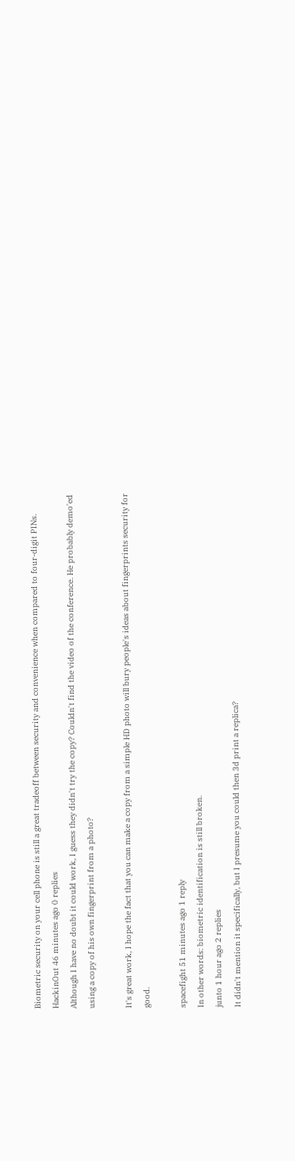Biometric security on your cell phone is still a great tradeoff between security and convenience when compared to four-digit PINs.
HackinOut 46 minutes ago 0 replies
Although I have no doubt it could work, I guess they didn't try the copy? Couldn't find the video of the conference. He probably demo'ed using a copy of his own fingerprint from a photo?

It's great work, I hope the fact that you can make a copy from a simple HD photo will bury people's ideas about fingerprints security for good.

spacefight 51 minutes ago 1 reply
In other words: biometric identification is still broken.
junto 1 hour ago 2 replies
It didn't mention it specifically, but I presume you could then 3d print a replica?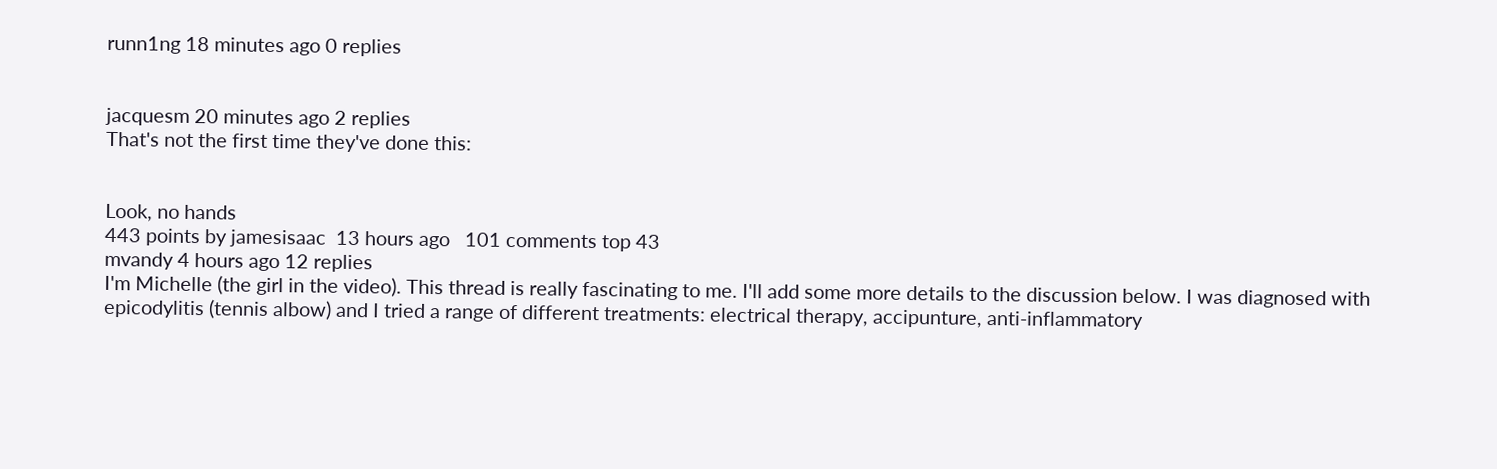runn1ng 18 minutes ago 0 replies


jacquesm 20 minutes ago 2 replies
That's not the first time they've done this:


Look, no hands
443 points by jamesisaac  13 hours ago   101 comments top 43
mvandy 4 hours ago 12 replies
I'm Michelle (the girl in the video). This thread is really fascinating to me. I'll add some more details to the discussion below. I was diagnosed with epicodylitis (tennis albow) and I tried a range of different treatments: electrical therapy, accipunture, anti-inflammatory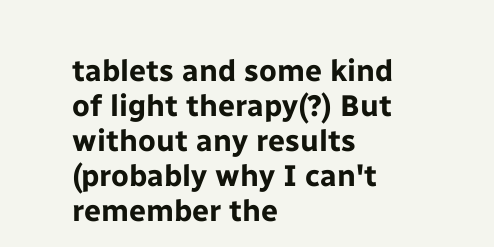tablets and some kind of light therapy(?) But without any results (probably why I can't remember the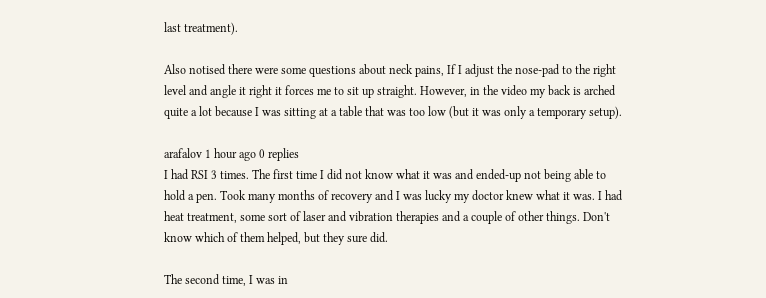last treatment).

Also notised there were some questions about neck pains, If I adjust the nose-pad to the right level and angle it right it forces me to sit up straight. However, in the video my back is arched quite a lot because I was sitting at a table that was too low (but it was only a temporary setup).

arafalov 1 hour ago 0 replies
I had RSI 3 times. The first time I did not know what it was and ended-up not being able to hold a pen. Took many months of recovery and I was lucky my doctor knew what it was. I had heat treatment, some sort of laser and vibration therapies and a couple of other things. Don't know which of them helped, but they sure did.

The second time, I was in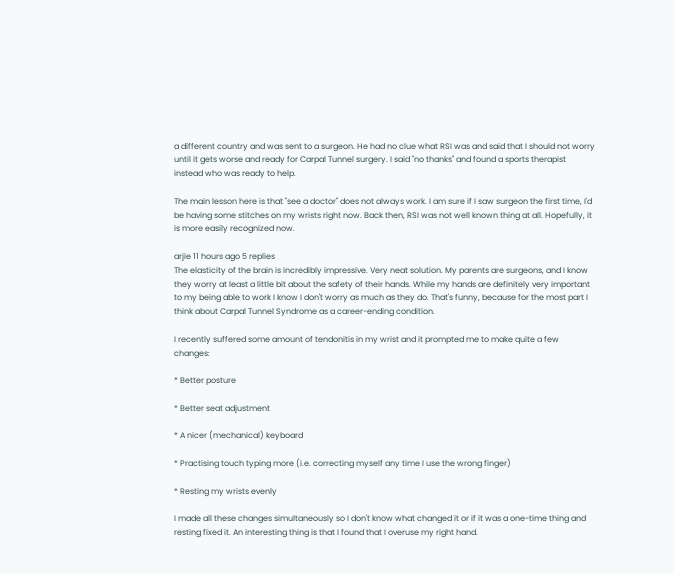a different country and was sent to a surgeon. He had no clue what RSI was and said that I should not worry until it gets worse and ready for Carpal Tunnel surgery. I said "no thanks" and found a sports therapist instead who was ready to help.

The main lesson here is that "see a doctor" does not always work. I am sure if I saw surgeon the first time, I'd be having some stitches on my wrists right now. Back then, RSI was not well known thing at all. Hopefully, it is more easily recognized now.

arjie 11 hours ago 5 replies
The elasticity of the brain is incredibly impressive. Very neat solution. My parents are surgeons, and I know they worry at least a little bit about the safety of their hands. While my hands are definitely very important to my being able to work I know I don't worry as much as they do. That's funny, because for the most part I think about Carpal Tunnel Syndrome as a career-ending condition.

I recently suffered some amount of tendonitis in my wrist and it prompted me to make quite a few changes:

* Better posture

* Better seat adjustment

* A nicer (mechanical) keyboard

* Practising touch typing more (i.e. correcting myself any time I use the wrong finger)

* Resting my wrists evenly

I made all these changes simultaneously so I don't know what changed it or if it was a one-time thing and resting fixed it. An interesting thing is that I found that I overuse my right hand.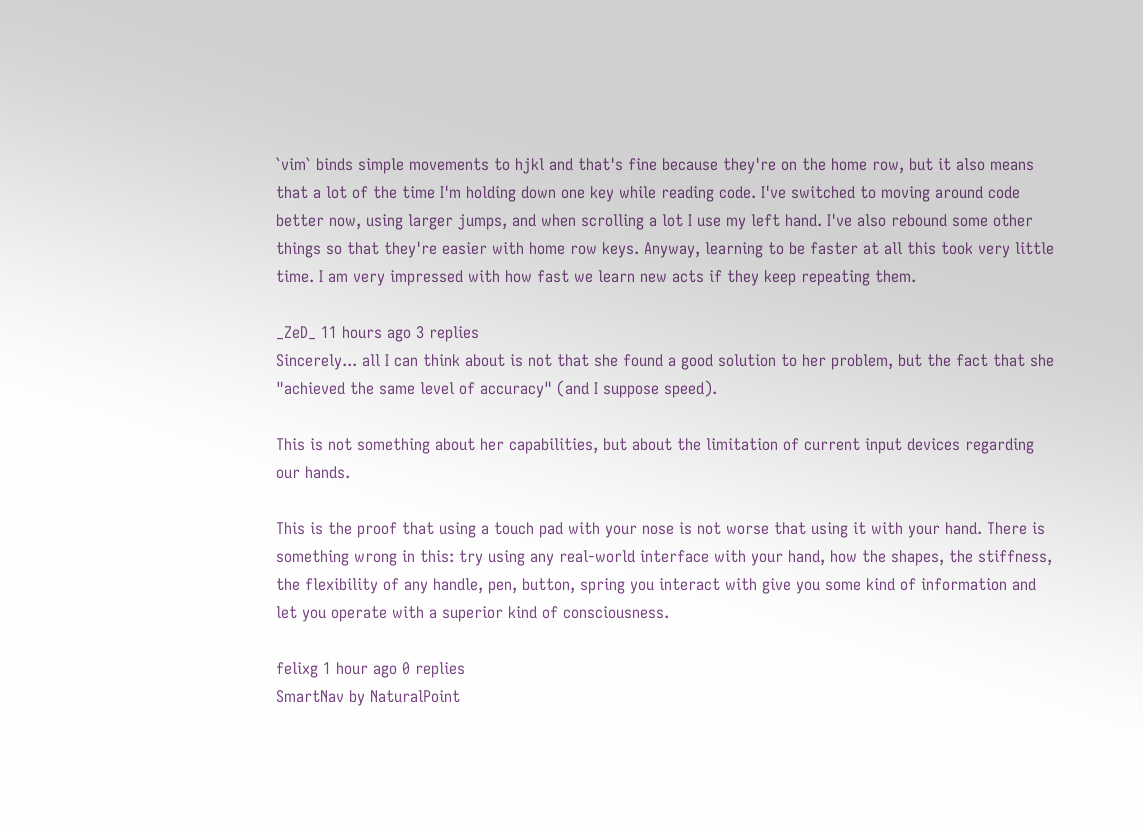`vim` binds simple movements to hjkl and that's fine because they're on the home row, but it also means that a lot of the time I'm holding down one key while reading code. I've switched to moving around code better now, using larger jumps, and when scrolling a lot I use my left hand. I've also rebound some other things so that they're easier with home row keys. Anyway, learning to be faster at all this took very little time. I am very impressed with how fast we learn new acts if they keep repeating them.

_ZeD_ 11 hours ago 3 replies
Sincerely... all I can think about is not that she found a good solution to her problem, but the fact that she "achieved the same level of accuracy" (and I suppose speed).

This is not something about her capabilities, but about the limitation of current input devices regarding our hands.

This is the proof that using a touch pad with your nose is not worse that using it with your hand. There is something wrong in this: try using any real-world interface with your hand, how the shapes, the stiffness, the flexibility of any handle, pen, button, spring you interact with give you some kind of information and let you operate with a superior kind of consciousness.

felixg 1 hour ago 0 replies
SmartNav by NaturalPoint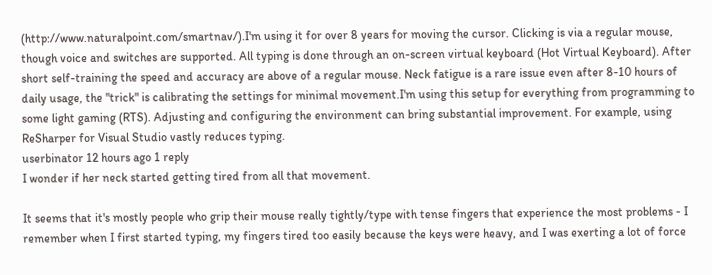(http://www.naturalpoint.com/smartnav/).I'm using it for over 8 years for moving the cursor. Clicking is via a regular mouse, though voice and switches are supported. All typing is done through an on-screen virtual keyboard (Hot Virtual Keyboard). After short self-training the speed and accuracy are above of a regular mouse. Neck fatigue is a rare issue even after 8-10 hours of daily usage, the "trick" is calibrating the settings for minimal movement.I'm using this setup for everything from programming to some light gaming (RTS). Adjusting and configuring the environment can bring substantial improvement. For example, using ReSharper for Visual Studio vastly reduces typing.
userbinator 12 hours ago 1 reply
I wonder if her neck started getting tired from all that movement.

It seems that it's mostly people who grip their mouse really tightly/type with tense fingers that experience the most problems - I remember when I first started typing, my fingers tired too easily because the keys were heavy, and I was exerting a lot of force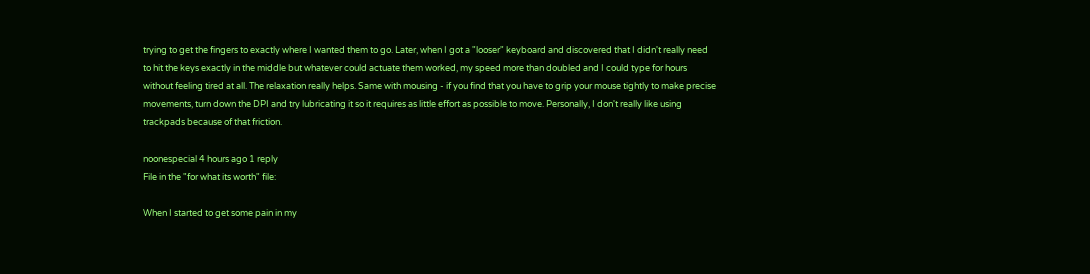trying to get the fingers to exactly where I wanted them to go. Later, when I got a "looser" keyboard and discovered that I didn't really need to hit the keys exactly in the middle but whatever could actuate them worked, my speed more than doubled and I could type for hours without feeling tired at all. The relaxation really helps. Same with mousing - if you find that you have to grip your mouse tightly to make precise movements, turn down the DPI and try lubricating it so it requires as little effort as possible to move. Personally, I don't really like using trackpads because of that friction.

noonespecial 4 hours ago 1 reply
File in the "for what its worth" file:

When I started to get some pain in my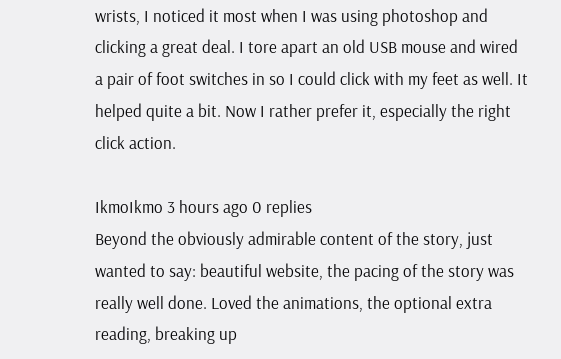wrists, I noticed it most when I was using photoshop and clicking a great deal. I tore apart an old USB mouse and wired a pair of foot switches in so I could click with my feet as well. It helped quite a bit. Now I rather prefer it, especially the right click action.

IkmoIkmo 3 hours ago 0 replies
Beyond the obviously admirable content of the story, just wanted to say: beautiful website, the pacing of the story was really well done. Loved the animations, the optional extra reading, breaking up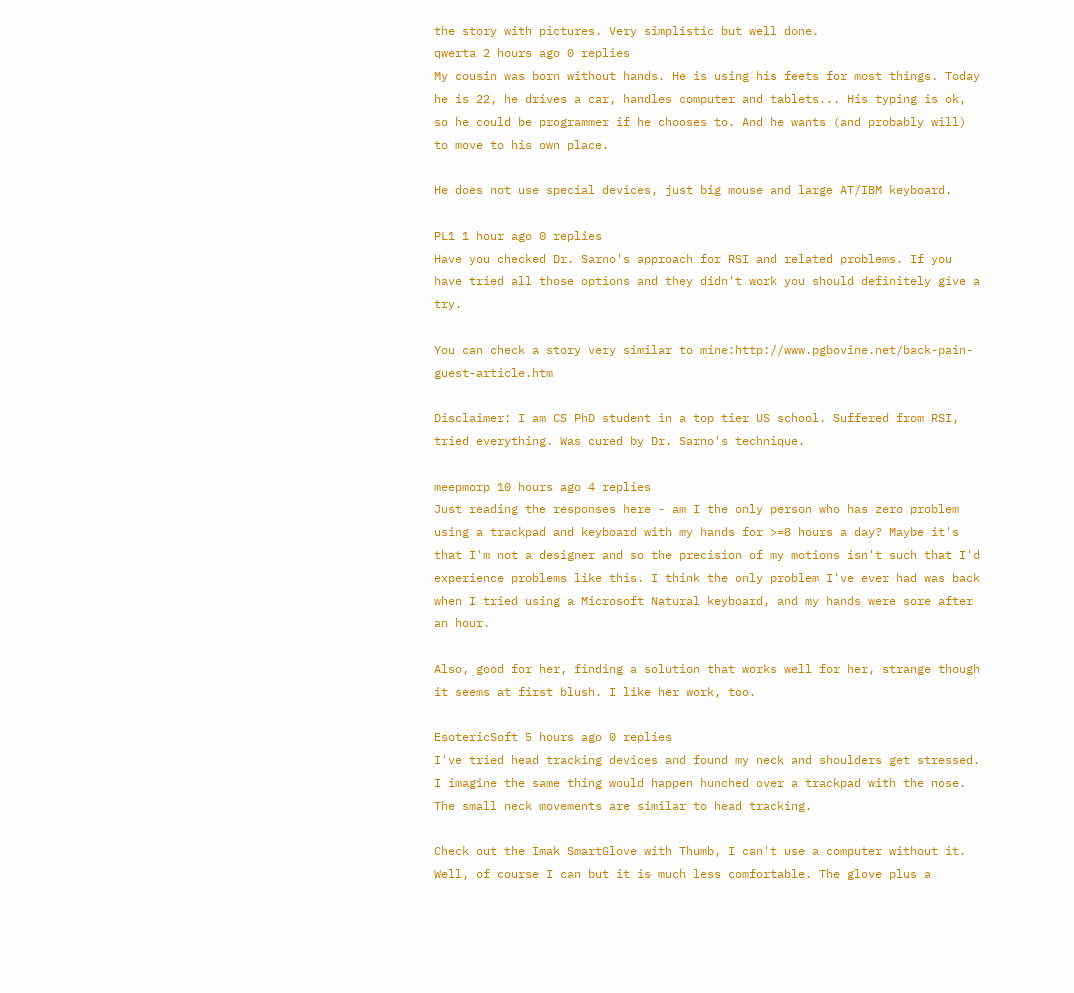the story with pictures. Very simplistic but well done.
qwerta 2 hours ago 0 replies
My cousin was born without hands. He is using his feets for most things. Today he is 22, he drives a car, handles computer and tablets... His typing is ok, so he could be programmer if he chooses to. And he wants (and probably will) to move to his own place.

He does not use special devices, just big mouse and large AT/IBM keyboard.

PL1 1 hour ago 0 replies
Have you checked Dr. Sarno's approach for RSI and related problems. If you have tried all those options and they didn't work you should definitely give a try.

You can check a story very similar to mine:http://www.pgbovine.net/back-pain-guest-article.htm

Disclaimer: I am CS PhD student in a top tier US school. Suffered from RSI, tried everything. Was cured by Dr. Sarno's technique.

meepmorp 10 hours ago 4 replies
Just reading the responses here - am I the only person who has zero problem using a trackpad and keyboard with my hands for >=8 hours a day? Maybe it's that I'm not a designer and so the precision of my motions isn't such that I'd experience problems like this. I think the only problem I've ever had was back when I tried using a Microsoft Natural keyboard, and my hands were sore after an hour.

Also, good for her, finding a solution that works well for her, strange though it seems at first blush. I like her work, too.

EsotericSoft 5 hours ago 0 replies
I've tried head tracking devices and found my neck and shoulders get stressed. I imagine the same thing would happen hunched over a trackpad with the nose. The small neck movements are similar to head tracking.

Check out the Imak SmartGlove with Thumb, I can't use a computer without it. Well, of course I can but it is much less comfortable. The glove plus a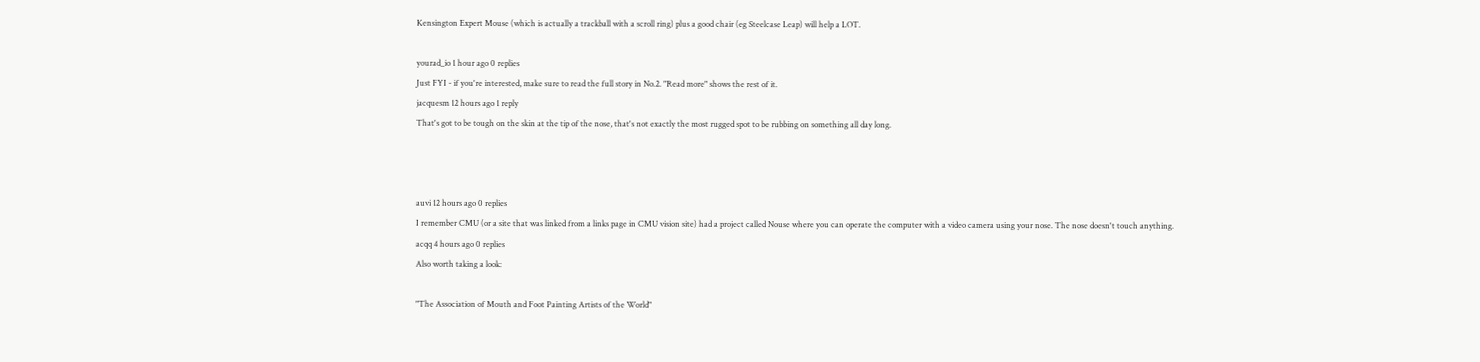Kensington Expert Mouse (which is actually a trackball with a scroll ring) plus a good chair (eg Steelcase Leap) will help a LOT.

yourad_io 1 hour ago 0 replies
Just FYI - if you're interested, make sure to read the full story in No.2. "Read more" shows the rest of it.
jacquesm 12 hours ago 1 reply
That's got to be tough on the skin at the tip of the nose, that's not exactly the most rugged spot to be rubbing on something all day long.



auvi 12 hours ago 0 replies
I remember CMU (or a site that was linked from a links page in CMU vision site) had a project called Nouse where you can operate the computer with a video camera using your nose. The nose doesn't touch anything.
acqq 4 hours ago 0 replies
Also worth taking a look:

"The Association of Mouth and Foot Painting Artists of the World"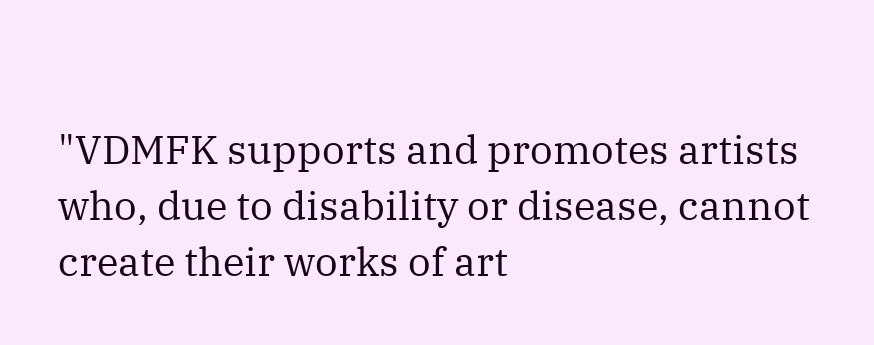"VDMFK supports and promotes artists who, due to disability or disease, cannot create their works of art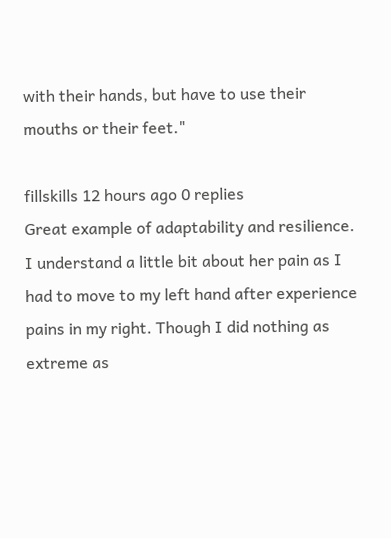with their hands, but have to use their mouths or their feet."

fillskills 12 hours ago 0 replies
Great example of adaptability and resilience. I understand a little bit about her pain as I had to move to my left hand after experience pains in my right. Though I did nothing as extreme as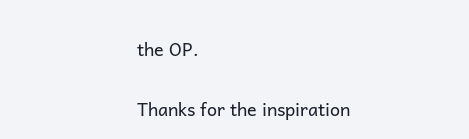the OP.

Thanks for the inspiration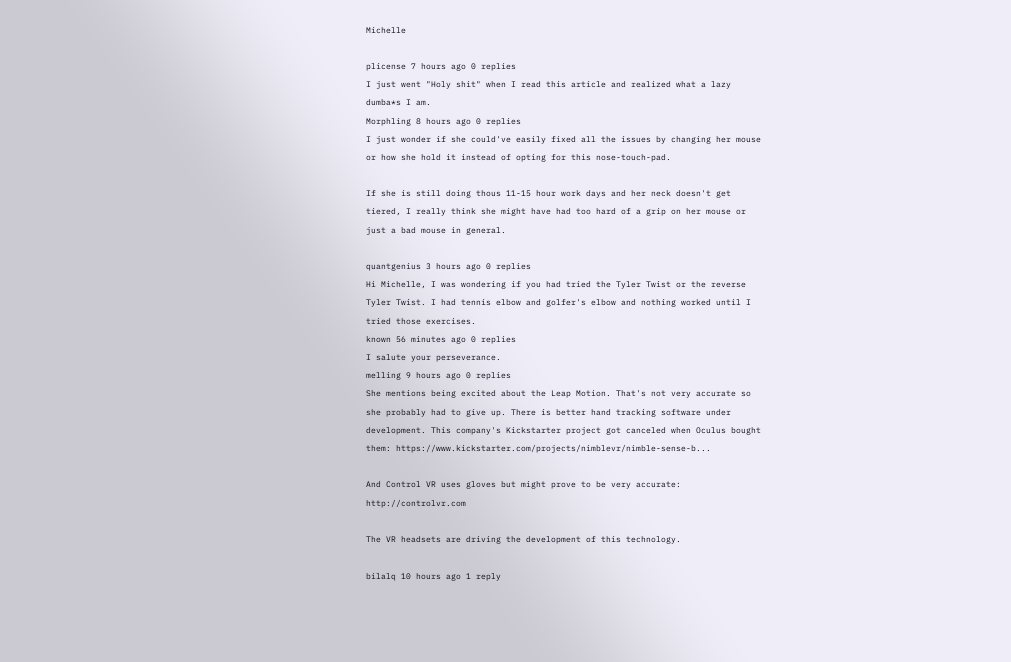Michelle

plicense 7 hours ago 0 replies
I just went "Holy shit" when I read this article and realized what a lazy dumba*s I am.
Morphling 8 hours ago 0 replies
I just wonder if she could've easily fixed all the issues by changing her mouse or how she hold it instead of opting for this nose-touch-pad.

If she is still doing thous 11-15 hour work days and her neck doesn't get tiered, I really think she might have had too hard of a grip on her mouse or just a bad mouse in general.

quantgenius 3 hours ago 0 replies
Hi Michelle, I was wondering if you had tried the Tyler Twist or the reverse Tyler Twist. I had tennis elbow and golfer's elbow and nothing worked until I tried those exercises.
known 56 minutes ago 0 replies
I salute your perseverance.
melling 9 hours ago 0 replies
She mentions being excited about the Leap Motion. That's not very accurate so she probably had to give up. There is better hand tracking software under development. This company's Kickstarter project got canceled when Oculus bought them: https://www.kickstarter.com/projects/nimblevr/nimble-sense-b...

And Control VR uses gloves but might prove to be very accurate: http://controlvr.com

The VR headsets are driving the development of this technology.

bilalq 10 hours ago 1 reply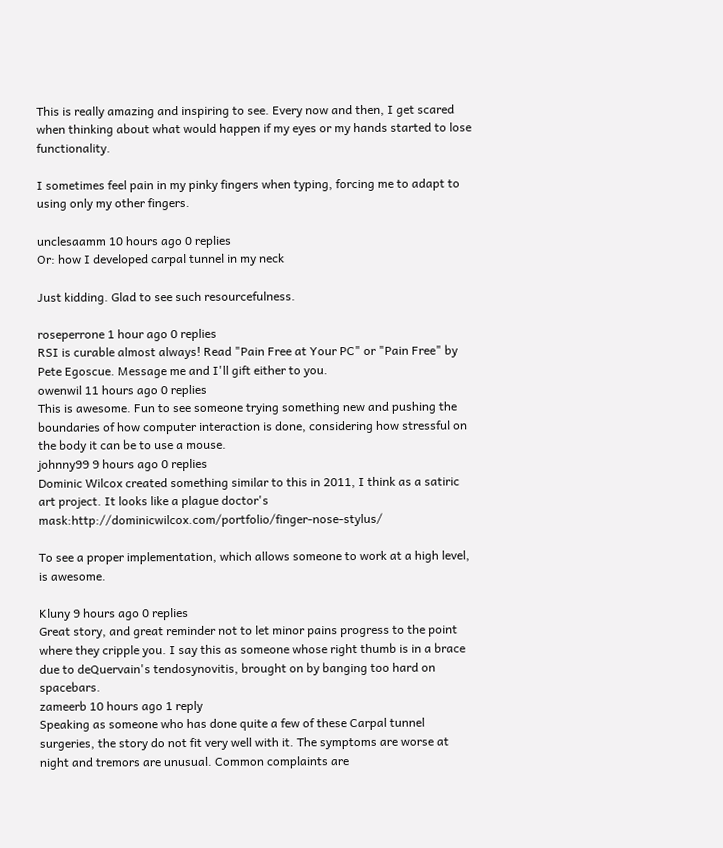This is really amazing and inspiring to see. Every now and then, I get scared when thinking about what would happen if my eyes or my hands started to lose functionality.

I sometimes feel pain in my pinky fingers when typing, forcing me to adapt to using only my other fingers.

unclesaamm 10 hours ago 0 replies
Or: how I developed carpal tunnel in my neck

Just kidding. Glad to see such resourcefulness.

roseperrone 1 hour ago 0 replies
RSI is curable almost always! Read "Pain Free at Your PC" or "Pain Free" by Pete Egoscue. Message me and I'll gift either to you.
owenwil 11 hours ago 0 replies
This is awesome. Fun to see someone trying something new and pushing the boundaries of how computer interaction is done, considering how stressful on the body it can be to use a mouse.
johnny99 9 hours ago 0 replies
Dominic Wilcox created something similar to this in 2011, I think as a satiric art project. It looks like a plague doctor's mask:http://dominicwilcox.com/portfolio/finger-nose-stylus/

To see a proper implementation, which allows someone to work at a high level, is awesome.

Kluny 9 hours ago 0 replies
Great story, and great reminder not to let minor pains progress to the point where they cripple you. I say this as someone whose right thumb is in a brace due to deQuervain's tendosynovitis, brought on by banging too hard on spacebars.
zameerb 10 hours ago 1 reply
Speaking as someone who has done quite a few of these Carpal tunnel surgeries, the story do not fit very well with it. The symptoms are worse at night and tremors are unusual. Common complaints are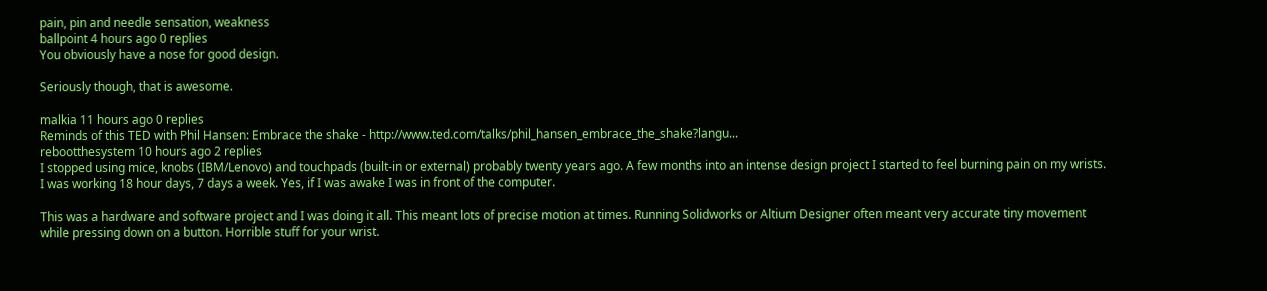pain, pin and needle sensation, weakness
ballpoint 4 hours ago 0 replies
You obviously have a nose for good design.

Seriously though, that is awesome.

malkia 11 hours ago 0 replies
Reminds of this TED with Phil Hansen: Embrace the shake - http://www.ted.com/talks/phil_hansen_embrace_the_shake?langu...
rebootthesystem 10 hours ago 2 replies
I stopped using mice, knobs (IBM/Lenovo) and touchpads (built-in or external) probably twenty years ago. A few months into an intense design project I started to feel burning pain on my wrists. I was working 18 hour days, 7 days a week. Yes, if I was awake I was in front of the computer.

This was a hardware and software project and I was doing it all. This meant lots of precise motion at times. Running Solidworks or Altium Designer often meant very accurate tiny movement while pressing down on a button. Horrible stuff for your wrist.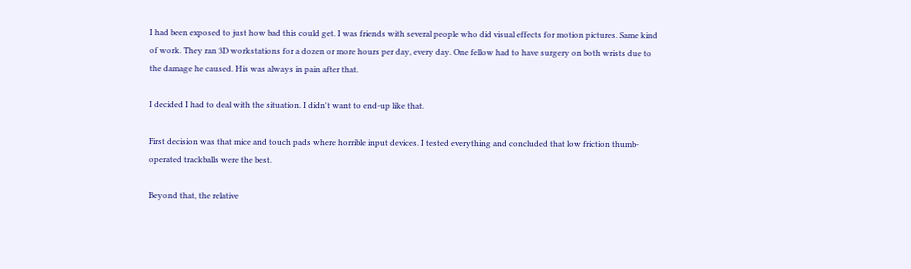I had been exposed to just how bad this could get. I was friends with several people who did visual effects for motion pictures. Same kind of work. They ran 3D workstations for a dozen or more hours per day, every day. One fellow had to have surgery on both wrists due to the damage he caused. His was always in pain after that.

I decided I had to deal with the situation. I didn't want to end-up like that.

First decision was that mice and touch pads where horrible input devices. I tested everything and concluded that low friction thumb-operated trackballs were the best.

Beyond that, the relative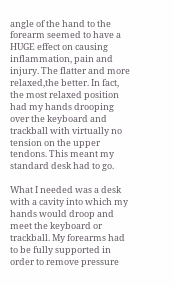angle of the hand to the forearm seemed to have a HUGE effect on causing inflammation, pain and injury. The flatter and more relaxed,the better. In fact, the most relaxed position had my hands drooping over the keyboard and trackball with virtually no tension on the upper tendons. This meant my standard desk had to go.

What I needed was a desk with a cavity into which my hands would droop and meet the keyboard or trackball. My forearms had to be fully supported in order to remove pressure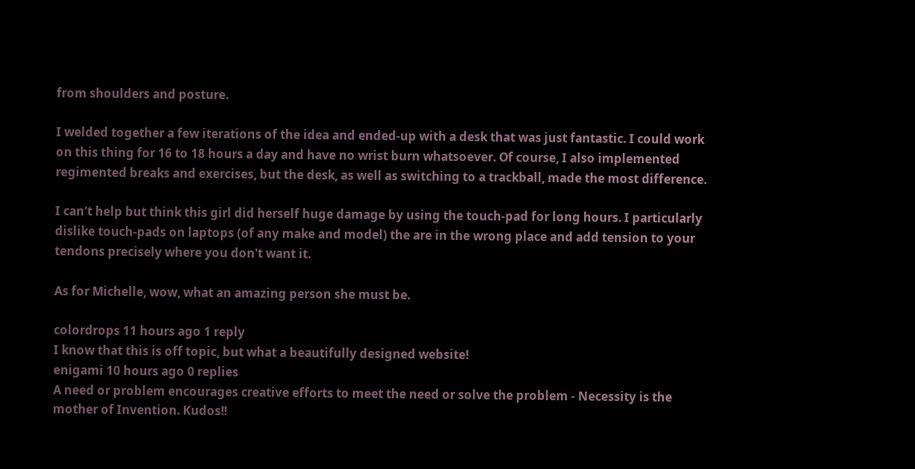from shoulders and posture.

I welded together a few iterations of the idea and ended-up with a desk that was just fantastic. I could work on this thing for 16 to 18 hours a day and have no wrist burn whatsoever. Of course, I also implemented regimented breaks and exercises, but the desk, as well as switching to a trackball, made the most difference.

I can't help but think this girl did herself huge damage by using the touch-pad for long hours. I particularly dislike touch-pads on laptops (of any make and model) the are in the wrong place and add tension to your tendons precisely where you don't want it.

As for Michelle, wow, what an amazing person she must be.

colordrops 11 hours ago 1 reply
I know that this is off topic, but what a beautifully designed website!
enigami 10 hours ago 0 replies
A need or problem encourages creative efforts to meet the need or solve the problem - Necessity is the mother of Invention. Kudos!!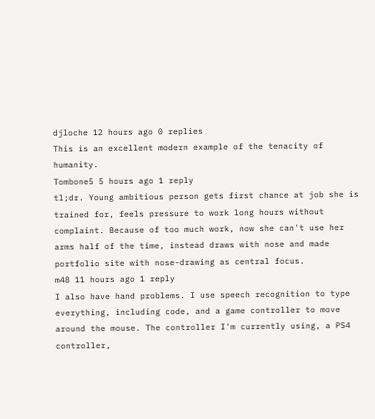djloche 12 hours ago 0 replies
This is an excellent modern example of the tenacity of humanity.
Tombone5 5 hours ago 1 reply
tl;dr. Young ambitious person gets first chance at job she is trained for, feels pressure to work long hours without complaint. Because of too much work, now she can't use her arms half of the time, instead draws with nose and made portfolio site with nose-drawing as central focus.
m48 11 hours ago 1 reply
I also have hand problems. I use speech recognition to type everything, including code, and a game controller to move around the mouse. The controller I'm currently using, a PS4 controller,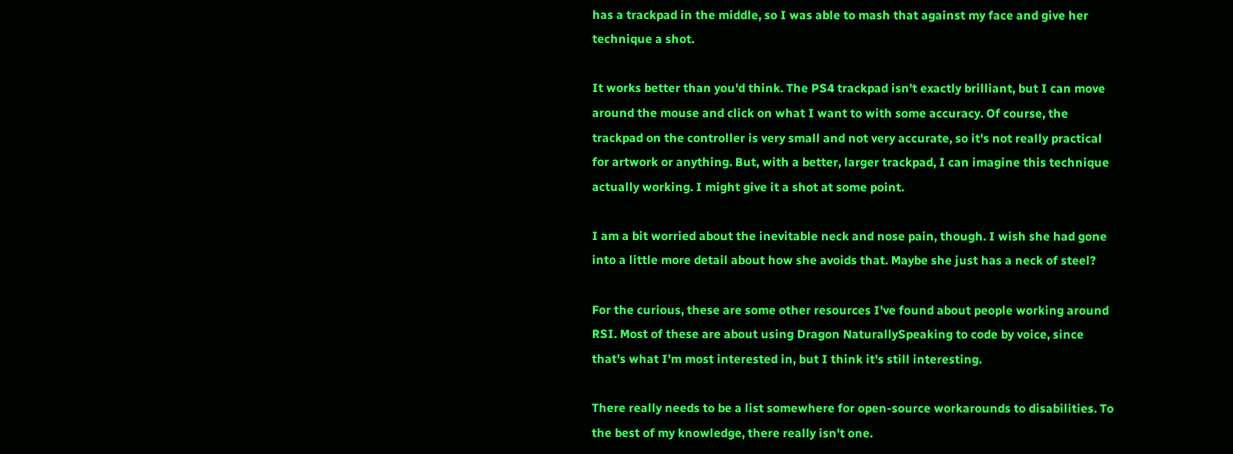has a trackpad in the middle, so I was able to mash that against my face and give her technique a shot.

It works better than you'd think. The PS4 trackpad isn't exactly brilliant, but I can move around the mouse and click on what I want to with some accuracy. Of course, the trackpad on the controller is very small and not very accurate, so it's not really practical for artwork or anything. But, with a better, larger trackpad, I can imagine this technique actually working. I might give it a shot at some point.

I am a bit worried about the inevitable neck and nose pain, though. I wish she had gone into a little more detail about how she avoids that. Maybe she just has a neck of steel?

For the curious, these are some other resources I've found about people working around RSI. Most of these are about using Dragon NaturallySpeaking to code by voice, since that's what I'm most interested in, but I think it's still interesting.

There really needs to be a list somewhere for open-source workarounds to disabilities. To the best of my knowledge, there really isn't one.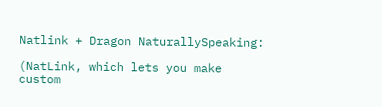Natlink + Dragon NaturallySpeaking:

(NatLink, which lets you make custom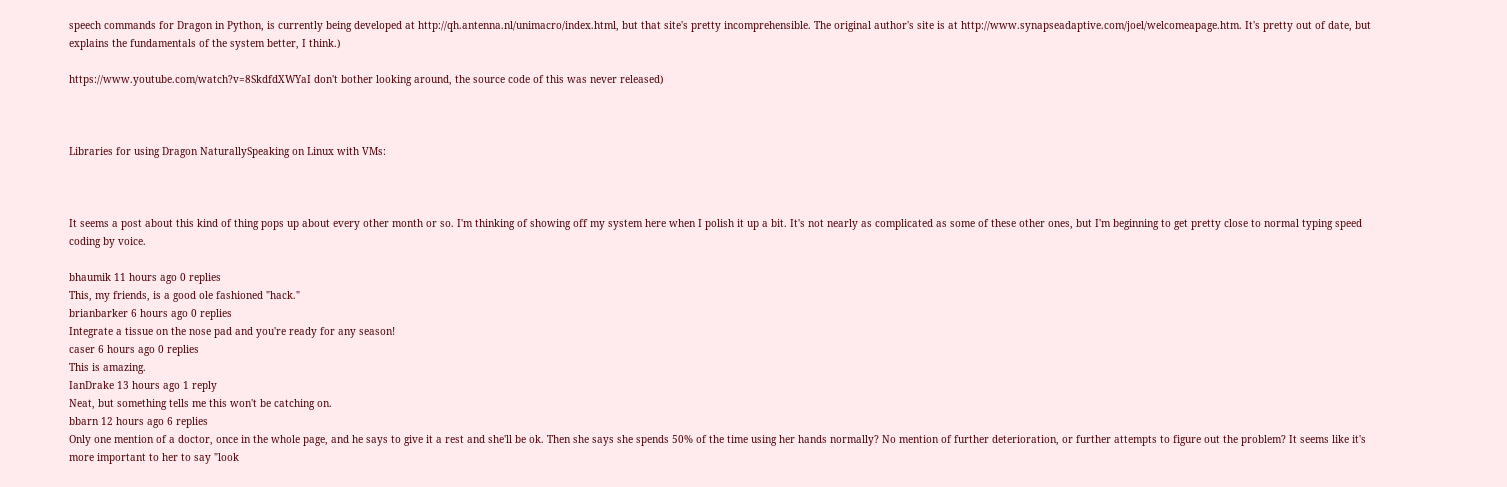speech commands for Dragon in Python, is currently being developed at http://qh.antenna.nl/unimacro/index.html, but that site's pretty incomprehensible. The original author's site is at http://www.synapseadaptive.com/joel/welcomeapage.htm. It's pretty out of date, but explains the fundamentals of the system better, I think.)

https://www.youtube.com/watch?v=8SkdfdXWYaI don't bother looking around, the source code of this was never released)



Libraries for using Dragon NaturallySpeaking on Linux with VMs:



It seems a post about this kind of thing pops up about every other month or so. I'm thinking of showing off my system here when I polish it up a bit. It's not nearly as complicated as some of these other ones, but I'm beginning to get pretty close to normal typing speed coding by voice.

bhaumik 11 hours ago 0 replies
This, my friends, is a good ole fashioned "hack."
brianbarker 6 hours ago 0 replies
Integrate a tissue on the nose pad and you're ready for any season!
caser 6 hours ago 0 replies
This is amazing.
IanDrake 13 hours ago 1 reply
Neat, but something tells me this won't be catching on.
bbarn 12 hours ago 6 replies
Only one mention of a doctor, once in the whole page, and he says to give it a rest and she'll be ok. Then she says she spends 50% of the time using her hands normally? No mention of further deterioration, or further attempts to figure out the problem? It seems like it's more important to her to say "look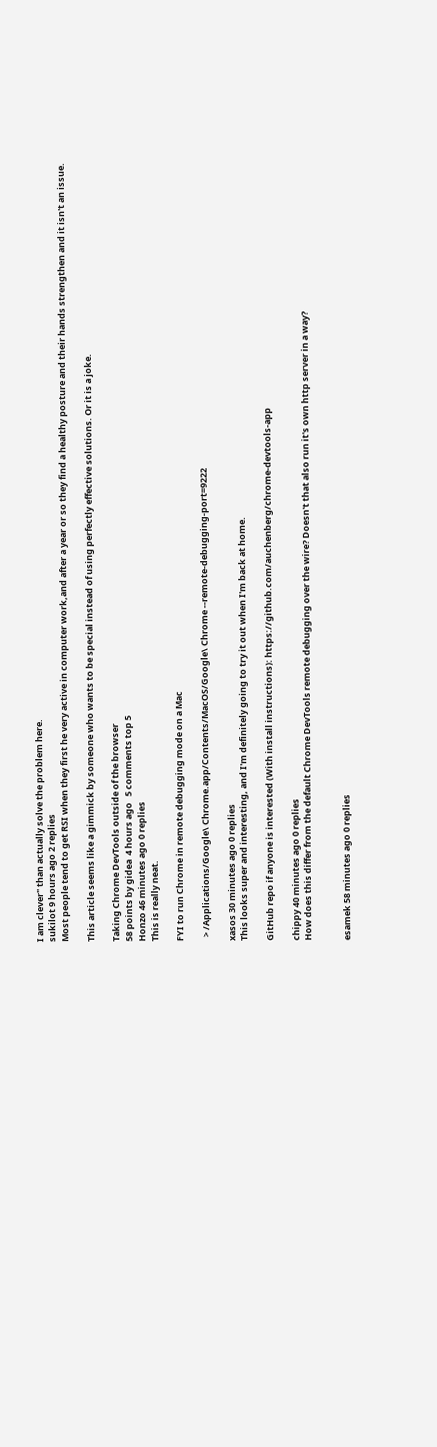I am clever" than actually solve the problem here.
sukilot 9 hours ago 2 replies
Most people tend to get RSI when they first he very active in computer work,and after a year or so they find a healthy posture and their hands strengthen and it isn't an issue.

This article seems like a gimmick by someone who wants to be special instead of using perfectly effective solutions. Or it is a joke.

Taking Chrome DevTools outside of the browser
58 points by gidea  4 hours ago   5 comments top 5
Honzo 46 minutes ago 0 replies
This is really neat.

FYI to run Chrome in remote debugging mode on a Mac

  > /Applications/Google\ Chrome.app/Contents/MacOS/Google\ Chrome --remote-debugging-port=9222

xasos 30 minutes ago 0 replies
This looks super and interesting, and I'm definitely going to try it out when I'm back at home.

GitHub repo if anyone is interested (With install instructions): https://github.com/auchenberg/chrome-devtools-app

chippy 40 minutes ago 0 replies
How does this differ from the default Chrome DevTools remote debugging over the wire? Doesn't that also run it's own http server in a way?


esamek 58 minutes ago 0 replies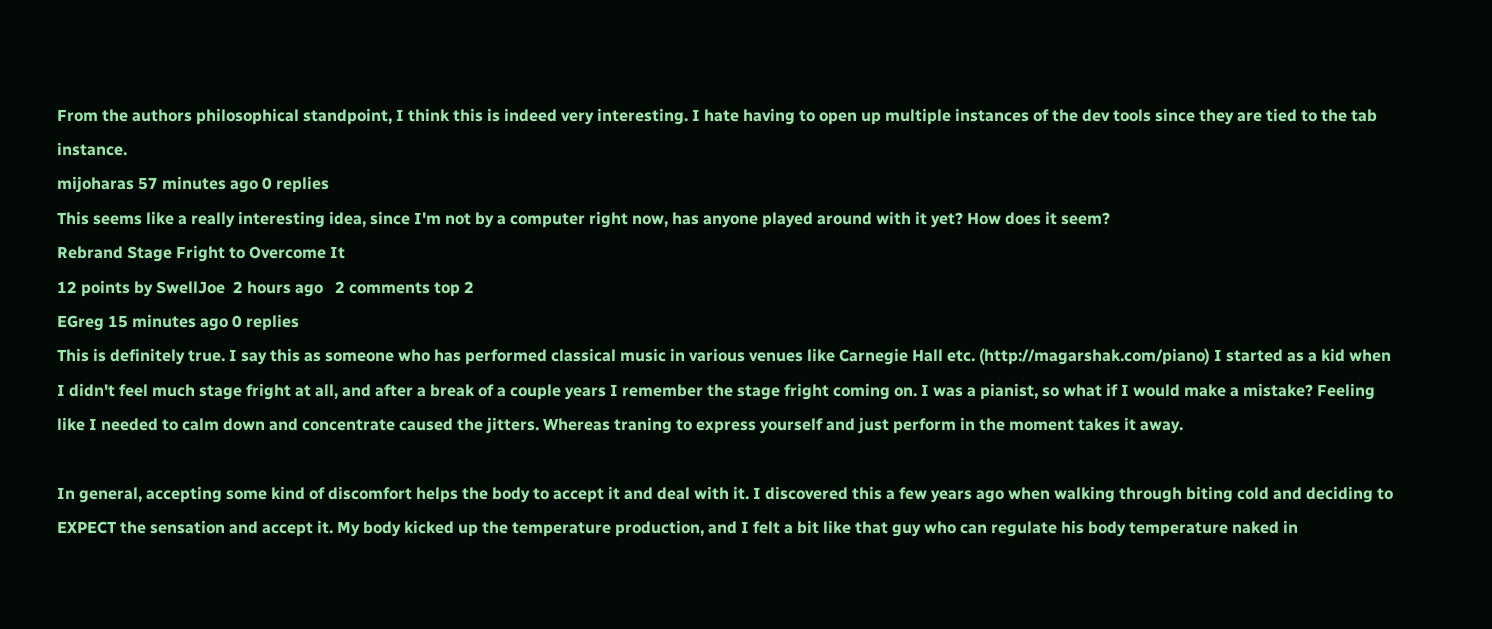From the authors philosophical standpoint, I think this is indeed very interesting. I hate having to open up multiple instances of the dev tools since they are tied to the tab instance.
mijoharas 57 minutes ago 0 replies
This seems like a really interesting idea, since I'm not by a computer right now, has anyone played around with it yet? How does it seem?
Rebrand Stage Fright to Overcome It
12 points by SwellJoe  2 hours ago   2 comments top 2
EGreg 15 minutes ago 0 replies
This is definitely true. I say this as someone who has performed classical music in various venues like Carnegie Hall etc. (http://magarshak.com/piano) I started as a kid when I didn't feel much stage fright at all, and after a break of a couple years I remember the stage fright coming on. I was a pianist, so what if I would make a mistake? Feeling like I needed to calm down and concentrate caused the jitters. Whereas traning to express yourself and just perform in the moment takes it away.

In general, accepting some kind of discomfort helps the body to accept it and deal with it. I discovered this a few years ago when walking through biting cold and deciding to EXPECT the sensation and accept it. My body kicked up the temperature production, and I felt a bit like that guy who can regulate his body temperature naked in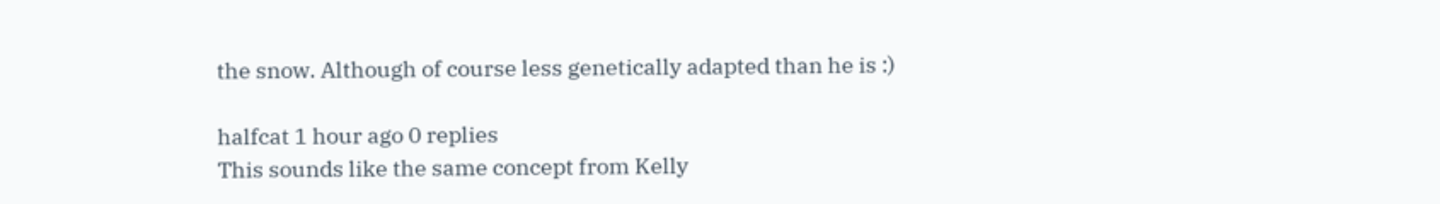the snow. Although of course less genetically adapted than he is :)

halfcat 1 hour ago 0 replies
This sounds like the same concept from Kelly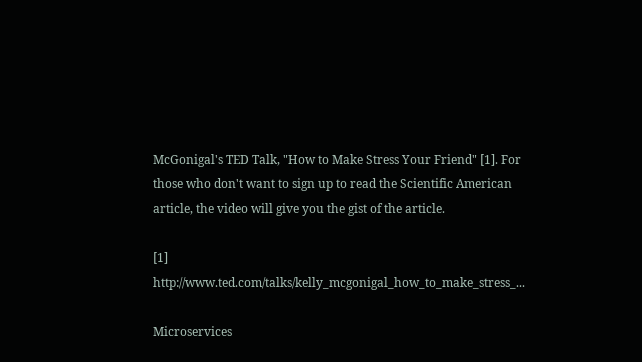McGonigal's TED Talk, "How to Make Stress Your Friend" [1]. For those who don't want to sign up to read the Scientific American article, the video will give you the gist of the article.

[1] http://www.ted.com/talks/kelly_mcgonigal_how_to_make_stress_...

Microservices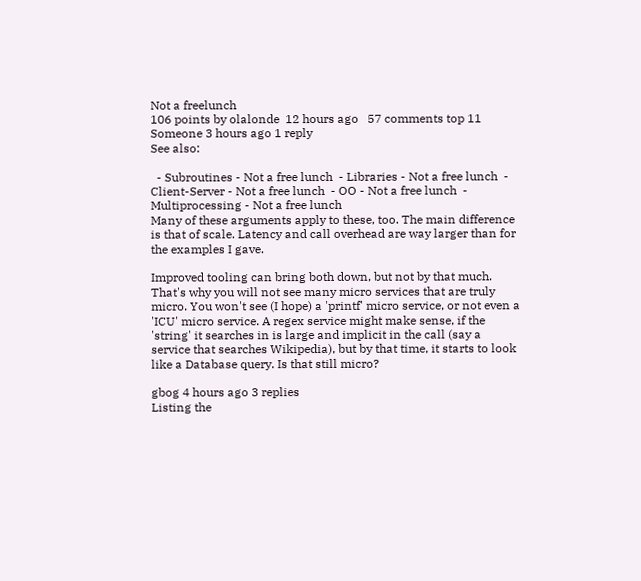Not a freelunch
106 points by olalonde  12 hours ago   57 comments top 11
Someone 3 hours ago 1 reply
See also:

  - Subroutines - Not a free lunch  - Libraries - Not a free lunch  - Client-Server - Not a free lunch  - OO - Not a free lunch  - Multiprocessing - Not a free lunch
Many of these arguments apply to these, too. The main difference is that of scale. Latency and call overhead are way larger than for the examples I gave.

Improved tooling can bring both down, but not by that much. That's why you will not see many micro services that are truly micro. You won't see (I hope) a 'printf' micro service, or not even a 'ICU' micro service. A regex service might make sense, if the 'string' it searches in is large and implicit in the call (say a service that searches Wikipedia), but by that time, it starts to look like a Database query. Is that still micro?

gbog 4 hours ago 3 replies
Listing the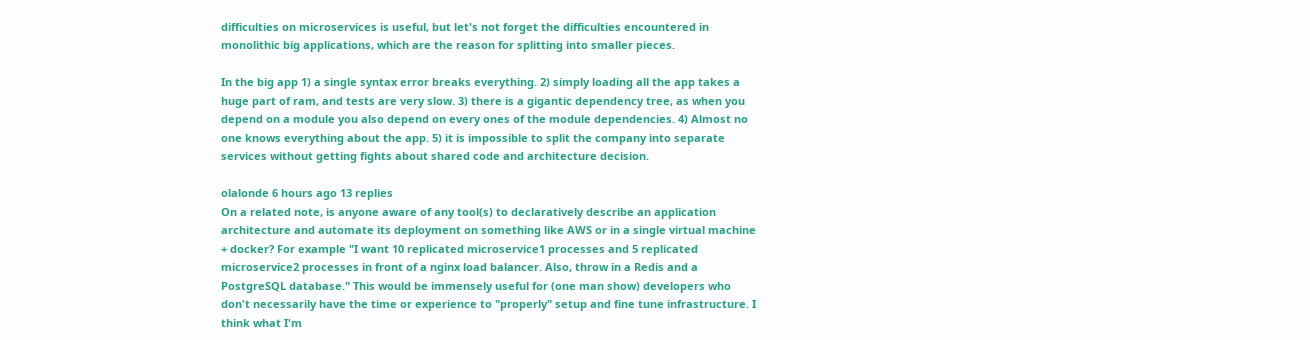difficulties on microservices is useful, but let's not forget the difficulties encountered in monolithic big applications, which are the reason for splitting into smaller pieces.

In the big app 1) a single syntax error breaks everything. 2) simply loading all the app takes a huge part of ram, and tests are very slow. 3) there is a gigantic dependency tree, as when you depend on a module you also depend on every ones of the module dependencies. 4) Almost no one knows everything about the app. 5) it is impossible to split the company into separate services without getting fights about shared code and architecture decision.

olalonde 6 hours ago 13 replies
On a related note, is anyone aware of any tool(s) to declaratively describe an application architecture and automate its deployment on something like AWS or in a single virtual machine + docker? For example "I want 10 replicated microservice1 processes and 5 replicated microservice2 processes in front of a nginx load balancer. Also, throw in a Redis and a PostgreSQL database." This would be immensely useful for (one man show) developers who don't necessarily have the time or experience to "properly" setup and fine tune infrastructure. I think what I'm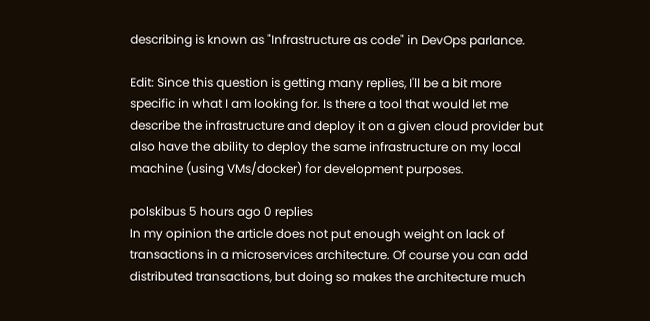describing is known as "Infrastructure as code" in DevOps parlance.

Edit: Since this question is getting many replies, I'll be a bit more specific in what I am looking for. Is there a tool that would let me describe the infrastructure and deploy it on a given cloud provider but also have the ability to deploy the same infrastructure on my local machine (using VMs/docker) for development purposes.

polskibus 5 hours ago 0 replies
In my opinion the article does not put enough weight on lack of transactions in a microservices architecture. Of course you can add distributed transactions, but doing so makes the architecture much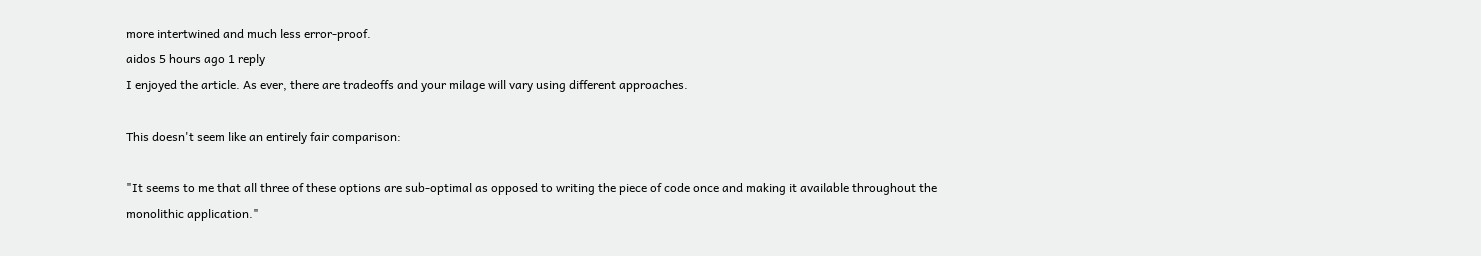more intertwined and much less error-proof.
aidos 5 hours ago 1 reply
I enjoyed the article. As ever, there are tradeoffs and your milage will vary using different approaches.

This doesn't seem like an entirely fair comparison:

"It seems to me that all three of these options are sub-optimal as opposed to writing the piece of code once and making it available throughout the monolithic application."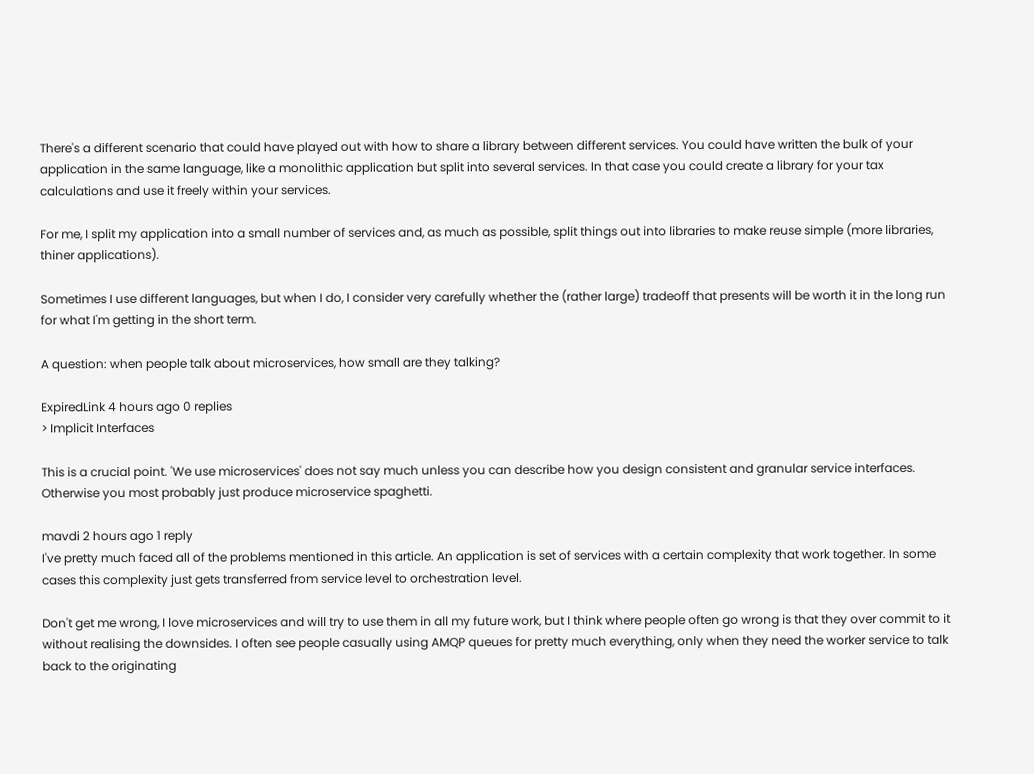There's a different scenario that could have played out with how to share a library between different services. You could have written the bulk of your application in the same language, like a monolithic application but split into several services. In that case you could create a library for your tax calculations and use it freely within your services.

For me, I split my application into a small number of services and, as much as possible, split things out into libraries to make reuse simple (more libraries, thiner applications).

Sometimes I use different languages, but when I do, I consider very carefully whether the (rather large) tradeoff that presents will be worth it in the long run for what I'm getting in the short term.

A question: when people talk about microservices, how small are they talking?

ExpiredLink 4 hours ago 0 replies
> Implicit Interfaces

This is a crucial point. 'We use microservices' does not say much unless you can describe how you design consistent and granular service interfaces. Otherwise you most probably just produce microservice spaghetti.

mavdi 2 hours ago 1 reply
I've pretty much faced all of the problems mentioned in this article. An application is set of services with a certain complexity that work together. In some cases this complexity just gets transferred from service level to orchestration level.

Don't get me wrong, I love microservices and will try to use them in all my future work, but I think where people often go wrong is that they over commit to it without realising the downsides. I often see people casually using AMQP queues for pretty much everything, only when they need the worker service to talk back to the originating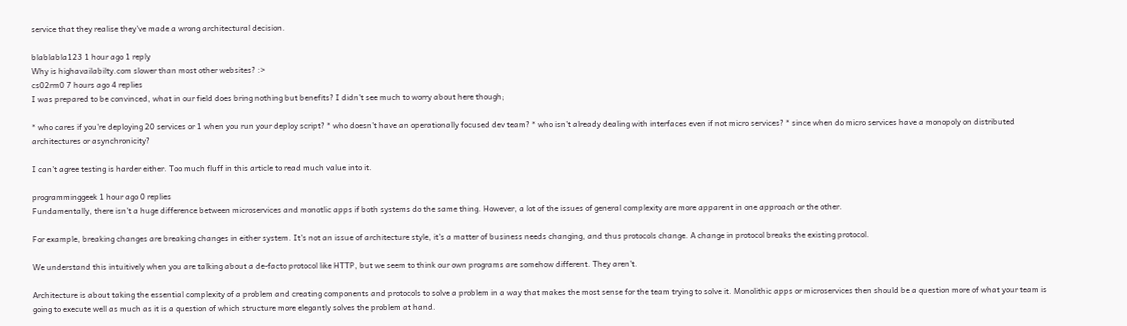service that they realise they've made a wrong architectural decision.

blablabla123 1 hour ago 1 reply
Why is highavailabilty.com slower than most other websites? :>
cs02rm0 7 hours ago 4 replies
I was prepared to be convinced, what in our field does bring nothing but benefits? I didn't see much to worry about here though;

* who cares if you're deploying 20 services or 1 when you run your deploy script? * who doesn't have an operationally focused dev team? * who isn't already dealing with interfaces even if not micro services? * since when do micro services have a monopoly on distributed architectures or asynchronicity?

I can't agree testing is harder either. Too much fluff in this article to read much value into it.

programminggeek 1 hour ago 0 replies
Fundamentally, there isn't a huge difference between microservices and monotlic apps if both systems do the same thing. However, a lot of the issues of general complexity are more apparent in one approach or the other.

For example, breaking changes are breaking changes in either system. It's not an issue of architecture style, it's a matter of business needs changing, and thus protocols change. A change in protocol breaks the existing protocol.

We understand this intuitively when you are talking about a de-facto protocol like HTTP, but we seem to think our own programs are somehow different. They aren't.

Architecture is about taking the essential complexity of a problem and creating components and protocols to solve a problem in a way that makes the most sense for the team trying to solve it. Monolithic apps or microservices then should be a question more of what your team is going to execute well as much as it is a question of which structure more elegantly solves the problem at hand.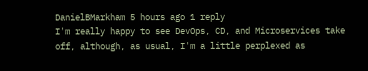DanielBMarkham 5 hours ago 1 reply
I'm really happy to see DevOps, CD, and Microservices take off, although, as usual, I'm a little perplexed as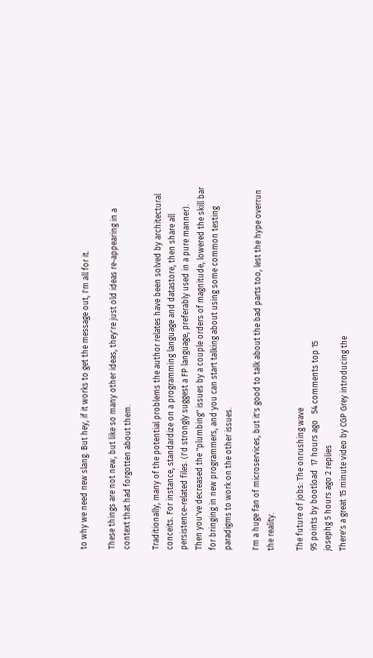to why we need new slang. But hey, if it works to get the message out, I'm all for it.

These things are not new, but like so many other ideas, they're just old ideas re-appearing in a context that had forgotten about them.

Traditionally, many of the potential problems the author relates have been solved by architectural conceits. For instance, standardize on a programming language and datastore, then share all persistence-related files. (I'd strongly suggest a FP language, preferably used in a pure manner). Then you've decreased the "plumbing" issues by a couple orders of magnitude, lowered the skill bar for bringing in new programmers, and you can start talking about using some common testing paradigms to work on the other issues.

I'm a huge fan of microservices, but it's good to talk about the bad parts too, lest the hype overrun the reality.

The future of jobs: The onrushing wave
95 points by bootload  17 hours ago   54 comments top 15
josephg 5 hours ago 2 replies
There's a great 15 minute video by CGP Grey introducing the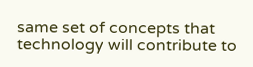same set of concepts that technology will contribute to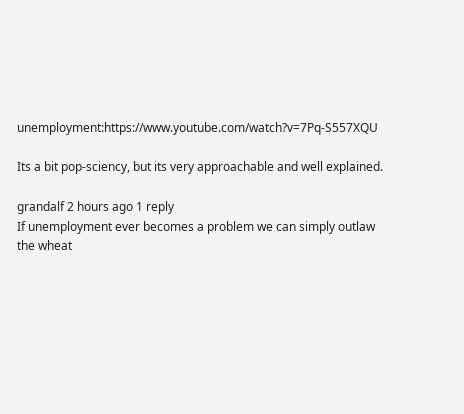unemployment:https://www.youtube.com/watch?v=7Pq-S557XQU

Its a bit pop-sciency, but its very approachable and well explained.

grandalf 2 hours ago 1 reply
If unemployment ever becomes a problem we can simply outlaw the wheat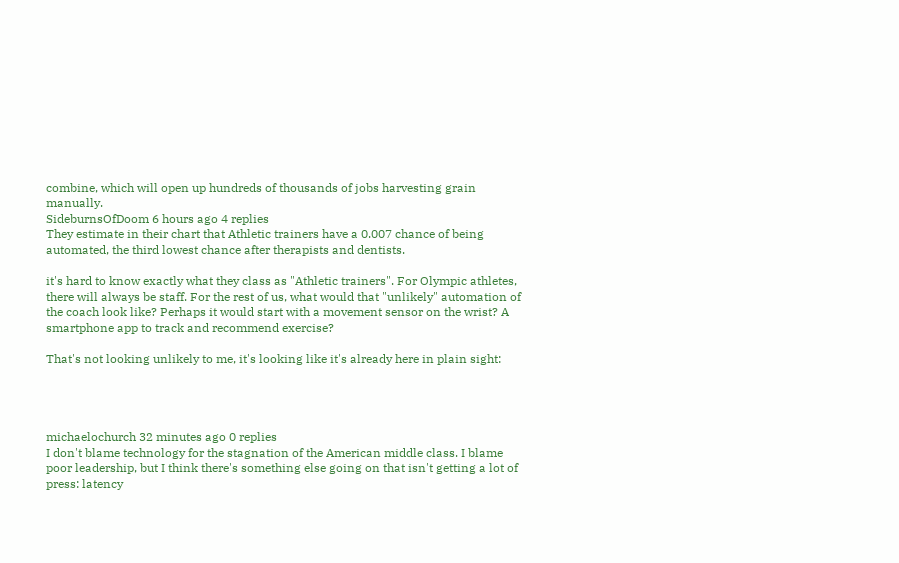combine, which will open up hundreds of thousands of jobs harvesting grain manually.
SideburnsOfDoom 6 hours ago 4 replies
They estimate in their chart that Athletic trainers have a 0.007 chance of being automated, the third lowest chance after therapists and dentists.

it's hard to know exactly what they class as "Athletic trainers". For Olympic athletes, there will always be staff. For the rest of us, what would that "unlikely" automation of the coach look like? Perhaps it would start with a movement sensor on the wrist? A smartphone app to track and recommend exercise?

That's not looking unlikely to me, it's looking like it's already here in plain sight:




michaelochurch 32 minutes ago 0 replies
I don't blame technology for the stagnation of the American middle class. I blame poor leadership, but I think there's something else going on that isn't getting a lot of press: latency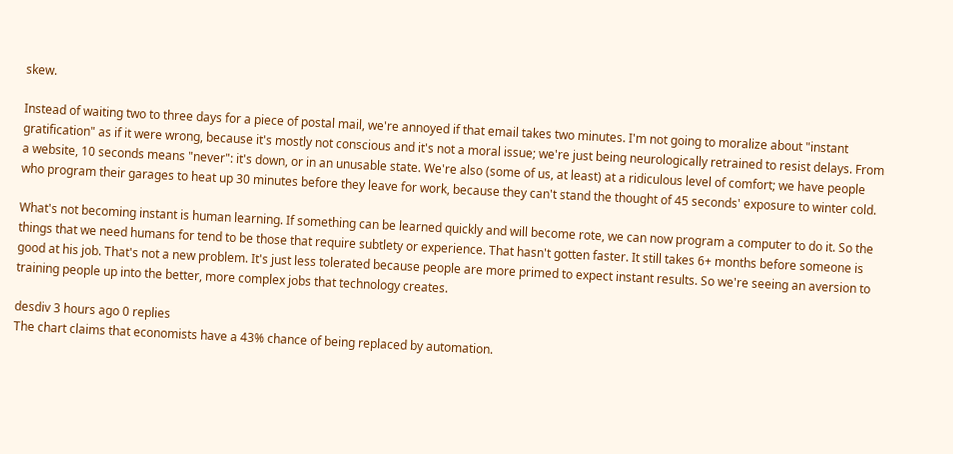skew.

Instead of waiting two to three days for a piece of postal mail, we're annoyed if that email takes two minutes. I'm not going to moralize about "instant gratification" as if it were wrong, because it's mostly not conscious and it's not a moral issue; we're just being neurologically retrained to resist delays. From a website, 10 seconds means "never": it's down, or in an unusable state. We're also (some of us, at least) at a ridiculous level of comfort; we have people who program their garages to heat up 30 minutes before they leave for work, because they can't stand the thought of 45 seconds' exposure to winter cold.

What's not becoming instant is human learning. If something can be learned quickly and will become rote, we can now program a computer to do it. So the things that we need humans for tend to be those that require subtlety or experience. That hasn't gotten faster. It still takes 6+ months before someone is good at his job. That's not a new problem. It's just less tolerated because people are more primed to expect instant results. So we're seeing an aversion to training people up into the better, more complex jobs that technology creates.

desdiv 3 hours ago 0 replies
The chart claims that economists have a 43% chance of being replaced by automation.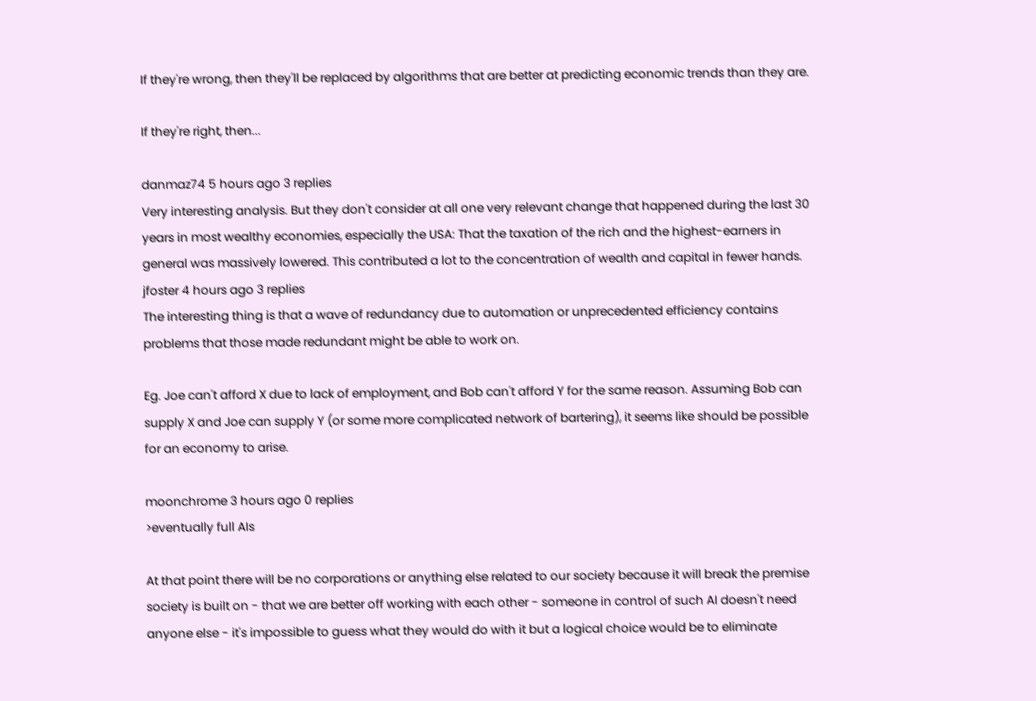If they're wrong, then they'll be replaced by algorithms that are better at predicting economic trends than they are.

If they're right, then...

danmaz74 5 hours ago 3 replies
Very interesting analysis. But they don't consider at all one very relevant change that happened during the last 30 years in most wealthy economies, especially the USA: That the taxation of the rich and the highest-earners in general was massively lowered. This contributed a lot to the concentration of wealth and capital in fewer hands.
jfoster 4 hours ago 3 replies
The interesting thing is that a wave of redundancy due to automation or unprecedented efficiency contains problems that those made redundant might be able to work on.

Eg. Joe can't afford X due to lack of employment, and Bob can't afford Y for the same reason. Assuming Bob can supply X and Joe can supply Y (or some more complicated network of bartering), it seems like should be possible for an economy to arise.

moonchrome 3 hours ago 0 replies
>eventually full AIs

At that point there will be no corporations or anything else related to our society because it will break the premise society is built on - that we are better off working with each other - someone in control of such AI doesn't need anyone else - it's impossible to guess what they would do with it but a logical choice would be to eliminate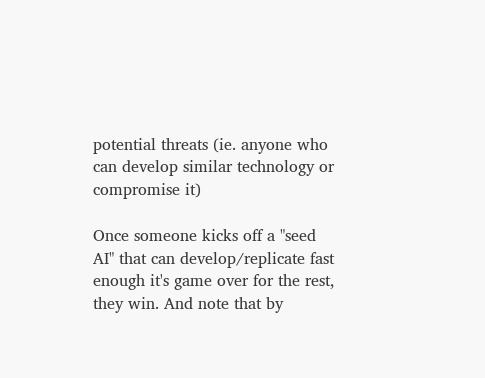potential threats (ie. anyone who can develop similar technology or compromise it)

Once someone kicks off a "seed AI" that can develop/replicate fast enough it's game over for the rest, they win. And note that by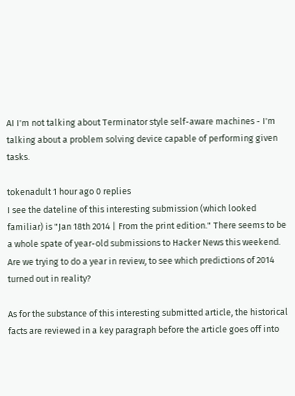AI I'm not talking about Terminator style self-aware machines - I'm talking about a problem solving device capable of performing given tasks.

tokenadult 1 hour ago 0 replies
I see the dateline of this interesting submission (which looked familiar) is "Jan 18th 2014 | From the print edition." There seems to be a whole spate of year-old submissions to Hacker News this weekend. Are we trying to do a year in review, to see which predictions of 2014 turned out in reality?

As for the substance of this interesting submitted article, the historical facts are reviewed in a key paragraph before the article goes off into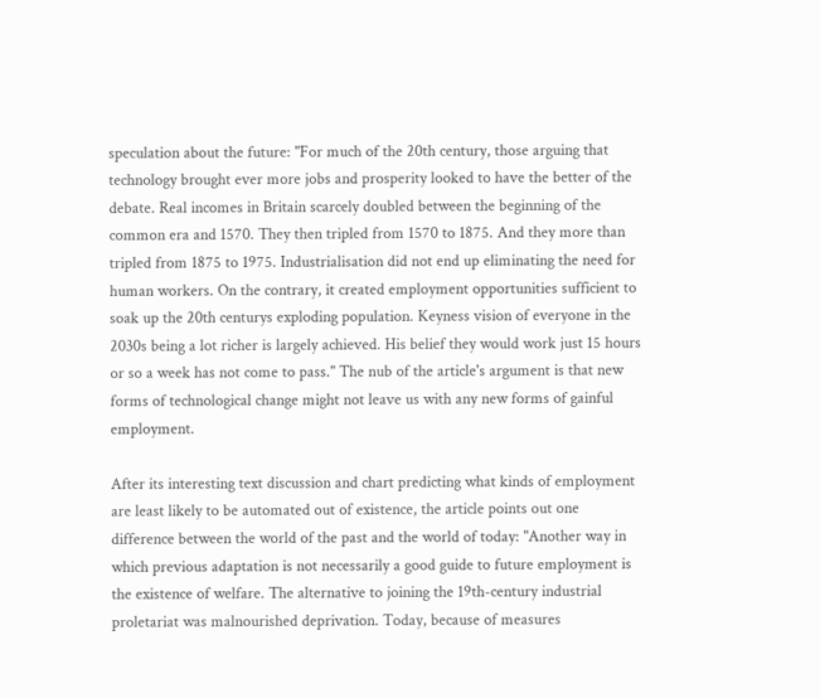speculation about the future: "For much of the 20th century, those arguing that technology brought ever more jobs and prosperity looked to have the better of the debate. Real incomes in Britain scarcely doubled between the beginning of the common era and 1570. They then tripled from 1570 to 1875. And they more than tripled from 1875 to 1975. Industrialisation did not end up eliminating the need for human workers. On the contrary, it created employment opportunities sufficient to soak up the 20th centurys exploding population. Keyness vision of everyone in the 2030s being a lot richer is largely achieved. His belief they would work just 15 hours or so a week has not come to pass." The nub of the article's argument is that new forms of technological change might not leave us with any new forms of gainful employment.

After its interesting text discussion and chart predicting what kinds of employment are least likely to be automated out of existence, the article points out one difference between the world of the past and the world of today: "Another way in which previous adaptation is not necessarily a good guide to future employment is the existence of welfare. The alternative to joining the 19th-century industrial proletariat was malnourished deprivation. Today, because of measures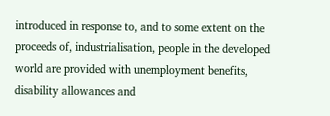introduced in response to, and to some extent on the proceeds of, industrialisation, people in the developed world are provided with unemployment benefits, disability allowances and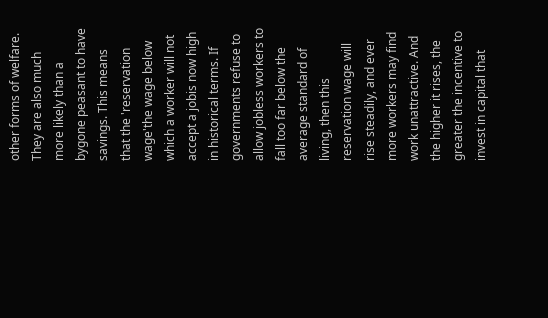other forms of welfare. They are also much more likely than a bygone peasant to have savings. This means that the 'reservation wage'the wage below which a worker will not accept a jobis now high in historical terms. If governments refuse to allow jobless workers to fall too far below the average standard of living, then this reservation wage will rise steadily, and ever more workers may find work unattractive. And the higher it rises, the greater the incentive to invest in capital that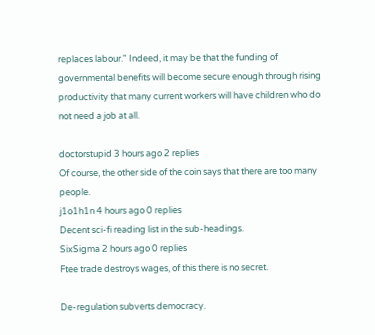replaces labour." Indeed, it may be that the funding of governmental benefits will become secure enough through rising productivity that many current workers will have children who do not need a job at all.

doctorstupid 3 hours ago 2 replies
Of course, the other side of the coin says that there are too many people.
j1o1h1n 4 hours ago 0 replies
Decent sci-fi reading list in the sub-headings.
SixSigma 2 hours ago 0 replies
Ftee trade destroys wages, of this there is no secret.

De-regulation subverts democracy.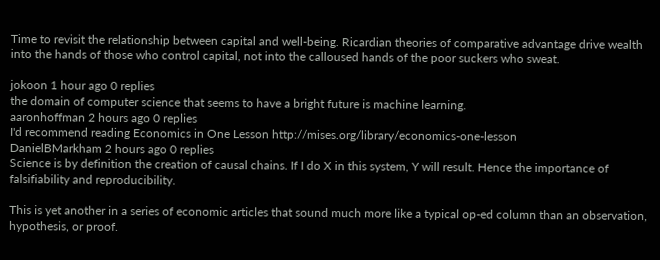Time to revisit the relationship between capital and well-being. Ricardian theories of comparative advantage drive wealth into the hands of those who control capital, not into the calloused hands of the poor suckers who sweat.

jokoon 1 hour ago 0 replies
the domain of computer science that seems to have a bright future is machine learning.
aaronhoffman 2 hours ago 0 replies
I'd recommend reading Economics in One Lesson http://mises.org/library/economics-one-lesson
DanielBMarkham 2 hours ago 0 replies
Science is by definition the creation of causal chains. If I do X in this system, Y will result. Hence the importance of falsifiability and reproducibility.

This is yet another in a series of economic articles that sound much more like a typical op-ed column than an observation, hypothesis, or proof.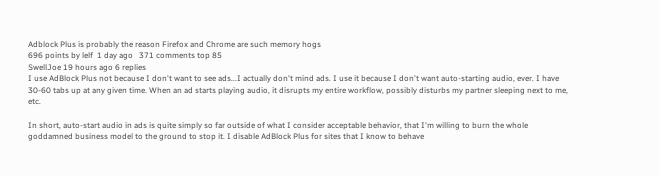Adblock Plus is probably the reason Firefox and Chrome are such memory hogs
696 points by lelf  1 day ago   371 comments top 85
SwellJoe 19 hours ago 6 replies
I use AdBlock Plus not because I don't want to see ads...I actually don't mind ads. I use it because I don't want auto-starting audio, ever. I have 30-60 tabs up at any given time. When an ad starts playing audio, it disrupts my entire workflow, possibly disturbs my partner sleeping next to me, etc.

In short, auto-start audio in ads is quite simply so far outside of what I consider acceptable behavior, that I'm willing to burn the whole goddamned business model to the ground to stop it. I disable AdBlock Plus for sites that I know to behave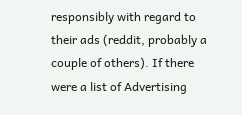responsibly with regard to their ads (reddit, probably a couple of others). If there were a list of Advertising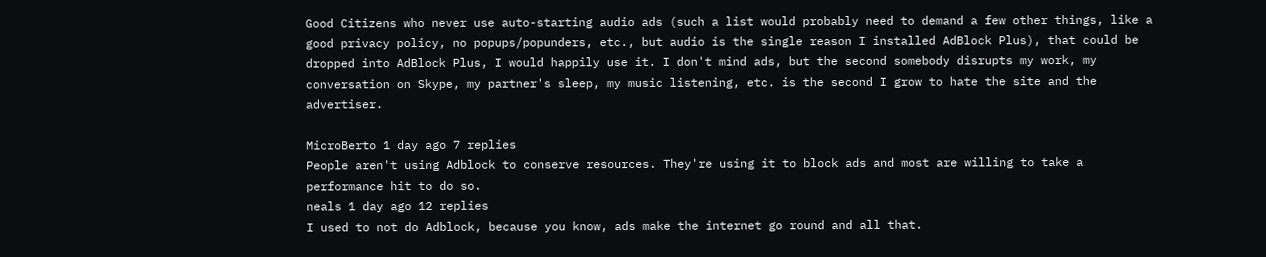Good Citizens who never use auto-starting audio ads (such a list would probably need to demand a few other things, like a good privacy policy, no popups/popunders, etc., but audio is the single reason I installed AdBlock Plus), that could be dropped into AdBlock Plus, I would happily use it. I don't mind ads, but the second somebody disrupts my work, my conversation on Skype, my partner's sleep, my music listening, etc. is the second I grow to hate the site and the advertiser.

MicroBerto 1 day ago 7 replies
People aren't using Adblock to conserve resources. They're using it to block ads and most are willing to take a performance hit to do so.
neals 1 day ago 12 replies
I used to not do Adblock, because you know, ads make the internet go round and all that.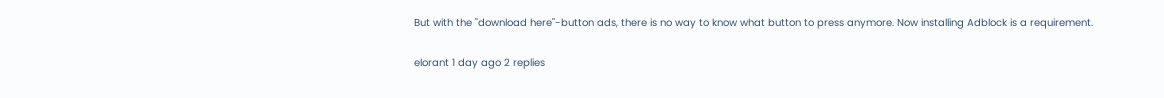But with the "download here"-button ads, there is no way to know what button to press anymore. Now installing Adblock is a requirement.

elorant 1 day ago 2 replies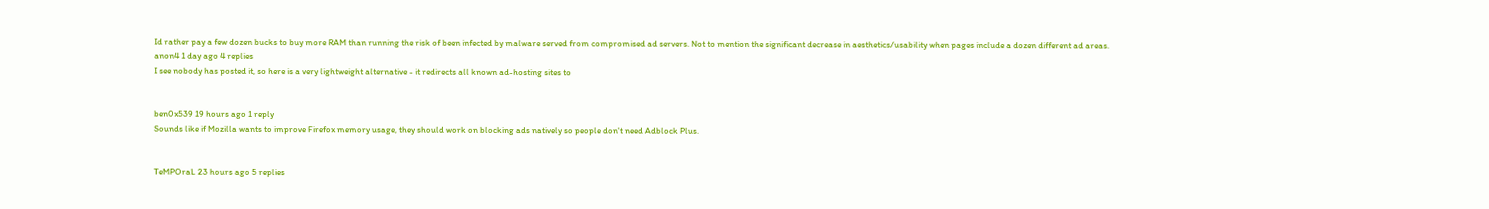Id rather pay a few dozen bucks to buy more RAM than running the risk of been infected by malware served from compromised ad servers. Not to mention the significant decrease in aesthetics/usability when pages include a dozen different ad areas.
anon4 1 day ago 4 replies
I see nobody has posted it, so here is a very lightweight alternative - it redirects all known ad-hosting sites to


ben0x539 19 hours ago 1 reply
Sounds like if Mozilla wants to improve Firefox memory usage, they should work on blocking ads natively so people don't need Adblock Plus.


TeMPOraL 23 hours ago 5 replies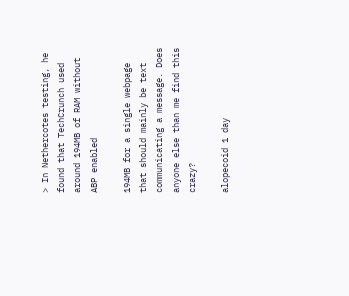> In Nethercotes testing, he found that TechCrunch used around 194MB of RAM without ABP enabled

194MB for a single webpage that should mainly be text communicating a message. Does anyone else than me find this crazy?

alopecoid 1 day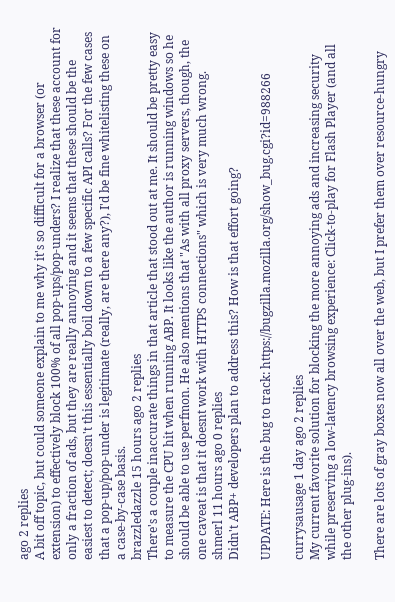ago 2 replies
A bit off topic, but could someone explain to me why it's so difficult for a browser (or extension) to effectively block 100% of all pop-ups/pop-unders? I realize that these account for only a fraction of ads, but they are really annoying and it seems that these should be the easiest to detect; doesn't this essentially boil down to a few specific API calls? For the few cases that a pop-up/pop-under is legitimate (really, are there any?), I'd be fine whitelisting these on a case-by-case basis.
brazzledazzle 15 hours ago 2 replies
There's a couple inaccurate things in that article that stood out at me. It should be pretty easy to measure the CPU hit when running ABP. It looks like the author is running windows so he should be able to use perfmon. He also mentions that "As with all proxy servers, though, the one caveat is that it doesnt work with HTTPS connections" which is very much wrong.
shmerl 11 hours ago 0 replies
Didn't ABP+ developers plan to address this? How is that effort going?

UPDATE: Here is the bug to track: https://bugzilla.mozilla.org/show_bug.cgi?id=988266

currysausage 1 day ago 2 replies
My current favorite solution for blocking the more annoying ads and increasing security while preserving a low-latency browsing experience: Click-to-play for Flash Player (and all the other plug-ins).

There are lots of gray boxes now all over the web, but I prefer them over resource-hungry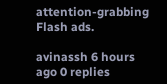attention-grabbing Flash ads.

avinassh 6 hours ago 0 replies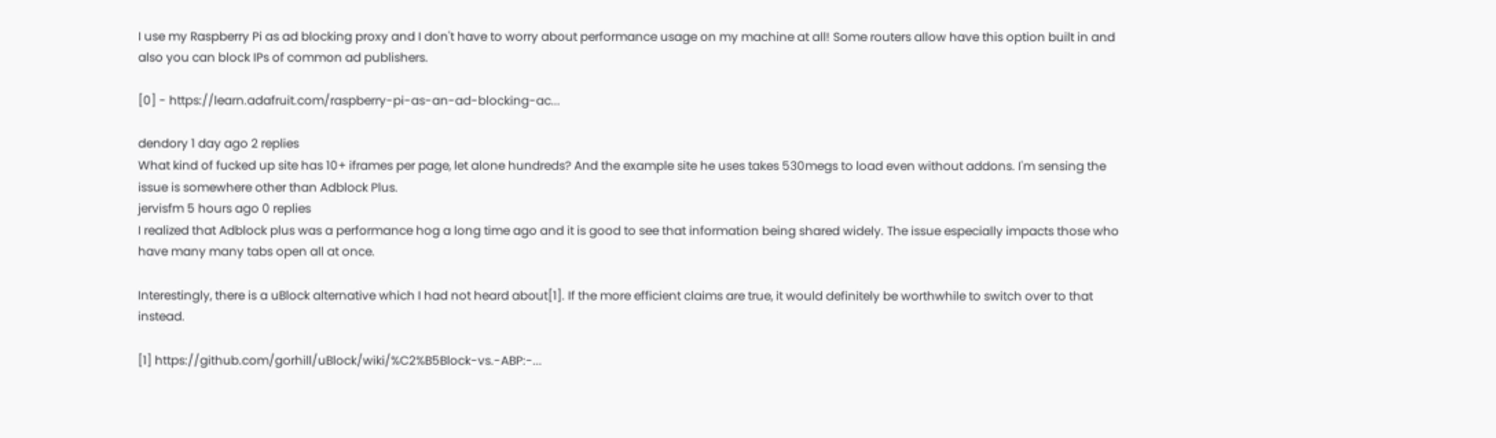I use my Raspberry Pi as ad blocking proxy and I don't have to worry about performance usage on my machine at all! Some routers allow have this option built in and also you can block IPs of common ad publishers.

[0] - https://learn.adafruit.com/raspberry-pi-as-an-ad-blocking-ac...

dendory 1 day ago 2 replies
What kind of fucked up site has 10+ iframes per page, let alone hundreds? And the example site he uses takes 530megs to load even without addons. I'm sensing the issue is somewhere other than Adblock Plus.
jervisfm 5 hours ago 0 replies
I realized that Adblock plus was a performance hog a long time ago and it is good to see that information being shared widely. The issue especially impacts those who have many many tabs open all at once.

Interestingly, there is a uBlock alternative which I had not heard about[1]. If the more efficient claims are true, it would definitely be worthwhile to switch over to that instead.

[1] https://github.com/gorhill/uBlock/wiki/%C2%B5Block-vs.-ABP:-...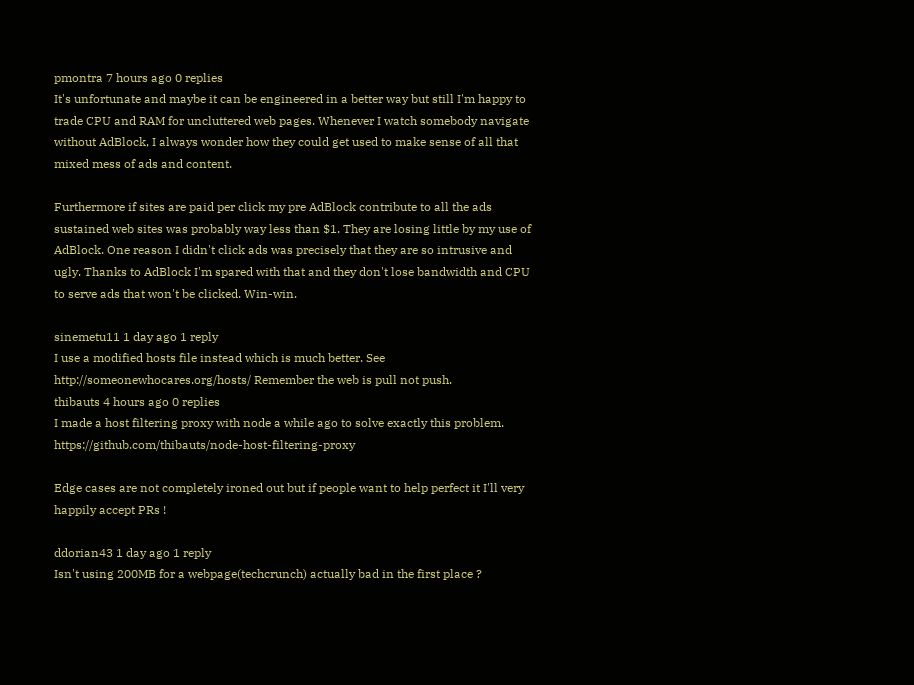pmontra 7 hours ago 0 replies
It's unfortunate and maybe it can be engineered in a better way but still I'm happy to trade CPU and RAM for uncluttered web pages. Whenever I watch somebody navigate without AdBlock, I always wonder how they could get used to make sense of all that mixed mess of ads and content.

Furthermore if sites are paid per click my pre AdBlock contribute to all the ads sustained web sites was probably way less than $1. They are losing little by my use of AdBlock. One reason I didn't click ads was precisely that they are so intrusive and ugly. Thanks to AdBlock I'm spared with that and they don't lose bandwidth and CPU to serve ads that won't be clicked. Win-win.

sinemetu11 1 day ago 1 reply
I use a modified hosts file instead which is much better. See http://someonewhocares.org/hosts/ Remember the web is pull not push.
thibauts 4 hours ago 0 replies
I made a host filtering proxy with node a while ago to solve exactly this problem. https://github.com/thibauts/node-host-filtering-proxy

Edge cases are not completely ironed out but if people want to help perfect it I'll very happily accept PRs !

ddorian43 1 day ago 1 reply
Isn't using 200MB for a webpage(techcrunch) actually bad in the first place ?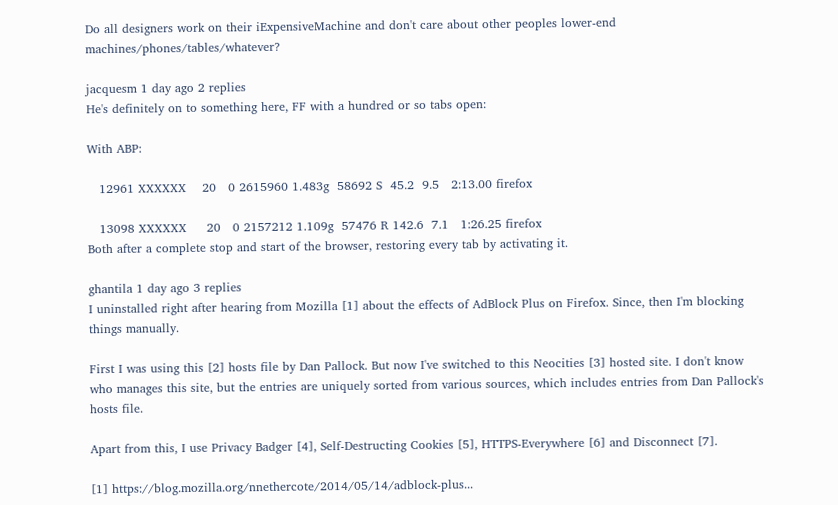Do all designers work on their iExpensiveMachine and don't care about other peoples lower-end machines/phones/tables/whatever?

jacquesm 1 day ago 2 replies
He's definitely on to something here, FF with a hundred or so tabs open:

With ABP:

   12961 XXXXXX    20   0 2615960 1.483g  58692 S  45.2  9.5   2:13.00 firefox

   13098 XXXXXX     20   0 2157212 1.109g  57476 R 142.6  7.1   1:26.25 firefox
Both after a complete stop and start of the browser, restoring every tab by activating it.

ghantila 1 day ago 3 replies
I uninstalled right after hearing from Mozilla [1] about the effects of AdBlock Plus on Firefox. Since, then I'm blocking things manually.

First I was using this [2] hosts file by Dan Pallock. But now I've switched to this Neocities [3] hosted site. I don't know who manages this site, but the entries are uniquely sorted from various sources, which includes entries from Dan Pallock's hosts file.

Apart from this, I use Privacy Badger [4], Self-Destructing Cookies [5], HTTPS-Everywhere [6] and Disconnect [7].

[1] https://blog.mozilla.org/nnethercote/2014/05/14/adblock-plus...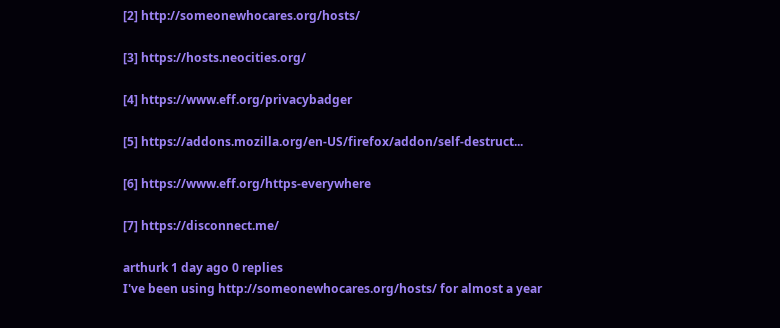[2] http://someonewhocares.org/hosts/

[3] https://hosts.neocities.org/

[4] https://www.eff.org/privacybadger

[5] https://addons.mozilla.org/en-US/firefox/addon/self-destruct...

[6] https://www.eff.org/https-everywhere

[7] https://disconnect.me/

arthurk 1 day ago 0 replies
I've been using http://someonewhocares.org/hosts/ for almost a year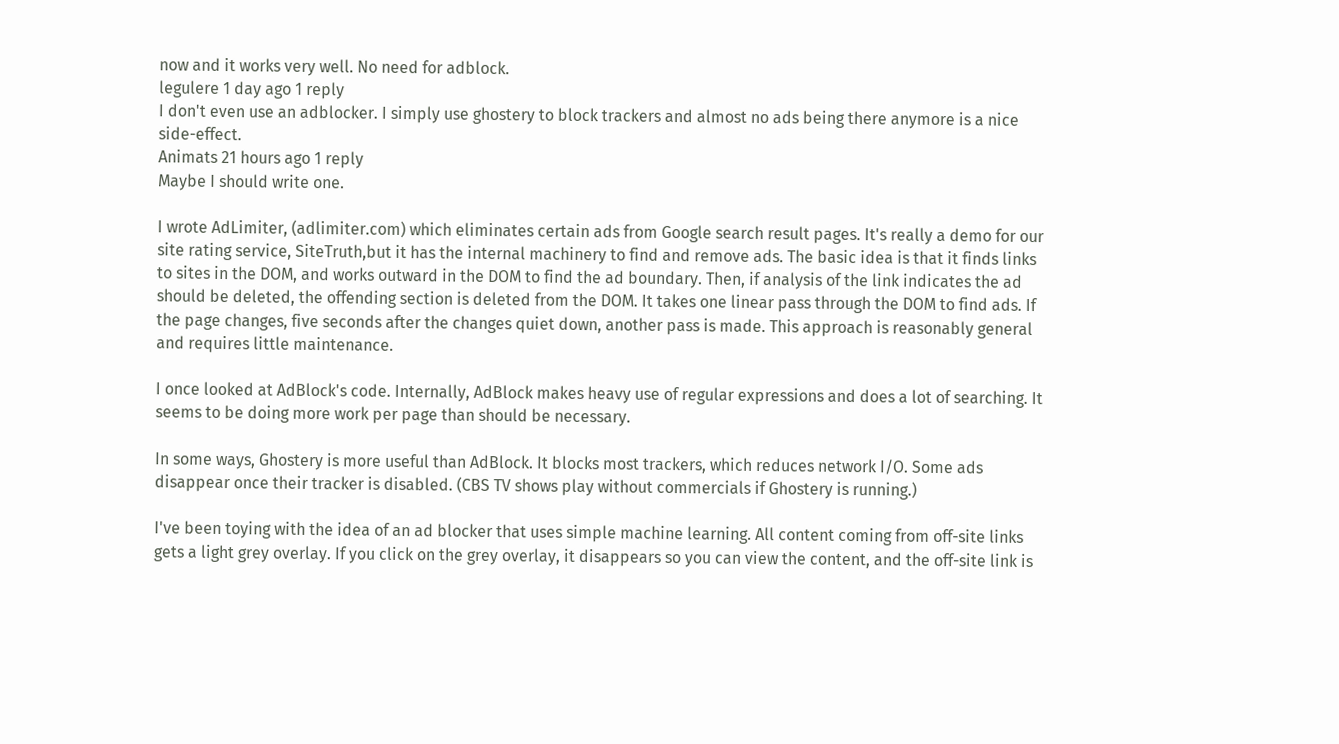now and it works very well. No need for adblock.
legulere 1 day ago 1 reply
I don't even use an adblocker. I simply use ghostery to block trackers and almost no ads being there anymore is a nice side-effect.
Animats 21 hours ago 1 reply
Maybe I should write one.

I wrote AdLimiter, (adlimiter.com) which eliminates certain ads from Google search result pages. It's really a demo for our site rating service, SiteTruth,but it has the internal machinery to find and remove ads. The basic idea is that it finds links to sites in the DOM, and works outward in the DOM to find the ad boundary. Then, if analysis of the link indicates the ad should be deleted, the offending section is deleted from the DOM. It takes one linear pass through the DOM to find ads. If the page changes, five seconds after the changes quiet down, another pass is made. This approach is reasonably general and requires little maintenance.

I once looked at AdBlock's code. Internally, AdBlock makes heavy use of regular expressions and does a lot of searching. It seems to be doing more work per page than should be necessary.

In some ways, Ghostery is more useful than AdBlock. It blocks most trackers, which reduces network I/O. Some ads disappear once their tracker is disabled. (CBS TV shows play without commercials if Ghostery is running.)

I've been toying with the idea of an ad blocker that uses simple machine learning. All content coming from off-site links gets a light grey overlay. If you click on the grey overlay, it disappears so you can view the content, and the off-site link is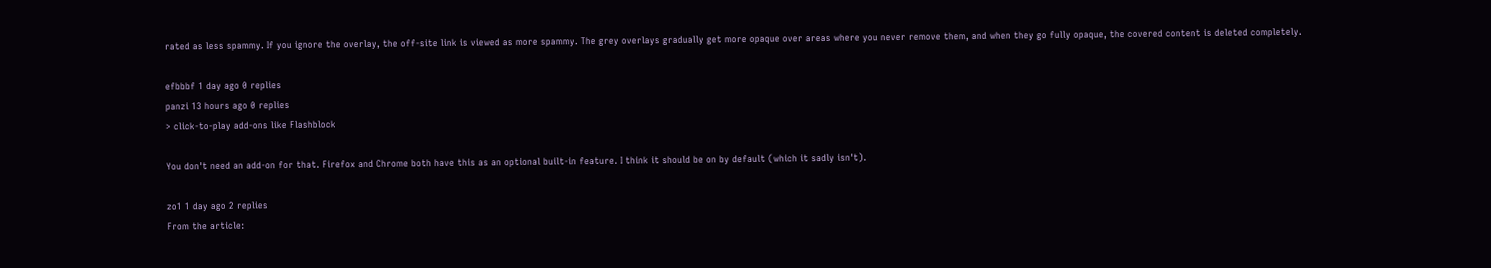rated as less spammy. If you ignore the overlay, the off-site link is viewed as more spammy. The grey overlays gradually get more opaque over areas where you never remove them, and when they go fully opaque, the covered content is deleted completely.

efbbbf 1 day ago 0 replies
panzi 13 hours ago 0 replies
> click-to-play add-ons like Flashblock

You don't need an add-on for that. Firefox and Chrome both have this as an optional built-in feature. I think it should be on by default (which it sadly isn't).

zo1 1 day ago 2 replies
From the article: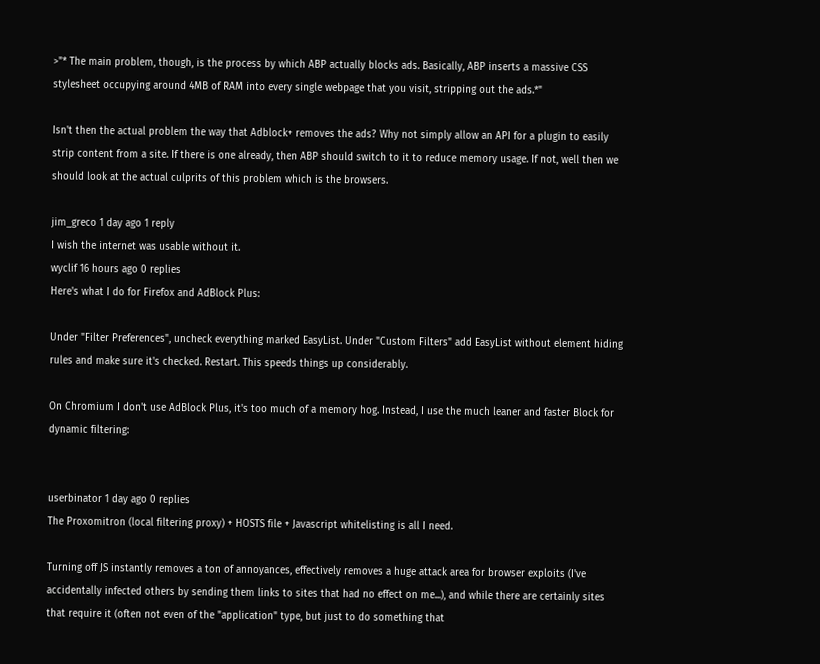>"* The main problem, though, is the process by which ABP actually blocks ads. Basically, ABP inserts a massive CSS stylesheet occupying around 4MB of RAM into every single webpage that you visit, stripping out the ads.*"

Isn't then the actual problem the way that Adblock+ removes the ads? Why not simply allow an API for a plugin to easily strip content from a site. If there is one already, then ABP should switch to it to reduce memory usage. If not, well then we should look at the actual culprits of this problem which is the browsers.

jim_greco 1 day ago 1 reply
I wish the internet was usable without it.
wyclif 16 hours ago 0 replies
Here's what I do for Firefox and AdBlock Plus:

Under "Filter Preferences", uncheck everything marked EasyList. Under "Custom Filters" add EasyList without element hiding rules and make sure it's checked. Restart. This speeds things up considerably.

On Chromium I don't use AdBlock Plus, it's too much of a memory hog. Instead, I use the much leaner and faster Block for dynamic filtering:


userbinator 1 day ago 0 replies
The Proxomitron (local filtering proxy) + HOSTS file + Javascript whitelisting is all I need.

Turning off JS instantly removes a ton of annoyances, effectively removes a huge attack area for browser exploits (I've accidentally infected others by sending them links to sites that had no effect on me...), and while there are certainly sites that require it (often not even of the "application" type, but just to do something that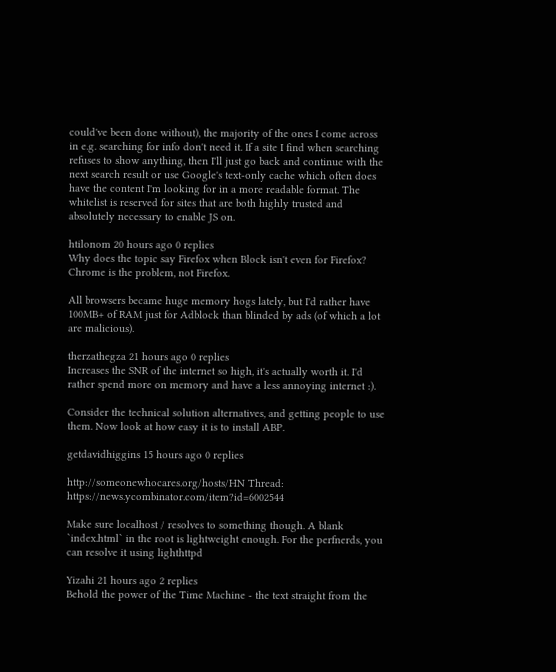could've been done without), the majority of the ones I come across in e.g. searching for info don't need it. If a site I find when searching refuses to show anything, then I'll just go back and continue with the next search result or use Google's text-only cache which often does have the content I'm looking for in a more readable format. The whitelist is reserved for sites that are both highly trusted and absolutely necessary to enable JS on.

htilonom 20 hours ago 0 replies
Why does the topic say Firefox when Block isn't even for Firefox? Chrome is the problem, not Firefox.

All browsers became huge memory hogs lately, but I'd rather have 100MB+ of RAM just for Adblock than blinded by ads (of which a lot are malicious).

therzathegza 21 hours ago 0 replies
Increases the SNR of the internet so high, it's actually worth it. I'd rather spend more on memory and have a less annoying internet :).

Consider the technical solution alternatives, and getting people to use them. Now look at how easy it is to install ABP.

getdavidhiggins 15 hours ago 0 replies

http://someonewhocares.org/hosts/HN Thread: https://news.ycombinator.com/item?id=6002544

Make sure localhost / resolves to something though. A blank `index.html` in the root is lightweight enough. For the perfnerds, you can resolve it using lighthttpd

Yizahi 21 hours ago 2 replies
Behold the power of the Time Machine - the text straight from the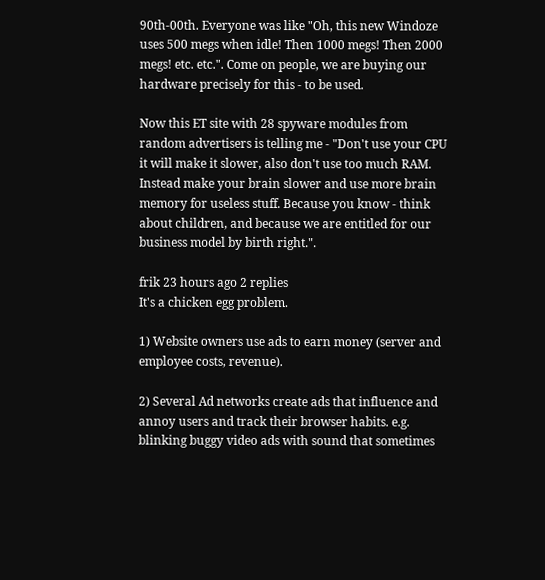90th-00th. Everyone was like "Oh, this new Windoze uses 500 megs when idle! Then 1000 megs! Then 2000 megs! etc. etc.". Come on people, we are buying our hardware precisely for this - to be used.

Now this ET site with 28 spyware modules from random advertisers is telling me - "Don't use your CPU it will make it slower, also don't use too much RAM. Instead make your brain slower and use more brain memory for useless stuff. Because you know - think about children, and because we are entitled for our business model by birth right.".

frik 23 hours ago 2 replies
It's a chicken egg problem.

1) Website owners use ads to earn money (server and employee costs, revenue).

2) Several Ad networks create ads that influence and annoy users and track their browser habits. e.g. blinking buggy video ads with sound that sometimes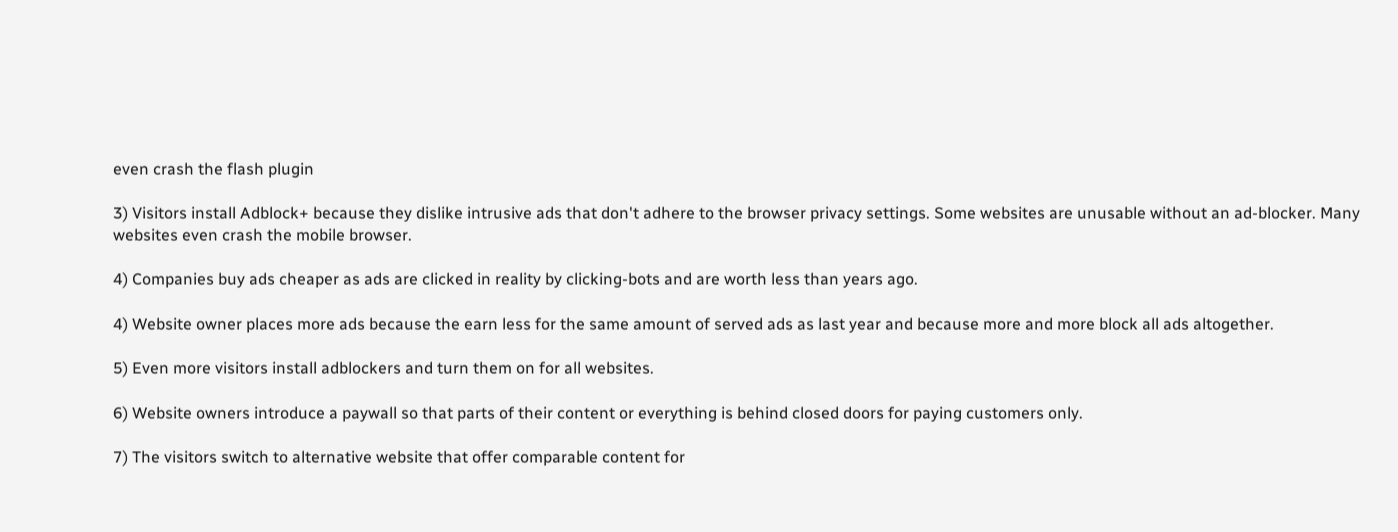even crash the flash plugin

3) Visitors install Adblock+ because they dislike intrusive ads that don't adhere to the browser privacy settings. Some websites are unusable without an ad-blocker. Many websites even crash the mobile browser.

4) Companies buy ads cheaper as ads are clicked in reality by clicking-bots and are worth less than years ago.

4) Website owner places more ads because the earn less for the same amount of served ads as last year and because more and more block all ads altogether.

5) Even more visitors install adblockers and turn them on for all websites.

6) Website owners introduce a paywall so that parts of their content or everything is behind closed doors for paying customers only.

7) The visitors switch to alternative website that offer comparable content for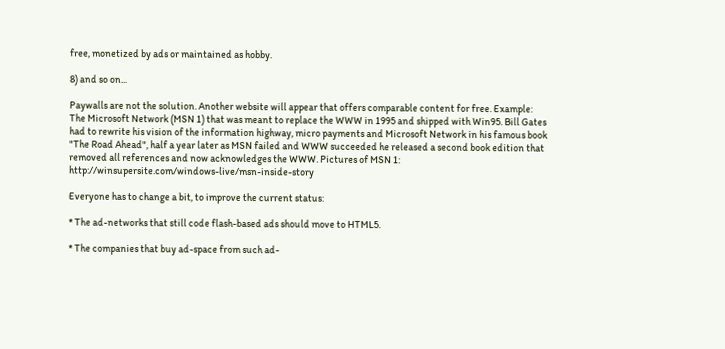free, monetized by ads or maintained as hobby.

8) and so on...

Paywalls are not the solution. Another website will appear that offers comparable content for free. Example: The Microsoft Network (MSN 1) that was meant to replace the WWW in 1995 and shipped with Win95. Bill Gates had to rewrite his vision of the information highway, micro payments and Microsoft Network in his famous book "The Road Ahead", half a year later as MSN failed and WWW succeeded he released a second book edition that removed all references and now acknowledges the WWW. Pictures of MSN 1: http://winsupersite.com/windows-live/msn-inside-story

Everyone has to change a bit, to improve the current status:

* The ad-networks that still code flash-based ads should move to HTML5.

* The companies that buy ad-space from such ad-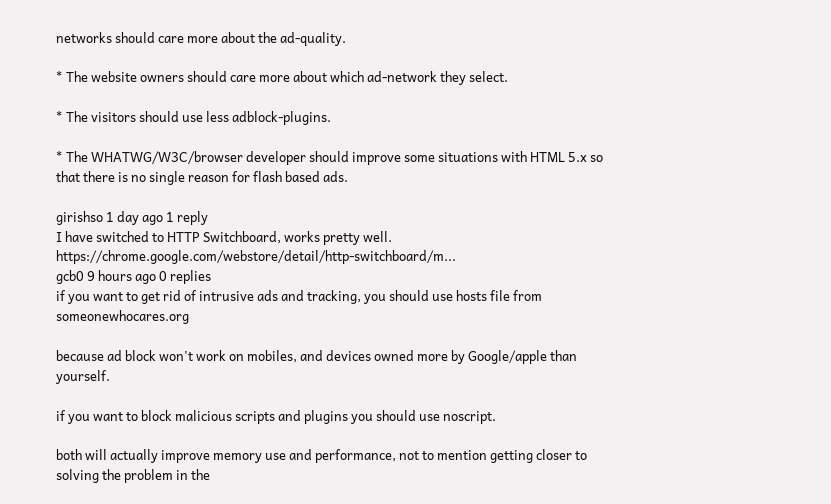networks should care more about the ad-quality.

* The website owners should care more about which ad-network they select.

* The visitors should use less adblock-plugins.

* The WHATWG/W3C/browser developer should improve some situations with HTML 5.x so that there is no single reason for flash based ads.

girishso 1 day ago 1 reply
I have switched to HTTP Switchboard, works pretty well. https://chrome.google.com/webstore/detail/http-switchboard/m...
gcb0 9 hours ago 0 replies
if you want to get rid of intrusive ads and tracking, you should use hosts file from someonewhocares.org

because ad block won't work on mobiles, and devices owned more by Google/apple than yourself.

if you want to block malicious scripts and plugins you should use noscript.

both will actually improve memory use and performance, not to mention getting closer to solving the problem in the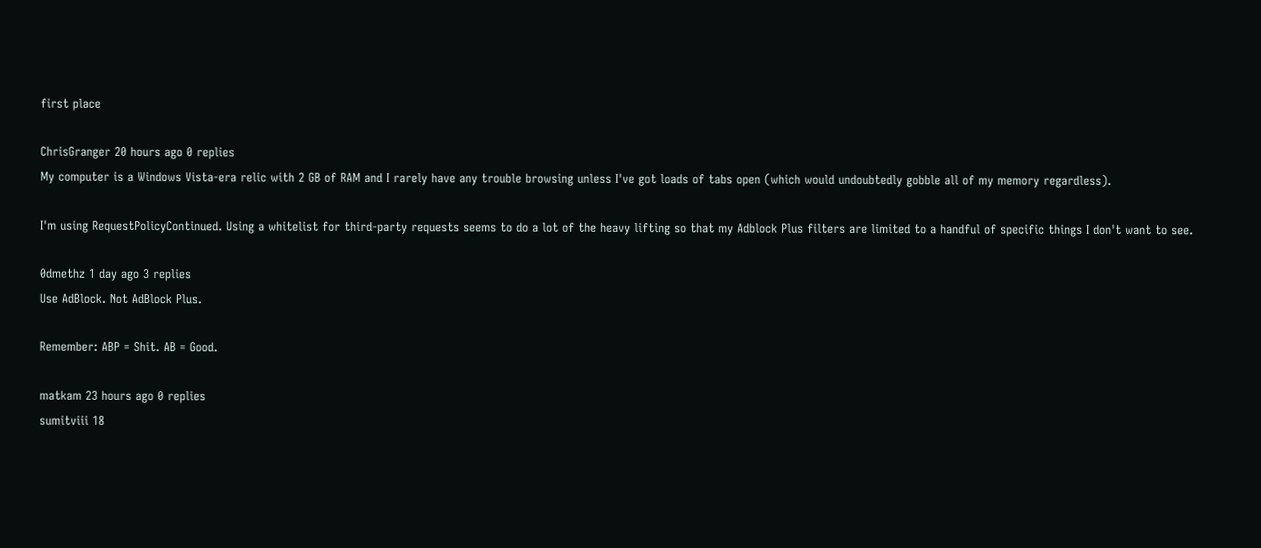first place

ChrisGranger 20 hours ago 0 replies
My computer is a Windows Vista-era relic with 2 GB of RAM and I rarely have any trouble browsing unless I've got loads of tabs open (which would undoubtedly gobble all of my memory regardless).

I'm using RequestPolicyContinued. Using a whitelist for third-party requests seems to do a lot of the heavy lifting so that my Adblock Plus filters are limited to a handful of specific things I don't want to see.

0dmethz 1 day ago 3 replies
Use AdBlock. Not AdBlock Plus.

Remember: ABP = Shit. AB = Good.

matkam 23 hours ago 0 replies
sumitviii 18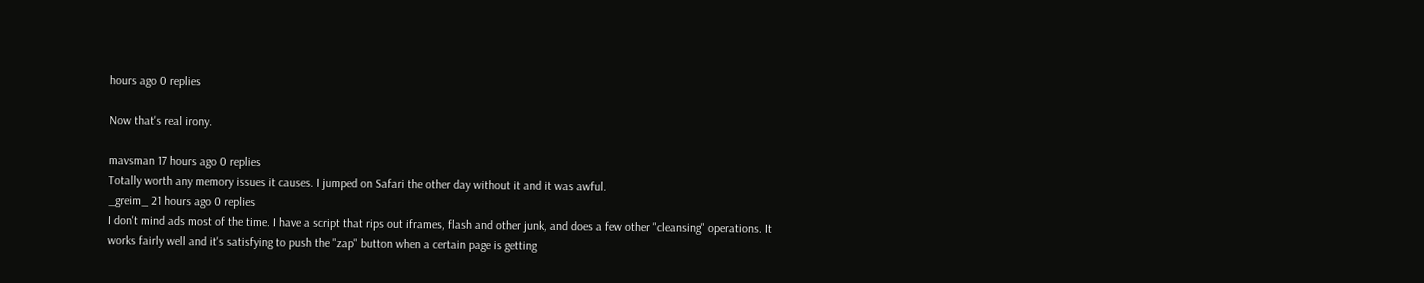hours ago 0 replies

Now that's real irony.

mavsman 17 hours ago 0 replies
Totally worth any memory issues it causes. I jumped on Safari the other day without it and it was awful.
_greim_ 21 hours ago 0 replies
I don't mind ads most of the time. I have a script that rips out iframes, flash and other junk, and does a few other "cleansing" operations. It works fairly well and it's satisfying to push the "zap" button when a certain page is getting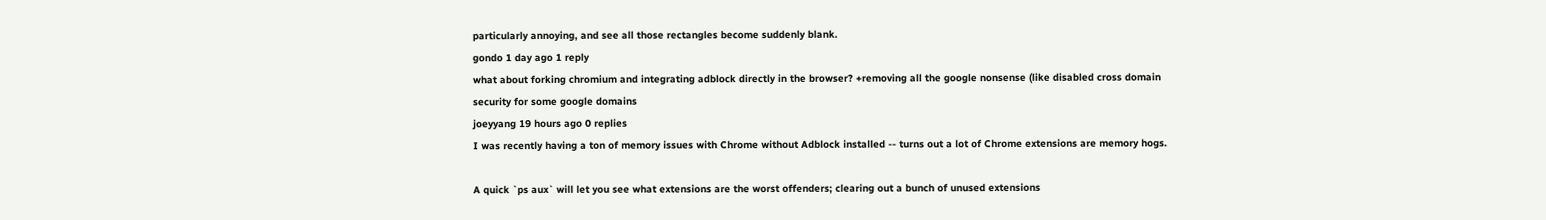particularly annoying, and see all those rectangles become suddenly blank.
gondo 1 day ago 1 reply
what about forking chromium and integrating adblock directly in the browser? +removing all the google nonsense (like disabled cross domain security for some google domains
joeyyang 19 hours ago 0 replies
I was recently having a ton of memory issues with Chrome without Adblock installed -- turns out a lot of Chrome extensions are memory hogs.

A quick `ps aux` will let you see what extensions are the worst offenders; clearing out a bunch of unused extensions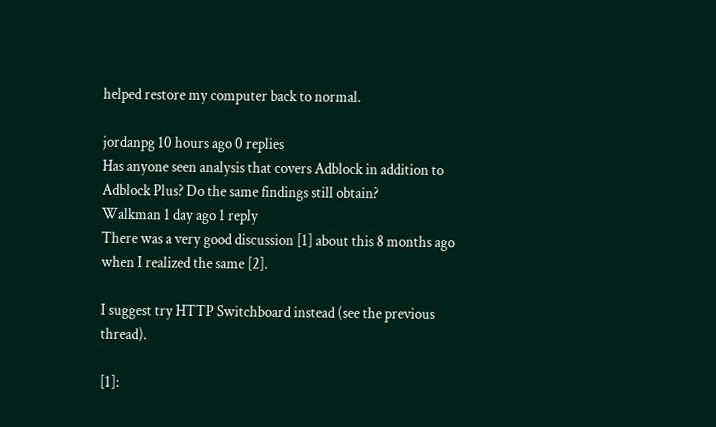helped restore my computer back to normal.

jordanpg 10 hours ago 0 replies
Has anyone seen analysis that covers Adblock in addition to Adblock Plus? Do the same findings still obtain?
Walkman 1 day ago 1 reply
There was a very good discussion [1] about this 8 months ago when I realized the same [2].

I suggest try HTTP Switchboard instead (see the previous thread).

[1]: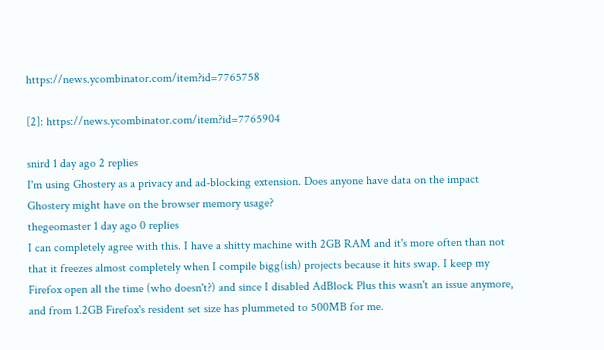https://news.ycombinator.com/item?id=7765758

[2]: https://news.ycombinator.com/item?id=7765904

snird 1 day ago 2 replies
I'm using Ghostery as a privacy and ad-blocking extension. Does anyone have data on the impact Ghostery might have on the browser memory usage?
thegeomaster 1 day ago 0 replies
I can completely agree with this. I have a shitty machine with 2GB RAM and it's more often than not that it freezes almost completely when I compile bigg(ish) projects because it hits swap. I keep my Firefox open all the time (who doesn't?) and since I disabled AdBlock Plus this wasn't an issue anymore, and from 1.2GB Firefox's resident set size has plummeted to 500MB for me.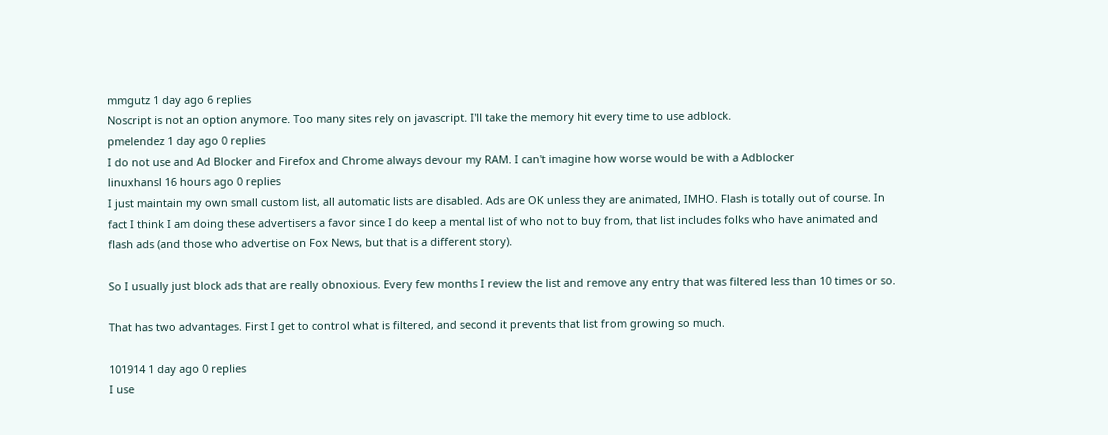mmgutz 1 day ago 6 replies
Noscript is not an option anymore. Too many sites rely on javascript. I'll take the memory hit every time to use adblock.
pmelendez 1 day ago 0 replies
I do not use and Ad Blocker and Firefox and Chrome always devour my RAM. I can't imagine how worse would be with a Adblocker
linuxhansl 16 hours ago 0 replies
I just maintain my own small custom list, all automatic lists are disabled. Ads are OK unless they are animated, IMHO. Flash is totally out of course. In fact I think I am doing these advertisers a favor since I do keep a mental list of who not to buy from, that list includes folks who have animated and flash ads (and those who advertise on Fox News, but that is a different story).

So I usually just block ads that are really obnoxious. Every few months I review the list and remove any entry that was filtered less than 10 times or so.

That has two advantages. First I get to control what is filtered, and second it prevents that list from growing so much.

101914 1 day ago 0 replies
I use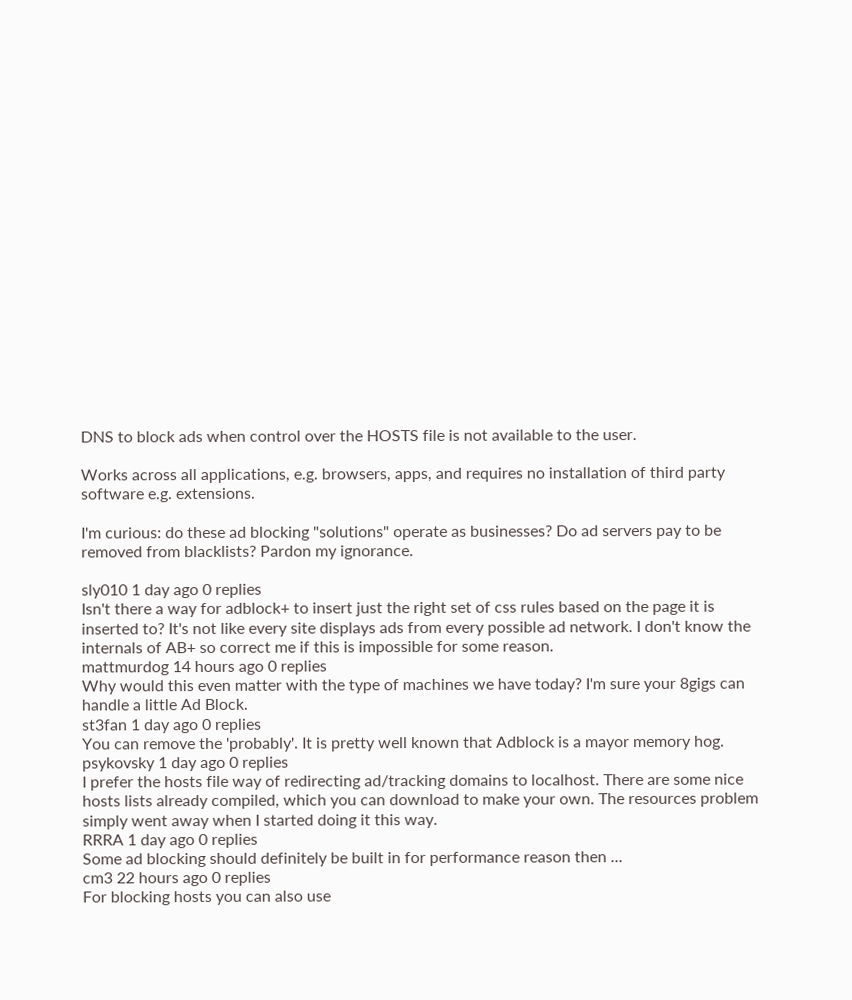DNS to block ads when control over the HOSTS file is not available to the user.

Works across all applications, e.g. browsers, apps, and requires no installation of third party software e.g. extensions.

I'm curious: do these ad blocking "solutions" operate as businesses? Do ad servers pay to be removed from blacklists? Pardon my ignorance.

sly010 1 day ago 0 replies
Isn't there a way for adblock+ to insert just the right set of css rules based on the page it is inserted to? It's not like every site displays ads from every possible ad network. I don't know the internals of AB+ so correct me if this is impossible for some reason.
mattmurdog 14 hours ago 0 replies
Why would this even matter with the type of machines we have today? I'm sure your 8gigs can handle a little Ad Block.
st3fan 1 day ago 0 replies
You can remove the 'probably'. It is pretty well known that Adblock is a mayor memory hog.
psykovsky 1 day ago 0 replies
I prefer the hosts file way of redirecting ad/tracking domains to localhost. There are some nice hosts lists already compiled, which you can download to make your own. The resources problem simply went away when I started doing it this way.
RRRA 1 day ago 0 replies
Some ad blocking should definitely be built in for performance reason then ...
cm3 22 hours ago 0 replies
For blocking hosts you can also use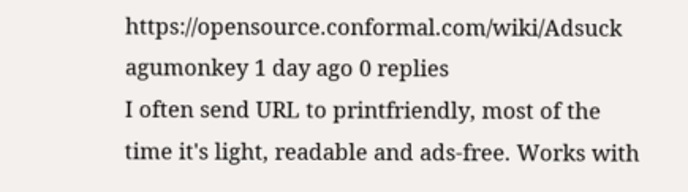https://opensource.conformal.com/wiki/Adsuck
agumonkey 1 day ago 0 replies
I often send URL to printfriendly, most of the time it's light, readable and ads-free. Works with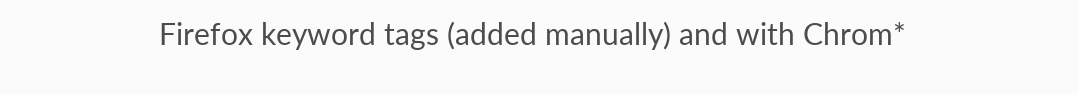Firefox keyword tags (added manually) and with Chrom*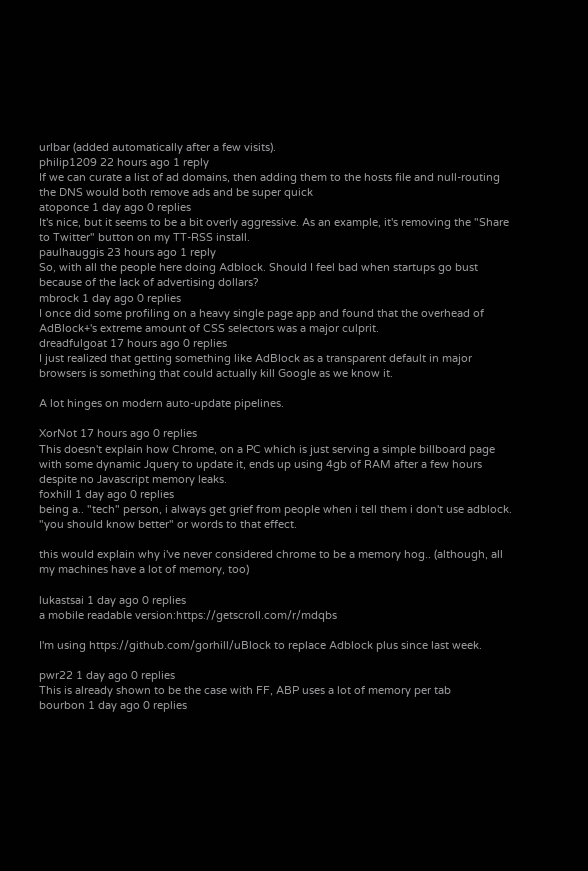urlbar (added automatically after a few visits).
philip1209 22 hours ago 1 reply
If we can curate a list of ad domains, then adding them to the hosts file and null-routing the DNS would both remove ads and be super quick
atoponce 1 day ago 0 replies
It's nice, but it seems to be a bit overly aggressive. As an example, it's removing the "Share to Twitter" button on my TT-RSS install.
paulhauggis 23 hours ago 1 reply
So, with all the people here doing Adblock. Should I feel bad when startups go bust because of the lack of advertising dollars?
mbrock 1 day ago 0 replies
I once did some profiling on a heavy single page app and found that the overhead of AdBlock+'s extreme amount of CSS selectors was a major culprit.
dreadfulgoat 17 hours ago 0 replies
I just realized that getting something like AdBlock as a transparent default in major browsers is something that could actually kill Google as we know it.

A lot hinges on modern auto-update pipelines.

XorNot 17 hours ago 0 replies
This doesn't explain how Chrome, on a PC which is just serving a simple billboard page with some dynamic Jquery to update it, ends up using 4gb of RAM after a few hours despite no Javascript memory leaks.
foxhill 1 day ago 0 replies
being a.. "tech" person, i always get grief from people when i tell them i don't use adblock. "you should know better" or words to that effect.

this would explain why i've never considered chrome to be a memory hog.. (although, all my machines have a lot of memory, too)

lukastsai 1 day ago 0 replies
a mobile readable version:https://getscroll.com/r/mdqbs

I'm using https://github.com/gorhill/uBlock to replace Adblock plus since last week.

pwr22 1 day ago 0 replies
This is already shown to be the case with FF, ABP uses a lot of memory per tab
bourbon 1 day ago 0 replies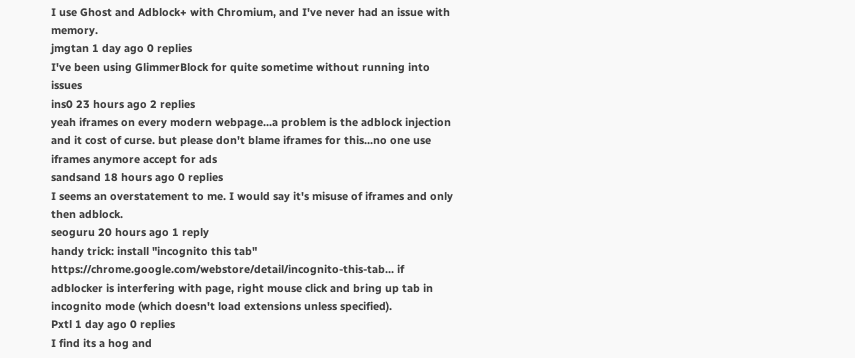I use Ghost and Adblock+ with Chromium, and I've never had an issue with memory.
jmgtan 1 day ago 0 replies
I've been using GlimmerBlock for quite sometime without running into issues
ins0 23 hours ago 2 replies
yeah iframes on every modern webpage...a problem is the adblock injection and it cost of curse. but please don't blame iframes for this...no one use iframes anymore accept for ads
sandsand 18 hours ago 0 replies
I seems an overstatement to me. I would say it's misuse of iframes and only then adblock.
seoguru 20 hours ago 1 reply
handy trick: install "incognito this tab" https://chrome.google.com/webstore/detail/incognito-this-tab... if adblocker is interfering with page, right mouse click and bring up tab in incognito mode (which doesn't load extensions unless specified).
Pxtl 1 day ago 0 replies
I find its a hog and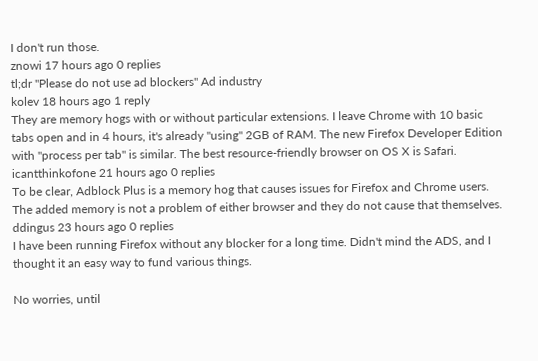I don't run those.
znowi 17 hours ago 0 replies
tl;dr "Please do not use ad blockers" Ad industry
kolev 18 hours ago 1 reply
They are memory hogs with or without particular extensions. I leave Chrome with 10 basic tabs open and in 4 hours, it's already "using" 2GB of RAM. The new Firefox Developer Edition with "process per tab" is similar. The best resource-friendly browser on OS X is Safari.
icantthinkofone 21 hours ago 0 replies
To be clear, Adblock Plus is a memory hog that causes issues for Firefox and Chrome users. The added memory is not a problem of either browser and they do not cause that themselves.
ddingus 23 hours ago 0 replies
I have been running Firefox without any blocker for a long time. Didn't mind the ADS, and I thought it an easy way to fund various things.

No worries, until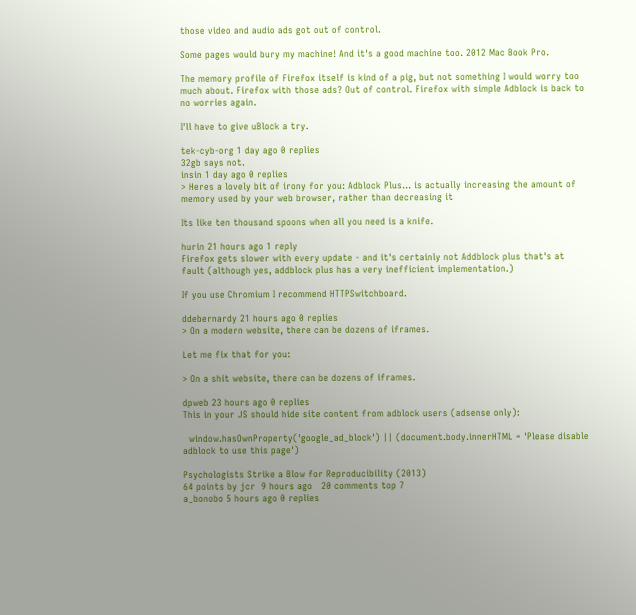those video and audio ads got out of control.

Some pages would bury my machine! And it's a good machine too. 2012 Mac Book Pro.

The memory profile of Firefox itself is kind of a pig, but not something I would worry too much about. Firefox with those ads? Out of control. Firefox with simple Adblock is back to no worries again.

I'll have to give uBlock a try.

tek-cyb-org 1 day ago 0 replies
32gb says not.
insin 1 day ago 0 replies
> Heres a lovely bit of irony for you: Adblock Plus... is actually increasing the amount of memory used by your web browser, rather than decreasing it

Its like ten thousand spoons when all you need is a knife.

hurin 21 hours ago 1 reply
Firefox gets slower with every update - and it's certainly not Addblock plus that's at fault (although yes, addblock plus has a very inefficient implementation.)

If you use Chromium I recommend HTTPSwitchboard.

ddebernardy 21 hours ago 0 replies
> On a modern website, there can be dozens of iframes.

Let me fix that for you:

> On a shit website, there can be dozens of iframes.

dpweb 23 hours ago 0 replies
This in your JS should hide site content from adblock users (adsense only):

  window.hasOwnProperty('google_ad_block') || (document.body.innerHTML = 'Please disable adblock to use this page')

Psychologists Strike a Blow for Reproducibility (2013)
64 points by jcr  9 hours ago   20 comments top 7
a_bonobo 5 hours ago 0 replies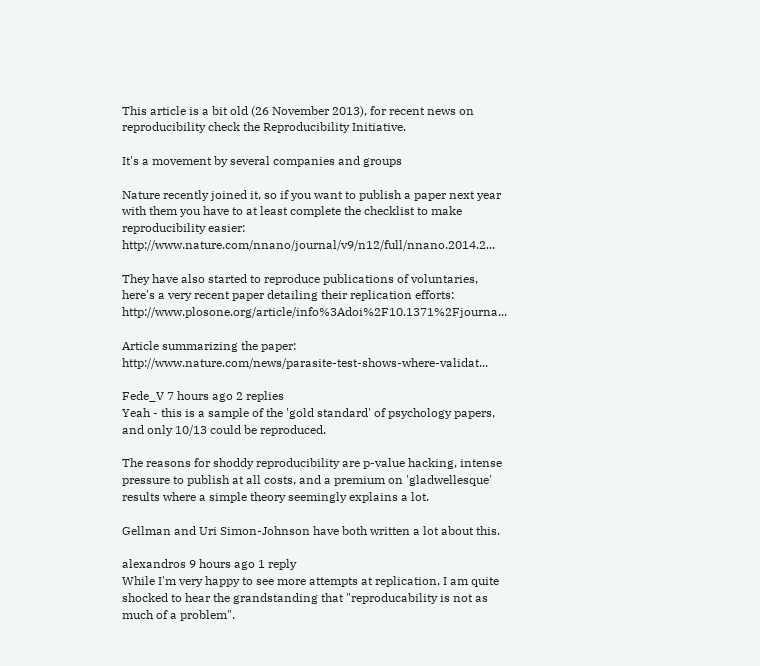This article is a bit old (26 November 2013), for recent news on reproducibility check the Reproducibility Initiative.

It's a movement by several companies and groups

Nature recently joined it, so if you want to publish a paper next year with them you have to at least complete the checklist to make reproducibility easier: http://www.nature.com/nnano/journal/v9/n12/full/nnano.2014.2...

They have also started to reproduce publications of voluntaries, here's a very recent paper detailing their replication efforts: http://www.plosone.org/article/info%3Adoi%2F10.1371%2Fjourna...

Article summarizing the paper: http://www.nature.com/news/parasite-test-shows-where-validat...

Fede_V 7 hours ago 2 replies
Yeah - this is a sample of the 'gold standard' of psychology papers, and only 10/13 could be reproduced.

The reasons for shoddy reproducibility are p-value hacking, intense pressure to publish at all costs, and a premium on 'gladwellesque' results where a simple theory seemingly explains a lot.

Gellman and Uri Simon-Johnson have both written a lot about this.

alexandros 9 hours ago 1 reply
While I'm very happy to see more attempts at replication, I am quite shocked to hear the grandstanding that "reproducability is not as much of a problem".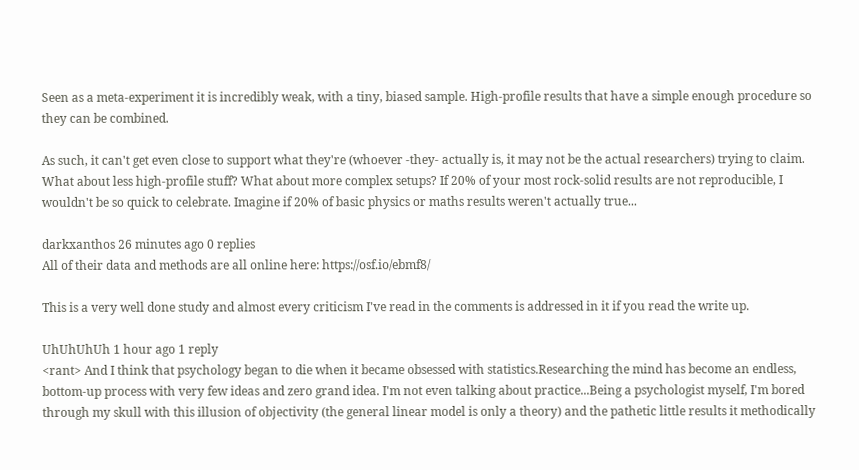Seen as a meta-experiment it is incredibly weak, with a tiny, biased sample. High-profile results that have a simple enough procedure so they can be combined.

As such, it can't get even close to support what they're (whoever -they- actually is, it may not be the actual researchers) trying to claim. What about less high-profile stuff? What about more complex setups? If 20% of your most rock-solid results are not reproducible, I wouldn't be so quick to celebrate. Imagine if 20% of basic physics or maths results weren't actually true...

darkxanthos 26 minutes ago 0 replies
All of their data and methods are all online here: https://osf.io/ebmf8/

This is a very well done study and almost every criticism I've read in the comments is addressed in it if you read the write up.

UhUhUhUh 1 hour ago 1 reply
<rant> And I think that psychology began to die when it became obsessed with statistics.Researching the mind has become an endless, bottom-up process with very few ideas and zero grand idea. I'm not even talking about practice...Being a psychologist myself, I'm bored through my skull with this illusion of objectivity (the general linear model is only a theory) and the pathetic little results it methodically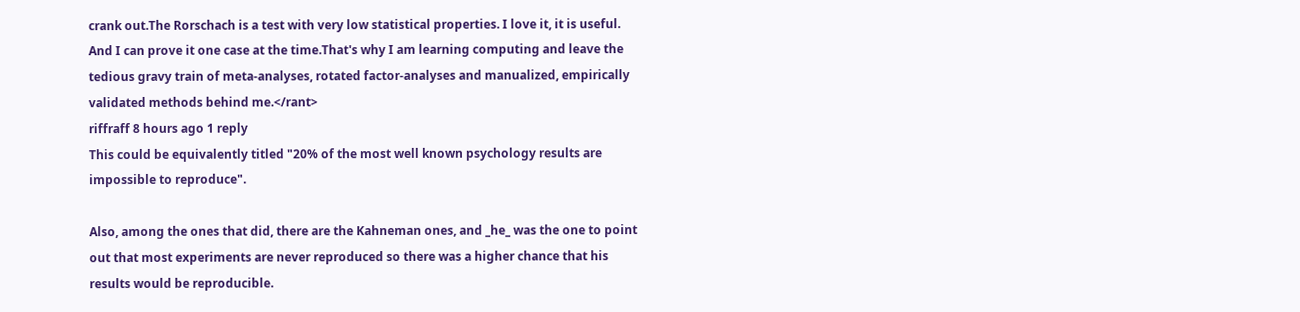crank out.The Rorschach is a test with very low statistical properties. I love it, it is useful. And I can prove it one case at the time.That's why I am learning computing and leave the tedious gravy train of meta-analyses, rotated factor-analyses and manualized, empirically validated methods behind me.</rant>
riffraff 8 hours ago 1 reply
This could be equivalently titled "20% of the most well known psychology results are impossible to reproduce".

Also, among the ones that did, there are the Kahneman ones, and _he_ was the one to point out that most experiments are never reproduced so there was a higher chance that his results would be reproducible.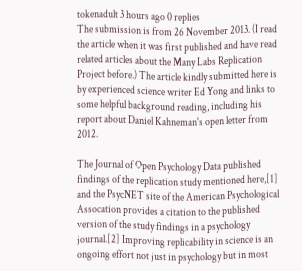tokenadult 3 hours ago 0 replies
The submission is from 26 November 2013. (I read the article when it was first published and have read related articles about the Many Labs Replication Project before.) The article kindly submitted here is by experienced science writer Ed Yong and links to some helpful background reading, including his report about Daniel Kahneman's open letter from 2012.

The Journal of Open Psychology Data published findings of the replication study mentioned here,[1] and the PsycNET site of the American Psychological Assocation provides a citation to the published version of the study findings in a psychology journal.[2] Improving replicability in science is an ongoing effort not just in psychology but in most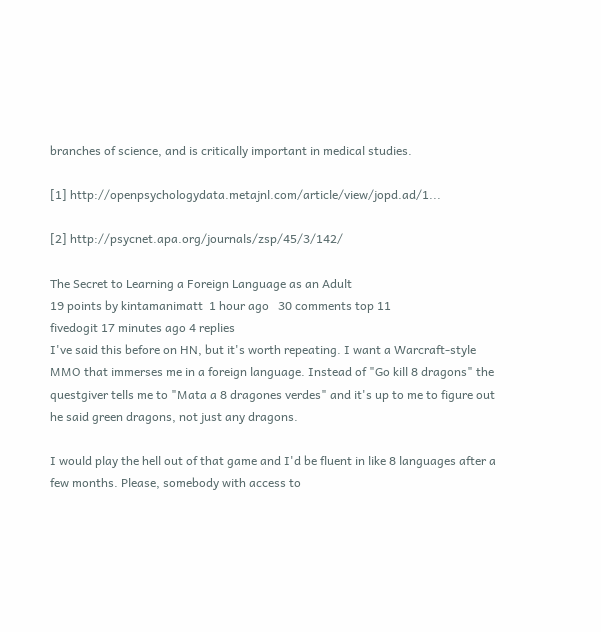branches of science, and is critically important in medical studies.

[1] http://openpsychologydata.metajnl.com/article/view/jopd.ad/1...

[2] http://psycnet.apa.org/journals/zsp/45/3/142/

The Secret to Learning a Foreign Language as an Adult
19 points by kintamanimatt  1 hour ago   30 comments top 11
fivedogit 17 minutes ago 4 replies
I've said this before on HN, but it's worth repeating. I want a Warcraft-style MMO that immerses me in a foreign language. Instead of "Go kill 8 dragons" the questgiver tells me to "Mata a 8 dragones verdes" and it's up to me to figure out he said green dragons, not just any dragons.

I would play the hell out of that game and I'd be fluent in like 8 languages after a few months. Please, somebody with access to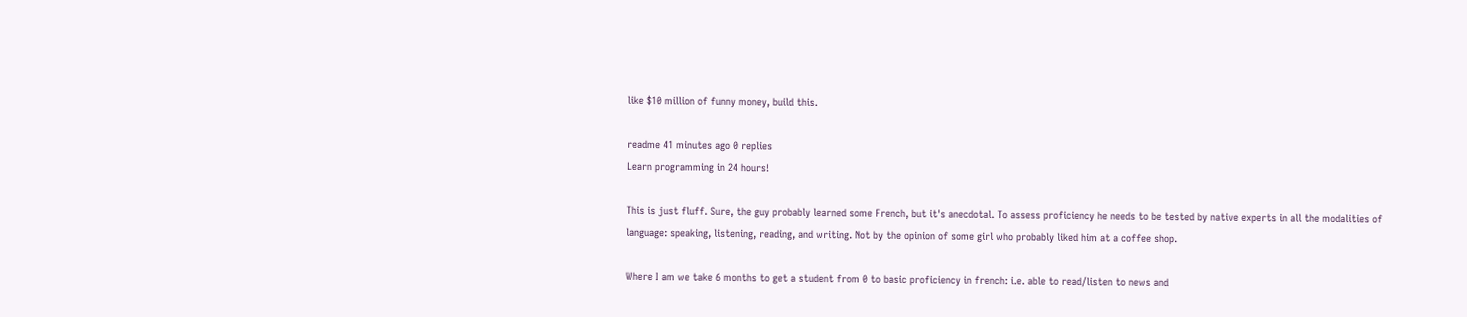like $10 million of funny money, build this.

readme 41 minutes ago 0 replies
Learn programming in 24 hours!

This is just fluff. Sure, the guy probably learned some French, but it's anecdotal. To assess proficiency he needs to be tested by native experts in all the modalities of language: speaking, listening, reading, and writing. Not by the opinion of some girl who probably liked him at a coffee shop.

Where I am we take 6 months to get a student from 0 to basic proficiency in french: i.e. able to read/listen to news and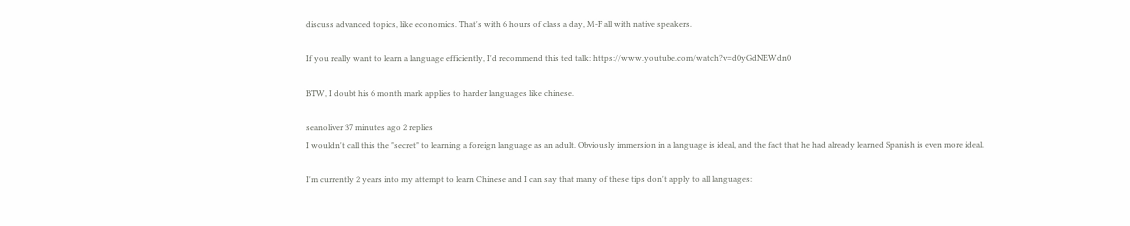discuss advanced topics, like economics. That's with 6 hours of class a day, M-F all with native speakers.

If you really want to learn a language efficiently, I'd recommend this ted talk: https://www.youtube.com/watch?v=d0yGdNEWdn0

BTW, I doubt his 6 month mark applies to harder languages like chinese.

seanoliver 37 minutes ago 2 replies
I wouldn't call this the "secret" to learning a foreign language as an adult. Obviously immersion in a language is ideal, and the fact that he had already learned Spanish is even more ideal.

I'm currently 2 years into my attempt to learn Chinese and I can say that many of these tips don't apply to all languages: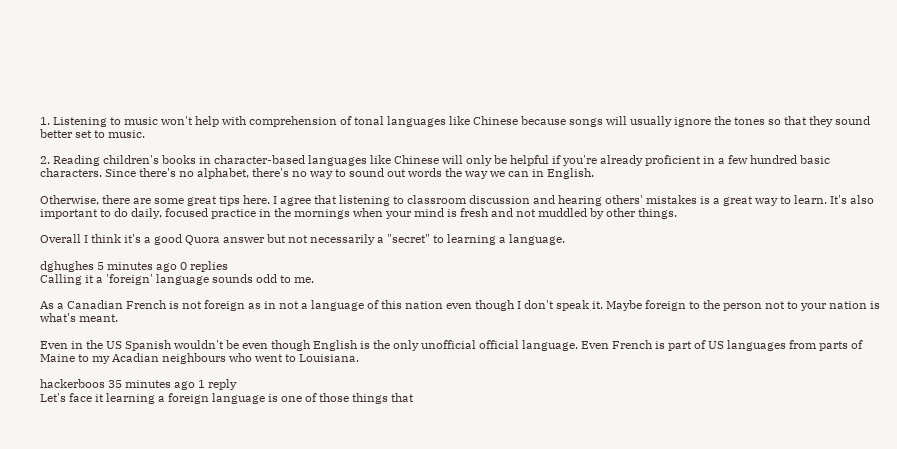1. Listening to music won't help with comprehension of tonal languages like Chinese because songs will usually ignore the tones so that they sound better set to music.

2. Reading children's books in character-based languages like Chinese will only be helpful if you're already proficient in a few hundred basic characters. Since there's no alphabet, there's no way to sound out words the way we can in English.

Otherwise, there are some great tips here. I agree that listening to classroom discussion and hearing others' mistakes is a great way to learn. It's also important to do daily, focused practice in the mornings when your mind is fresh and not muddled by other things.

Overall I think it's a good Quora answer but not necessarily a "secret" to learning a language.

dghughes 5 minutes ago 0 replies
Calling it a 'foreign' language sounds odd to me.

As a Canadian French is not foreign as in not a language of this nation even though I don't speak it. Maybe foreign to the person not to your nation is what's meant.

Even in the US Spanish wouldn't be even though English is the only unofficial official language. Even French is part of US languages from parts of Maine to my Acadian neighbours who went to Louisiana.

hackerboos 35 minutes ago 1 reply
Let's face it learning a foreign language is one of those things that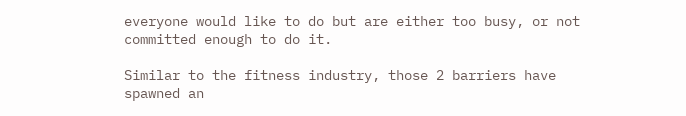everyone would like to do but are either too busy, or not committed enough to do it.

Similar to the fitness industry, those 2 barriers have spawned an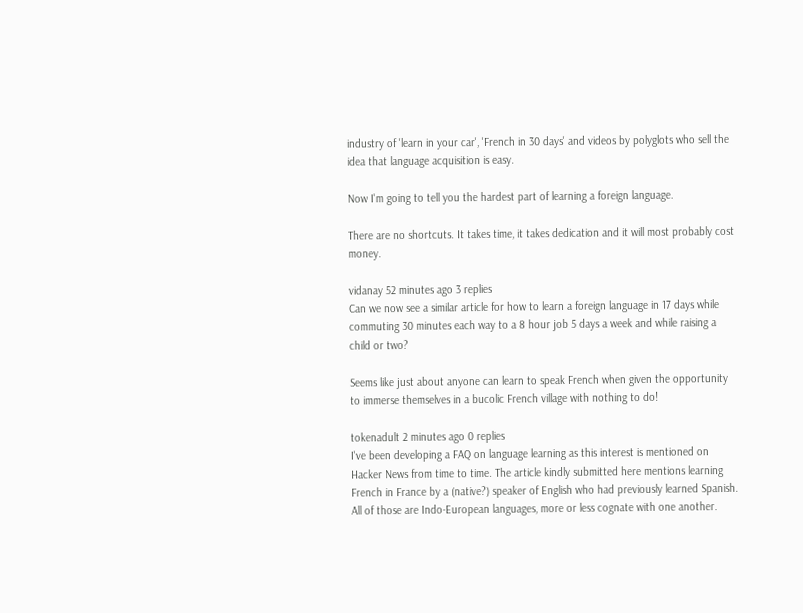industry of 'learn in your car', 'French in 30 days' and videos by polyglots who sell the idea that language acquisition is easy.

Now I'm going to tell you the hardest part of learning a foreign language.

There are no shortcuts. It takes time, it takes dedication and it will most probably cost money.

vidanay 52 minutes ago 3 replies
Can we now see a similar article for how to learn a foreign language in 17 days while commuting 30 minutes each way to a 8 hour job 5 days a week and while raising a child or two?

Seems like just about anyone can learn to speak French when given the opportunity to immerse themselves in a bucolic French village with nothing to do!

tokenadult 2 minutes ago 0 replies
I've been developing a FAQ on language learning as this interest is mentioned on Hacker News from time to time. The article kindly submitted here mentions learning French in France by a (native?) speaker of English who had previously learned Spanish. All of those are Indo-European languages, more or less cognate with one another.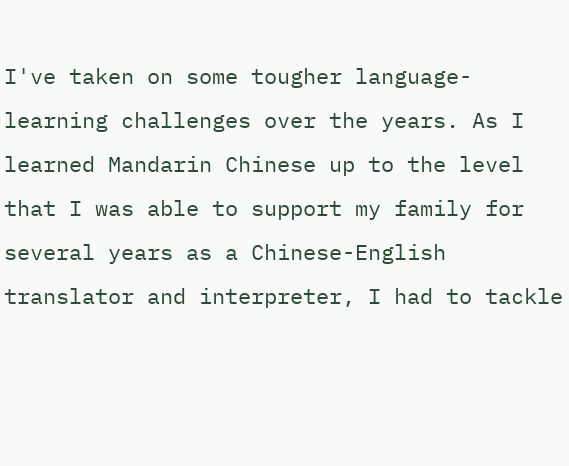I've taken on some tougher language-learning challenges over the years. As I learned Mandarin Chinese up to the level that I was able to support my family for several years as a Chinese-English translator and interpreter, I had to tackle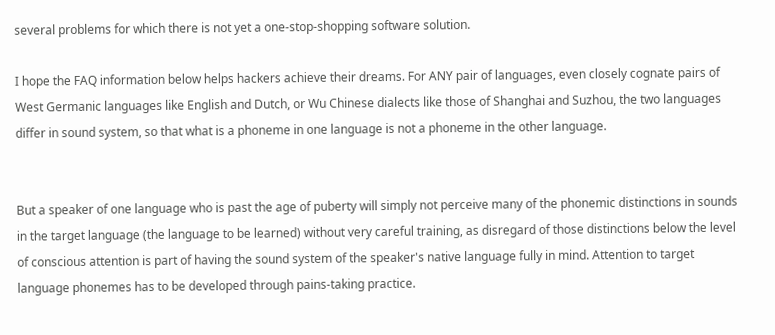several problems for which there is not yet a one-stop-shopping software solution.

I hope the FAQ information below helps hackers achieve their dreams. For ANY pair of languages, even closely cognate pairs of West Germanic languages like English and Dutch, or Wu Chinese dialects like those of Shanghai and Suzhou, the two languages differ in sound system, so that what is a phoneme in one language is not a phoneme in the other language.


But a speaker of one language who is past the age of puberty will simply not perceive many of the phonemic distinctions in sounds in the target language (the language to be learned) without very careful training, as disregard of those distinctions below the level of conscious attention is part of having the sound system of the speaker's native language fully in mind. Attention to target language phonemes has to be developed through pains-taking practice.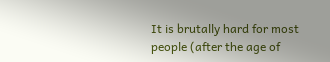It is brutally hard for most people (after the age of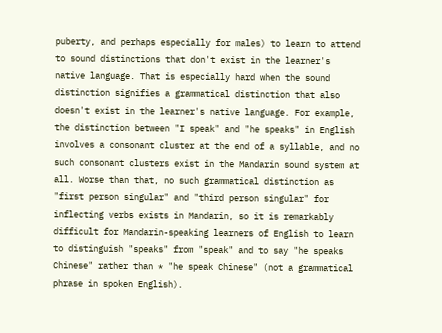puberty, and perhaps especially for males) to learn to attend to sound distinctions that don't exist in the learner's native language. That is especially hard when the sound distinction signifies a grammatical distinction that also doesn't exist in the learner's native language. For example, the distinction between "I speak" and "he speaks" in English involves a consonant cluster at the end of a syllable, and no such consonant clusters exist in the Mandarin sound system at all. Worse than that, no such grammatical distinction as "first person singular" and "third person singular" for inflecting verbs exists in Mandarin, so it is remarkably difficult for Mandarin-speaking learners of English to learn to distinguish "speaks" from "speak" and to say "he speaks Chinese" rather than * "he speak Chinese" (not a grammatical phrase in spoken English).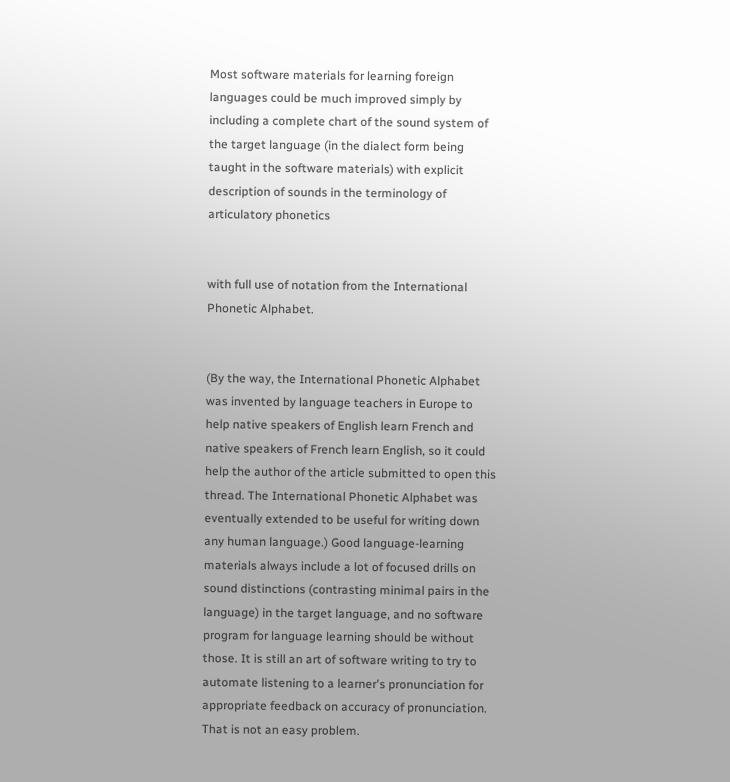Most software materials for learning foreign languages could be much improved simply by including a complete chart of the sound system of the target language (in the dialect form being taught in the software materials) with explicit description of sounds in the terminology of articulatory phonetics


with full use of notation from the International Phonetic Alphabet.


(By the way, the International Phonetic Alphabet was invented by language teachers in Europe to help native speakers of English learn French and native speakers of French learn English, so it could help the author of the article submitted to open this thread. The International Phonetic Alphabet was eventually extended to be useful for writing down any human language.) Good language-learning materials always include a lot of focused drills on sound distinctions (contrasting minimal pairs in the language) in the target language, and no software program for language learning should be without those. It is still an art of software writing to try to automate listening to a learner's pronunciation for appropriate feedback on accuracy of pronunciation. That is not an easy problem.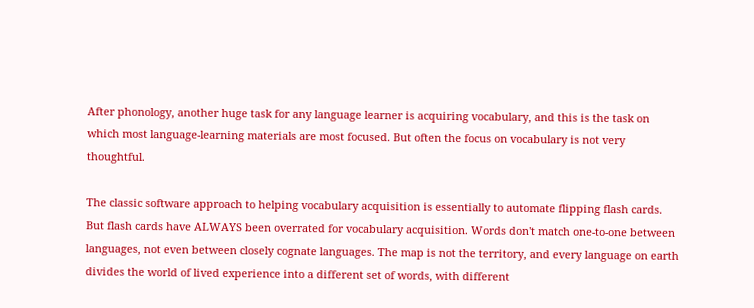After phonology, another huge task for any language learner is acquiring vocabulary, and this is the task on which most language-learning materials are most focused. But often the focus on vocabulary is not very thoughtful.

The classic software approach to helping vocabulary acquisition is essentially to automate flipping flash cards. But flash cards have ALWAYS been overrated for vocabulary acquisition. Words don't match one-to-one between languages, not even between closely cognate languages. The map is not the territory, and every language on earth divides the world of lived experience into a different set of words, with different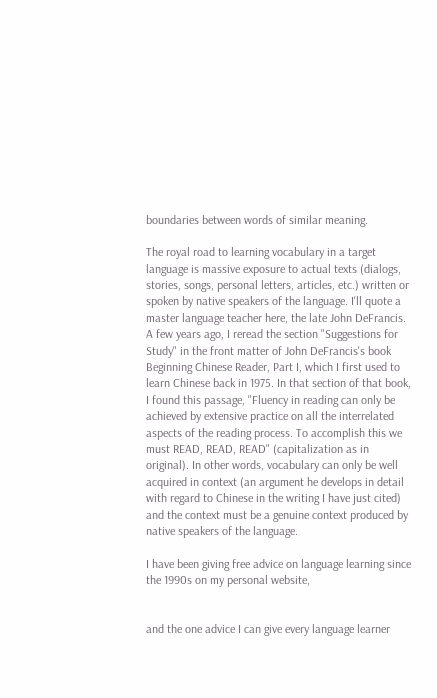boundaries between words of similar meaning.

The royal road to learning vocabulary in a target language is massive exposure to actual texts (dialogs, stories, songs, personal letters, articles, etc.) written or spoken by native speakers of the language. I'll quote a master language teacher here, the late John DeFrancis. A few years ago, I reread the section "Suggestions for Study" in the front matter of John DeFrancis's book Beginning Chinese Reader, Part I, which I first used to learn Chinese back in 1975. In that section of that book, I found this passage, "Fluency in reading can only be achieved by extensive practice on all the interrelated aspects of the reading process. To accomplish this we must READ, READ, READ" (capitalization as in original). In other words, vocabulary can only be well acquired in context (an argument he develops in detail with regard to Chinese in the writing I have just cited) and the context must be a genuine context produced by native speakers of the language.

I have been giving free advice on language learning since the 1990s on my personal website,


and the one advice I can give every language learner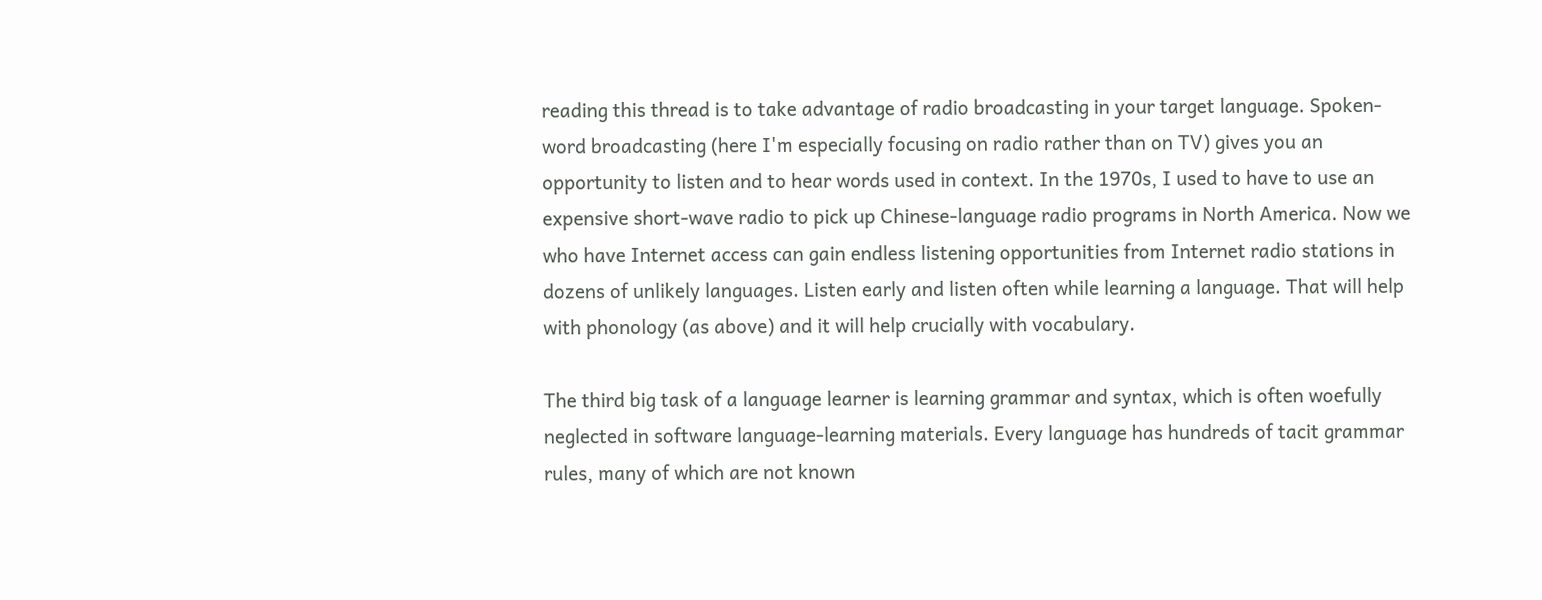reading this thread is to take advantage of radio broadcasting in your target language. Spoken-word broadcasting (here I'm especially focusing on radio rather than on TV) gives you an opportunity to listen and to hear words used in context. In the 1970s, I used to have to use an expensive short-wave radio to pick up Chinese-language radio programs in North America. Now we who have Internet access can gain endless listening opportunities from Internet radio stations in dozens of unlikely languages. Listen early and listen often while learning a language. That will help with phonology (as above) and it will help crucially with vocabulary.

The third big task of a language learner is learning grammar and syntax, which is often woefully neglected in software language-learning materials. Every language has hundreds of tacit grammar rules, many of which are not known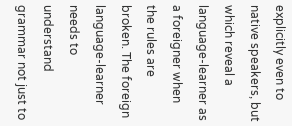explicitly even to native speakers, but which reveal a language-learner as a foreigner when the rules are broken. The foreign language-learner needs to understand grammar not just to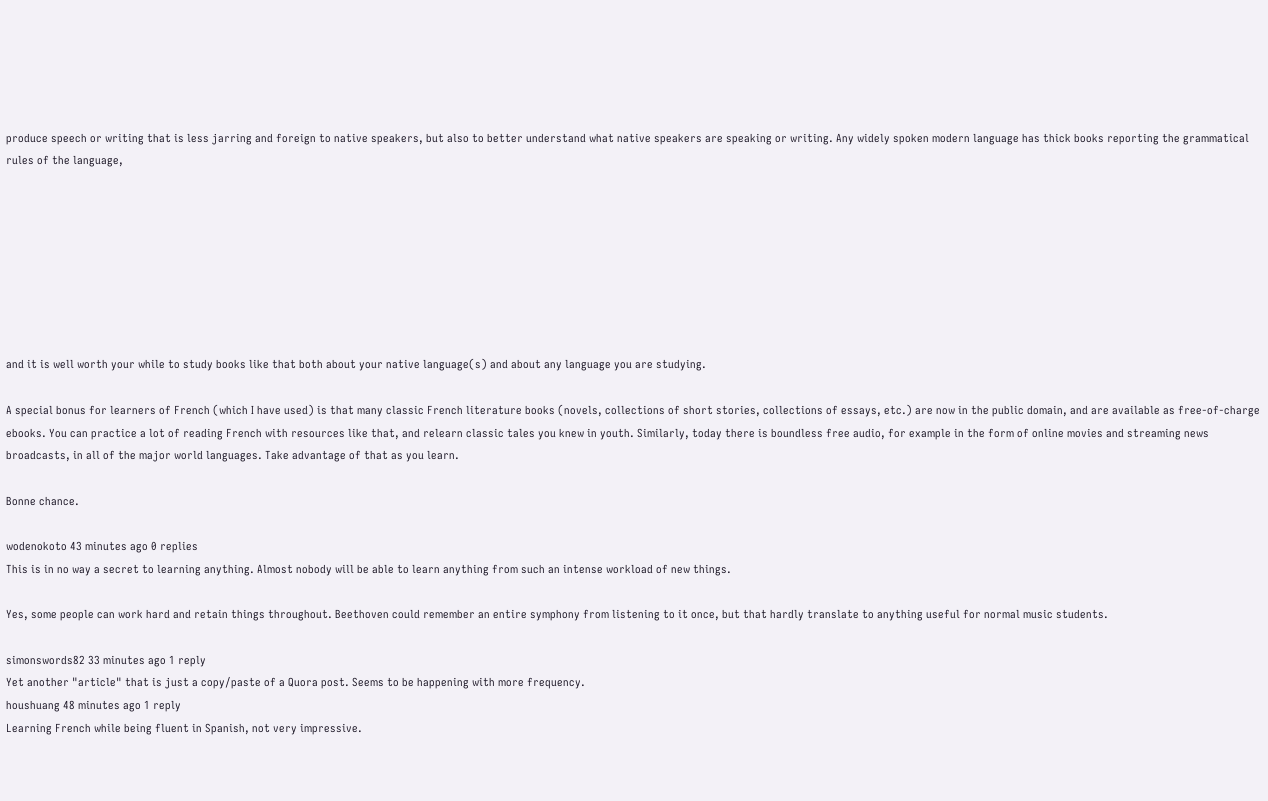produce speech or writing that is less jarring and foreign to native speakers, but also to better understand what native speakers are speaking or writing. Any widely spoken modern language has thick books reporting the grammatical rules of the language,








and it is well worth your while to study books like that both about your native language(s) and about any language you are studying.

A special bonus for learners of French (which I have used) is that many classic French literature books (novels, collections of short stories, collections of essays, etc.) are now in the public domain, and are available as free-of-charge ebooks. You can practice a lot of reading French with resources like that, and relearn classic tales you knew in youth. Similarly, today there is boundless free audio, for example in the form of online movies and streaming news broadcasts, in all of the major world languages. Take advantage of that as you learn.

Bonne chance.

wodenokoto 43 minutes ago 0 replies
This is in no way a secret to learning anything. Almost nobody will be able to learn anything from such an intense workload of new things.

Yes, some people can work hard and retain things throughout. Beethoven could remember an entire symphony from listening to it once, but that hardly translate to anything useful for normal music students.

simonswords82 33 minutes ago 1 reply
Yet another "article" that is just a copy/paste of a Quora post. Seems to be happening with more frequency.
houshuang 48 minutes ago 1 reply
Learning French while being fluent in Spanish, not very impressive.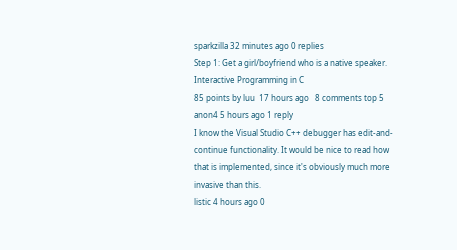sparkzilla 32 minutes ago 0 replies
Step 1: Get a girl/boyfriend who is a native speaker.
Interactive Programming in C
85 points by luu  17 hours ago   8 comments top 5
anon4 5 hours ago 1 reply
I know the Visual Studio C++ debugger has edit-and-continue functionality. It would be nice to read how that is implemented, since it's obviously much more invasive than this.
listic 4 hours ago 0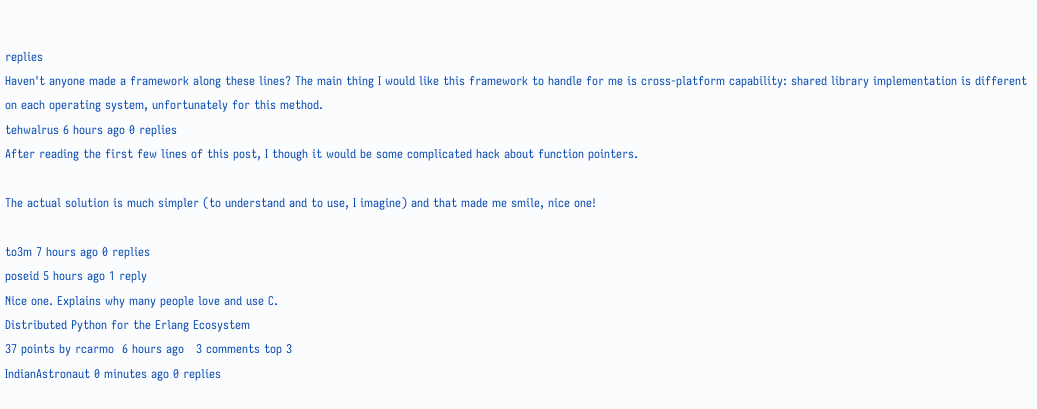replies
Haven't anyone made a framework along these lines? The main thing I would like this framework to handle for me is cross-platform capability: shared library implementation is different on each operating system, unfortunately for this method.
tehwalrus 6 hours ago 0 replies
After reading the first few lines of this post, I though it would be some complicated hack about function pointers.

The actual solution is much simpler (to understand and to use, I imagine) and that made me smile, nice one!

to3m 7 hours ago 0 replies
poseid 5 hours ago 1 reply
Nice one. Explains why many people love and use C.
Distributed Python for the Erlang Ecosystem
37 points by rcarmo  6 hours ago   3 comments top 3
IndianAstronaut 0 minutes ago 0 replies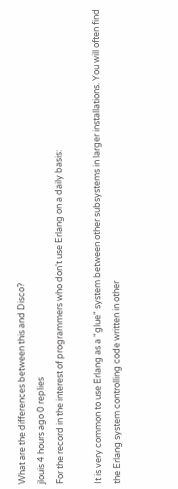What are the differences between this and Disco?
jlouis 4 hours ago 0 replies
For the record in the interest of programmers who don't use Erlang on a daily basis:

It is very common to use Erlang as a "glue" system between other subsystems in larger installations. You will often find the Erlang system controlling code written in other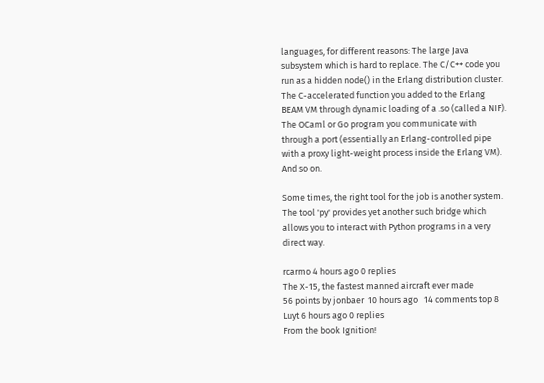languages, for different reasons: The large Java subsystem which is hard to replace. The C/C++ code you run as a hidden node() in the Erlang distribution cluster. The C-accelerated function you added to the Erlang BEAM VM through dynamic loading of a .so (called a NIF). The OCaml or Go program you communicate with through a port (essentially an Erlang-controlled pipe with a proxy light-weight process inside the Erlang VM). And so on.

Some times, the right tool for the job is another system. The tool 'py' provides yet another such bridge which allows you to interact with Python programs in a very direct way.

rcarmo 4 hours ago 0 replies
The X-15, the fastest manned aircraft ever made
56 points by jonbaer  10 hours ago   14 comments top 8
Luyt 6 hours ago 0 replies
From the book Ignition!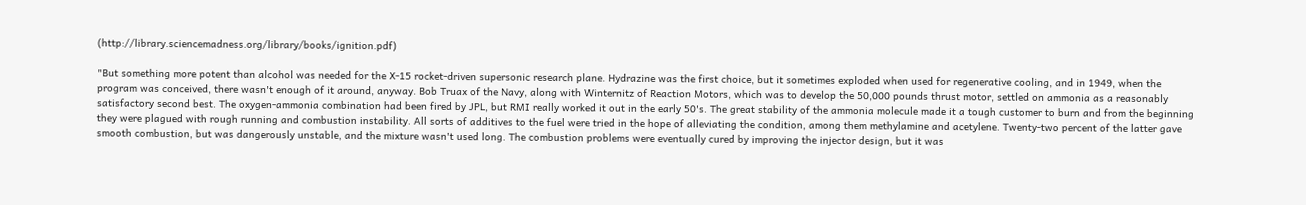(http://library.sciencemadness.org/library/books/ignition.pdf)

"But something more potent than alcohol was needed for the X-15 rocket-driven supersonic research plane. Hydrazine was the first choice, but it sometimes exploded when used for regenerative cooling, and in 1949, when the program was conceived, there wasn't enough of it around, anyway. Bob Truax of the Navy, along with Winternitz of Reaction Motors, which was to develop the 50,000 pounds thrust motor, settled on ammonia as a reasonably satisfactory second best. The oxygen-ammonia combination had been fired by JPL, but RMI really worked it out in the early 50's. The great stability of the ammonia molecule made it a tough customer to burn and from the beginning they were plagued with rough running and combustion instability. All sorts of additives to the fuel were tried in the hope of alleviating the condition, among them methylamine and acetylene. Twenty-two percent of the latter gave smooth combustion, but was dangerously unstable, and the mixture wasn't used long. The combustion problems were eventually cured by improving the injector design, but it was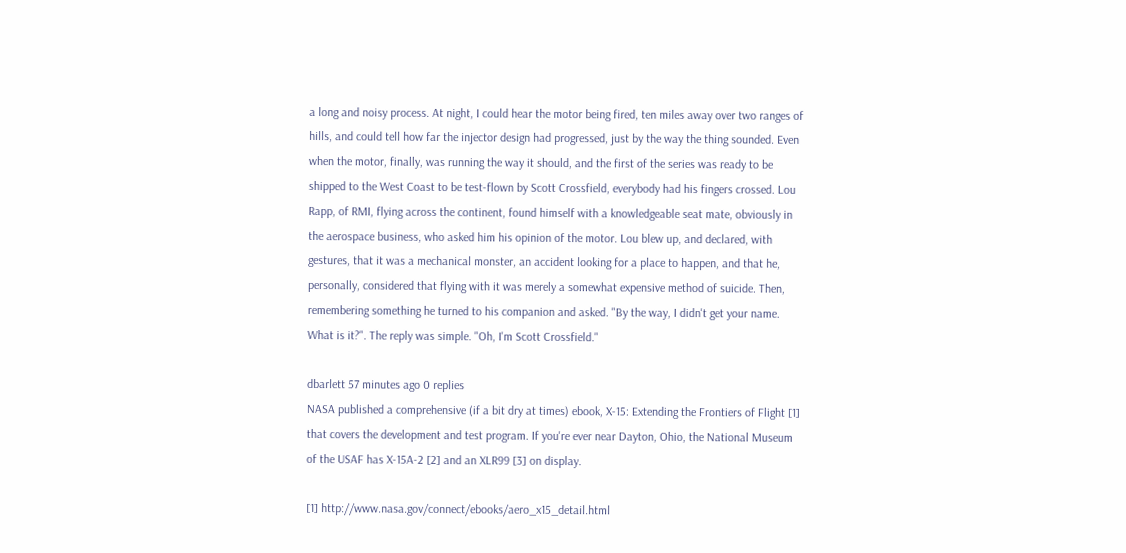a long and noisy process. At night, I could hear the motor being fired, ten miles away over two ranges of hills, and could tell how far the injector design had progressed, just by the way the thing sounded. Even when the motor, finally, was running the way it should, and the first of the series was ready to be shipped to the West Coast to be test-flown by Scott Crossfield, everybody had his fingers crossed. Lou Rapp, of RMI, flying across the continent, found himself with a knowledgeable seat mate, obviously in the aerospace business, who asked him his opinion of the motor. Lou blew up, and declared, with gestures, that it was a mechanical monster, an accident looking for a place to happen, and that he, personally, considered that flying with it was merely a somewhat expensive method of suicide. Then, remembering something he turned to his companion and asked. "By the way, I didn't get your name. What is it?". The reply was simple. "Oh, I'm Scott Crossfield."

dbarlett 57 minutes ago 0 replies
NASA published a comprehensive (if a bit dry at times) ebook, X-15: Extending the Frontiers of Flight [1] that covers the development and test program. If you're ever near Dayton, Ohio, the National Museum of the USAF has X-15A-2 [2] and an XLR99 [3] on display.

[1] http://www.nasa.gov/connect/ebooks/aero_x15_detail.html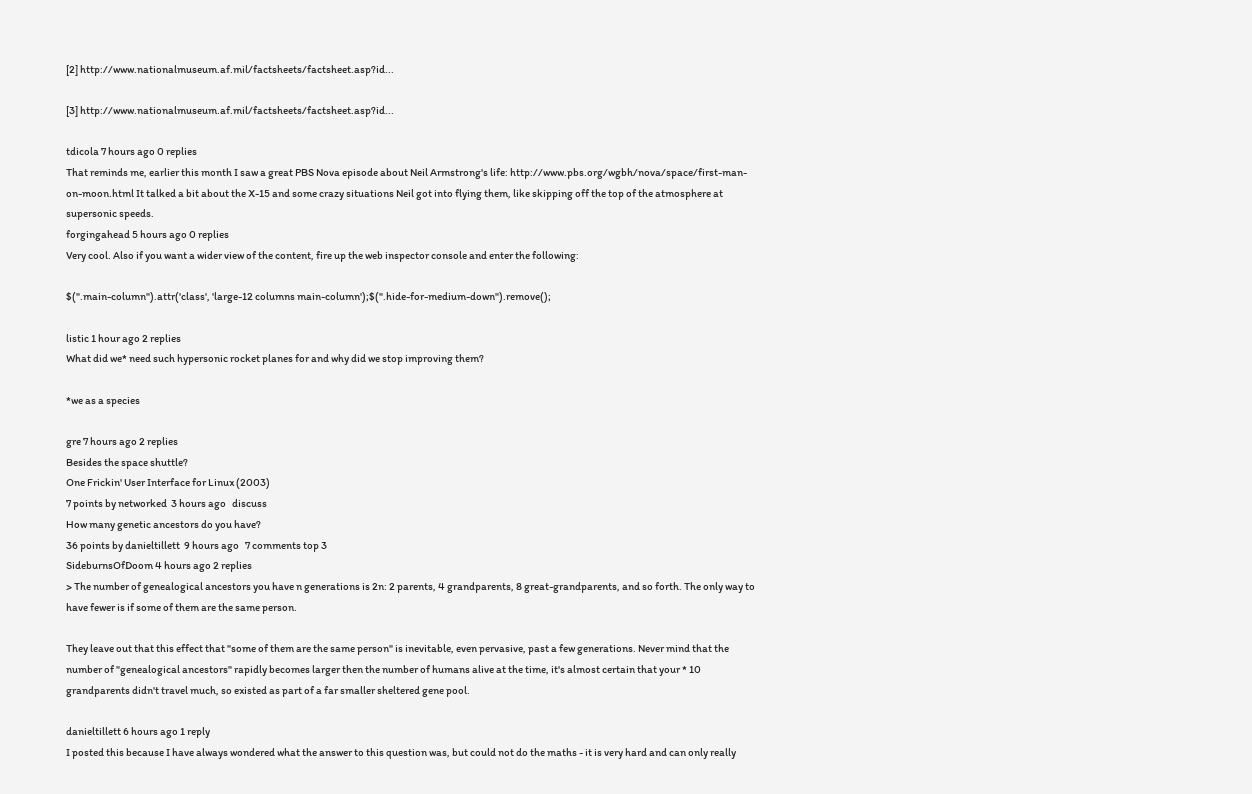[2] http://www.nationalmuseum.af.mil/factsheets/factsheet.asp?id...

[3] http://www.nationalmuseum.af.mil/factsheets/factsheet.asp?id...

tdicola 7 hours ago 0 replies
That reminds me, earlier this month I saw a great PBS Nova episode about Neil Armstrong's life: http://www.pbs.org/wgbh/nova/space/first-man-on-moon.html It talked a bit about the X-15 and some crazy situations Neil got into flying them, like skipping off the top of the atmosphere at supersonic speeds.
forgingahead 5 hours ago 0 replies
Very cool. Also if you want a wider view of the content, fire up the web inspector console and enter the following:

$(".main-column").attr('class', 'large-12 columns main-column');$(".hide-for-medium-down").remove();

listic 1 hour ago 2 replies
What did we* need such hypersonic rocket planes for and why did we stop improving them?

*we as a species

gre 7 hours ago 2 replies
Besides the space shuttle?
One Frickin' User Interface for Linux (2003)
7 points by networked  3 hours ago   discuss
How many genetic ancestors do you have?
36 points by danieltillett  9 hours ago   7 comments top 3
SideburnsOfDoom 4 hours ago 2 replies
> The number of genealogical ancestors you have n generations is 2n: 2 parents, 4 grandparents, 8 great-grandparents, and so forth. The only way to have fewer is if some of them are the same person.

They leave out that this effect that "some of them are the same person" is inevitable, even pervasive, past a few generations. Never mind that the number of "genealogical ancestors" rapidly becomes larger then the number of humans alive at the time, it's almost certain that your * 10 grandparents didn't travel much, so existed as part of a far smaller sheltered gene pool.

danieltillett 6 hours ago 1 reply
I posted this because I have always wondered what the answer to this question was, but could not do the maths - it is very hard and can only really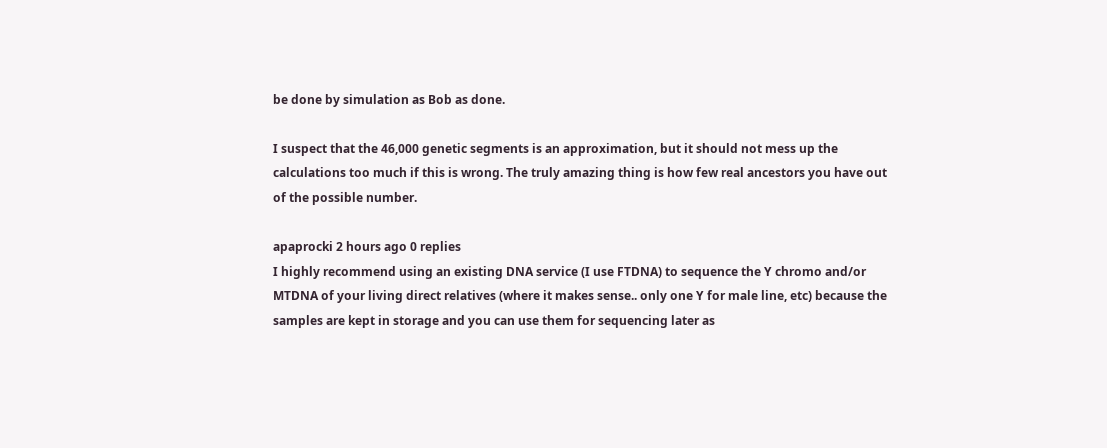be done by simulation as Bob as done.

I suspect that the 46,000 genetic segments is an approximation, but it should not mess up the calculations too much if this is wrong. The truly amazing thing is how few real ancestors you have out of the possible number.

apaprocki 2 hours ago 0 replies
I highly recommend using an existing DNA service (I use FTDNA) to sequence the Y chromo and/or MTDNA of your living direct relatives (where it makes sense.. only one Y for male line, etc) because the samples are kept in storage and you can use them for sequencing later as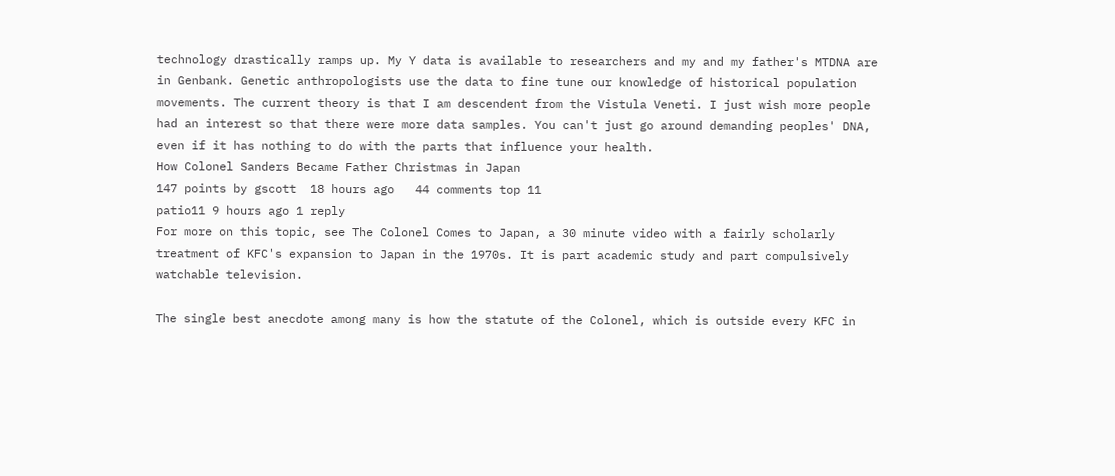technology drastically ramps up. My Y data is available to researchers and my and my father's MTDNA are in Genbank. Genetic anthropologists use the data to fine tune our knowledge of historical population movements. The current theory is that I am descendent from the Vistula Veneti. I just wish more people had an interest so that there were more data samples. You can't just go around demanding peoples' DNA, even if it has nothing to do with the parts that influence your health.
How Colonel Sanders Became Father Christmas in Japan
147 points by gscott  18 hours ago   44 comments top 11
patio11 9 hours ago 1 reply
For more on this topic, see The Colonel Comes to Japan, a 30 minute video with a fairly scholarly treatment of KFC's expansion to Japan in the 1970s. It is part academic study and part compulsively watchable television.

The single best anecdote among many is how the statute of the Colonel, which is outside every KFC in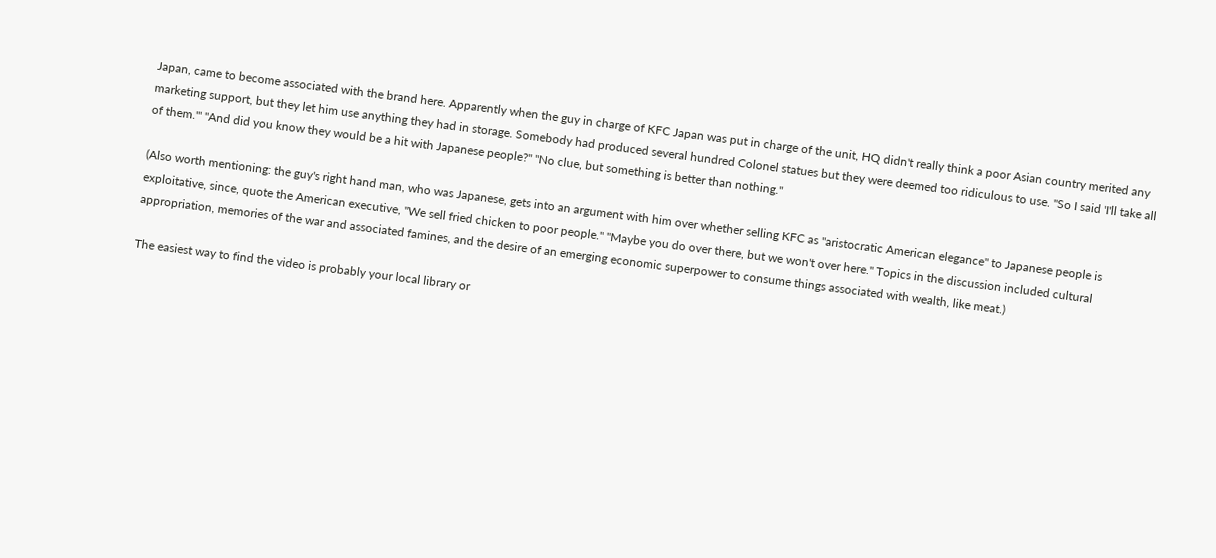Japan, came to become associated with the brand here. Apparently when the guy in charge of KFC Japan was put in charge of the unit, HQ didn't really think a poor Asian country merited any marketing support, but they let him use anything they had in storage. Somebody had produced several hundred Colonel statues but they were deemed too ridiculous to use. "So I said 'I'll take all of them.'" "And did you know they would be a hit with Japanese people?" "No clue, but something is better than nothing."

(Also worth mentioning: the guy's right hand man, who was Japanese, gets into an argument with him over whether selling KFC as "aristocratic American elegance" to Japanese people is exploitative, since, quote the American executive, "We sell fried chicken to poor people." "Maybe you do over there, but we won't over here." Topics in the discussion included cultural appropriation, memories of the war and associated famines, and the desire of an emerging economic superpower to consume things associated with wealth, like meat.)

The easiest way to find the video is probably your local library or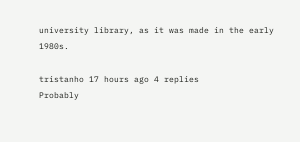university library, as it was made in the early 1980s.

tristanho 17 hours ago 4 replies
Probably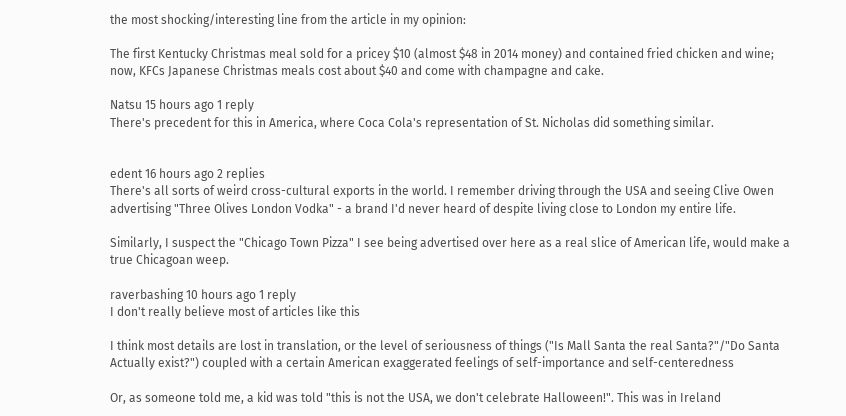the most shocking/interesting line from the article in my opinion:

The first Kentucky Christmas meal sold for a pricey $10 (almost $48 in 2014 money) and contained fried chicken and wine; now, KFCs Japanese Christmas meals cost about $40 and come with champagne and cake.

Natsu 15 hours ago 1 reply
There's precedent for this in America, where Coca Cola's representation of St. Nicholas did something similar.


edent 16 hours ago 2 replies
There's all sorts of weird cross-cultural exports in the world. I remember driving through the USA and seeing Clive Owen advertising "Three Olives London Vodka" - a brand I'd never heard of despite living close to London my entire life.

Similarly, I suspect the "Chicago Town Pizza" I see being advertised over here as a real slice of American life, would make a true Chicagoan weep.

raverbashing 10 hours ago 1 reply
I don't really believe most of articles like this

I think most details are lost in translation, or the level of seriousness of things ("Is Mall Santa the real Santa?"/"Do Santa Actually exist?") coupled with a certain American exaggerated feelings of self-importance and self-centeredness

Or, as someone told me, a kid was told "this is not the USA, we don't celebrate Halloween!". This was in Ireland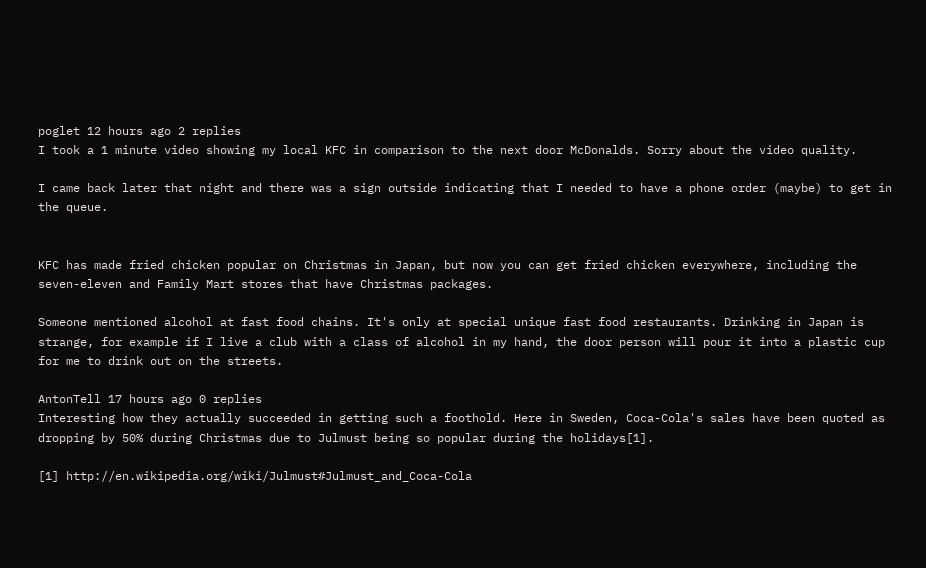poglet 12 hours ago 2 replies
I took a 1 minute video showing my local KFC in comparison to the next door McDonalds. Sorry about the video quality.

I came back later that night and there was a sign outside indicating that I needed to have a phone order (maybe) to get in the queue.


KFC has made fried chicken popular on Christmas in Japan, but now you can get fried chicken everywhere, including the seven-eleven and Family Mart stores that have Christmas packages.

Someone mentioned alcohol at fast food chains. It's only at special unique fast food restaurants. Drinking in Japan is strange, for example if I live a club with a class of alcohol in my hand, the door person will pour it into a plastic cup for me to drink out on the streets.

AntonTell 17 hours ago 0 replies
Interesting how they actually succeeded in getting such a foothold. Here in Sweden, Coca-Cola's sales have been quoted as dropping by 50% during Christmas due to Julmust being so popular during the holidays[1].

[1] http://en.wikipedia.org/wiki/Julmust#Julmust_and_Coca-Cola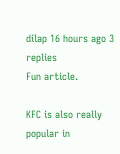dilap 16 hours ago 3 replies
Fun article.

KFC is also really popular in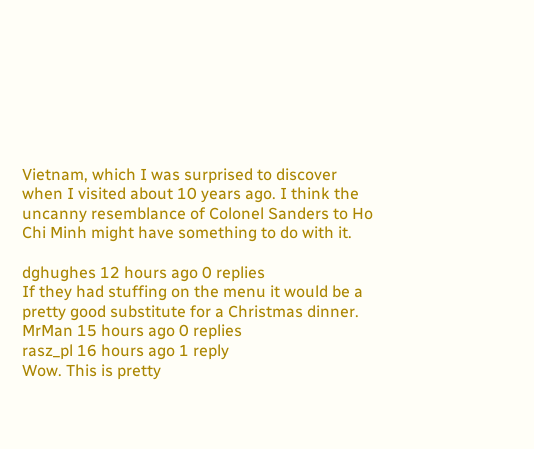Vietnam, which I was surprised to discover when I visited about 10 years ago. I think the uncanny resemblance of Colonel Sanders to Ho Chi Minh might have something to do with it.

dghughes 12 hours ago 0 replies
If they had stuffing on the menu it would be a pretty good substitute for a Christmas dinner.
MrMan 15 hours ago 0 replies
rasz_pl 16 hours ago 1 reply
Wow. This is pretty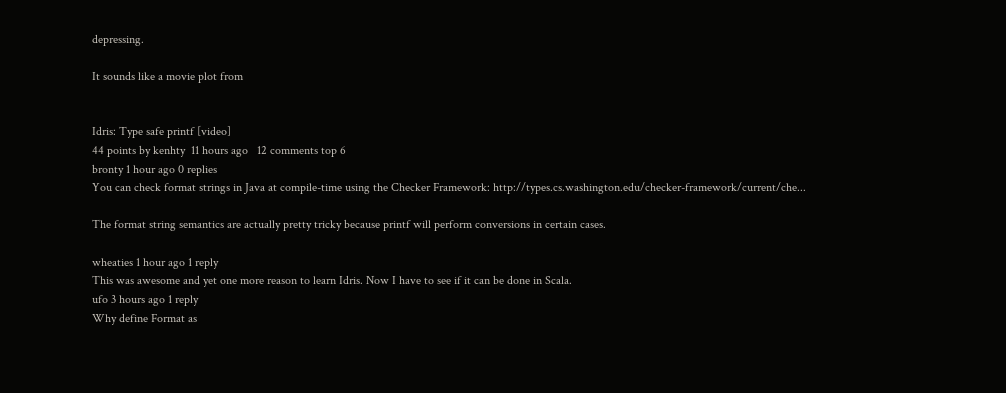depressing.

It sounds like a movie plot from


Idris: Type safe printf [video]
44 points by kenhty  11 hours ago   12 comments top 6
bronty 1 hour ago 0 replies
You can check format strings in Java at compile-time using the Checker Framework: http://types.cs.washington.edu/checker-framework/current/che...

The format string semantics are actually pretty tricky because printf will perform conversions in certain cases.

wheaties 1 hour ago 1 reply
This was awesome and yet one more reason to learn Idris. Now I have to see if it can be done in Scala.
ufo 3 hours ago 1 reply
Why define Format as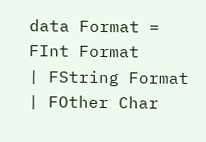data Format = FInt Format                | FString Format                | FOther Char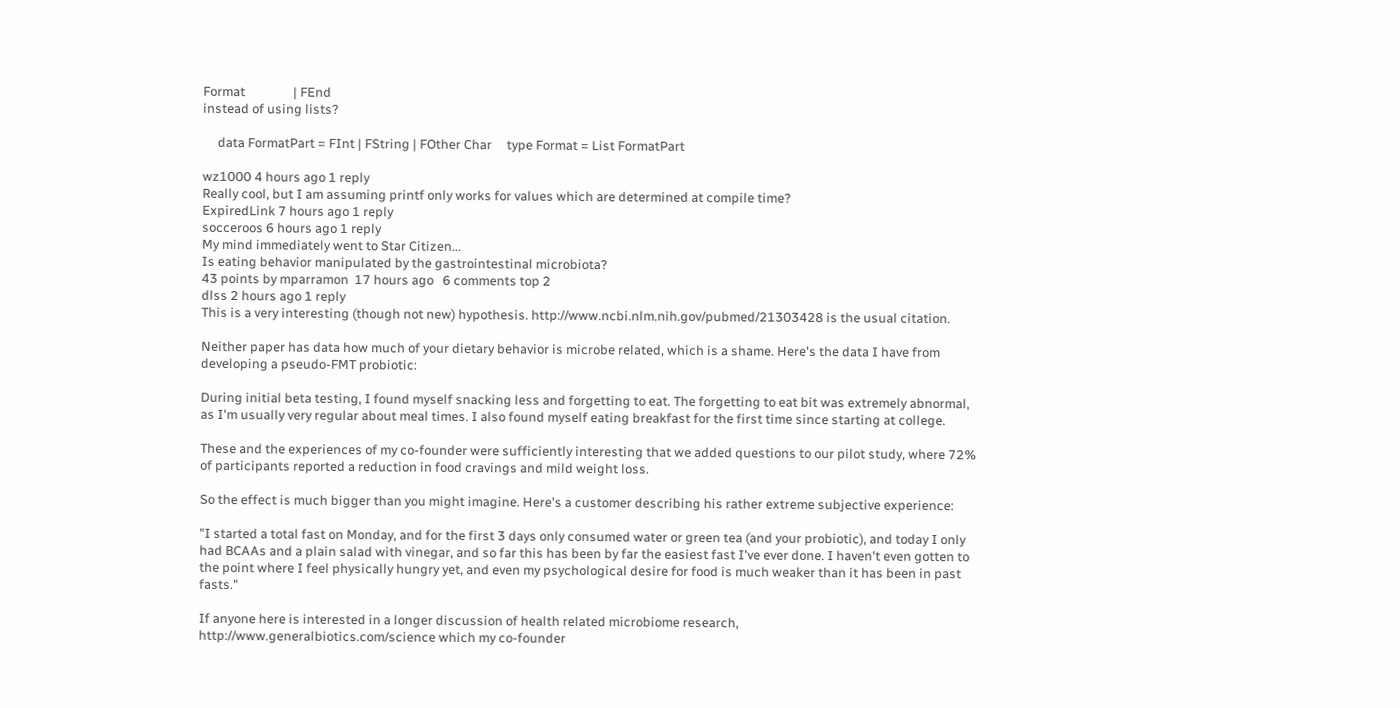Format                | FEnd
instead of using lists?

     data FormatPart = FInt | FString | FOther Char     type Format = List FormatPart

wz1000 4 hours ago 1 reply
Really cool, but I am assuming printf only works for values which are determined at compile time?
ExpiredLink 7 hours ago 1 reply
socceroos 6 hours ago 1 reply
My mind immediately went to Star Citizen...
Is eating behavior manipulated by the gastrointestinal microbiota?
43 points by mparramon  17 hours ago   6 comments top 2
dlss 2 hours ago 1 reply
This is a very interesting (though not new) hypothesis. http://www.ncbi.nlm.nih.gov/pubmed/21303428 is the usual citation.

Neither paper has data how much of your dietary behavior is microbe related, which is a shame. Here's the data I have from developing a pseudo-FMT probiotic:

During initial beta testing, I found myself snacking less and forgetting to eat. The forgetting to eat bit was extremely abnormal, as I'm usually very regular about meal times. I also found myself eating breakfast for the first time since starting at college.

These and the experiences of my co-founder were sufficiently interesting that we added questions to our pilot study, where 72% of participants reported a reduction in food cravings and mild weight loss.

So the effect is much bigger than you might imagine. Here's a customer describing his rather extreme subjective experience:

"I started a total fast on Monday, and for the first 3 days only consumed water or green tea (and your probiotic), and today I only had BCAAs and a plain salad with vinegar, and so far this has been by far the easiest fast I've ever done. I haven't even gotten to the point where I feel physically hungry yet, and even my psychological desire for food is much weaker than it has been in past fasts."

If anyone here is interested in a longer discussion of health related microbiome research, http://www.generalbiotics.com/science which my co-founder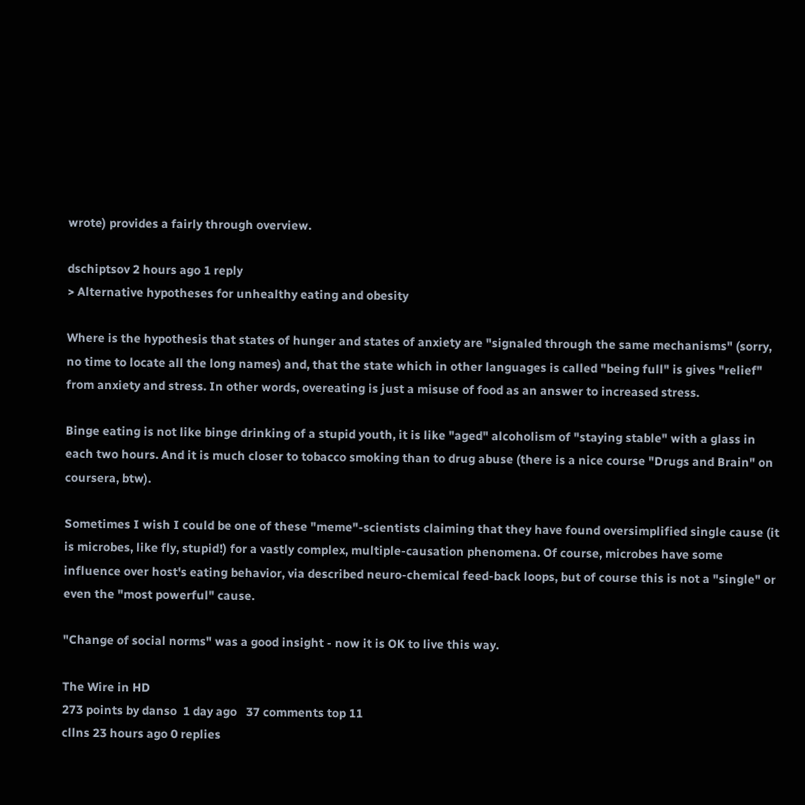wrote) provides a fairly through overview.

dschiptsov 2 hours ago 1 reply
> Alternative hypotheses for unhealthy eating and obesity

Where is the hypothesis that states of hunger and states of anxiety are "signaled through the same mechanisms" (sorry, no time to locate all the long names) and, that the state which in other languages is called "being full" is gives "relief" from anxiety and stress. In other words, overeating is just a misuse of food as an answer to increased stress.

Binge eating is not like binge drinking of a stupid youth, it is like "aged" alcoholism of "staying stable" with a glass in each two hours. And it is much closer to tobacco smoking than to drug abuse (there is a nice course "Drugs and Brain" on coursera, btw).

Sometimes I wish I could be one of these "meme"-scientists claiming that they have found oversimplified single cause (it is microbes, like fly, stupid!) for a vastly complex, multiple-causation phenomena. Of course, microbes have some influence over host's eating behavior, via described neuro-chemical feed-back loops, but of course this is not a "single" or even the "most powerful" cause.

"Change of social norms" was a good insight - now it is OK to live this way.

The Wire in HD
273 points by danso  1 day ago   37 comments top 11
cllns 23 hours ago 0 replies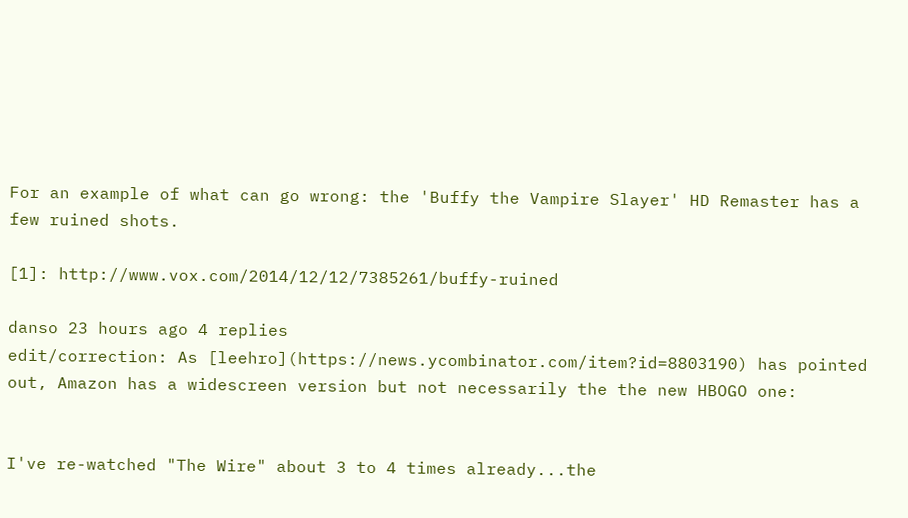For an example of what can go wrong: the 'Buffy the Vampire Slayer' HD Remaster has a few ruined shots.

[1]: http://www.vox.com/2014/12/12/7385261/buffy-ruined

danso 23 hours ago 4 replies
edit/correction: As [leehro](https://news.ycombinator.com/item?id=8803190) has pointed out, Amazon has a widescreen version but not necessarily the the new HBOGO one:


I've re-watched "The Wire" about 3 to 4 times already...the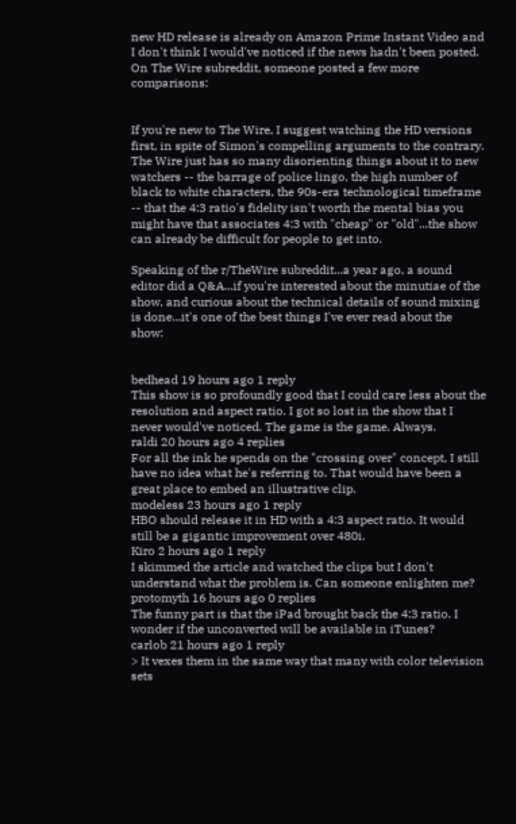new HD release is already on Amazon Prime Instant Video and I don't think I would've noticed if the news hadn't been posted. On The Wire subreddit, someone posted a few more comparisons:


If you're new to The Wire, I suggest watching the HD versions first, in spite of Simon's compelling arguments to the contrary. The Wire just has so many disorienting things about it to new watchers -- the barrage of police lingo, the high number of black to white characters, the 90s-era technological timeframe -- that the 4:3 ratio's fidelity isn't worth the mental bias you might have that associates 4:3 with "cheap" or "old"...the show can already be difficult for people to get into.

Speaking of the r/TheWire subreddit...a year ago, a sound editor did a Q&A...if you're interested about the minutiae of the show, and curious about the technical details of sound mixing is done...it's one of the best things I've ever read about the show:


bedhead 19 hours ago 1 reply
This show is so profoundly good that I could care less about the resolution and aspect ratio. I got so lost in the show that I never would've noticed. The game is the game. Always.
raldi 20 hours ago 4 replies
For all the ink he spends on the "crossing over" concept, I still have no idea what he's referring to. That would have been a great place to embed an illustrative clip.
modeless 23 hours ago 1 reply
HBO should release it in HD with a 4:3 aspect ratio. It would still be a gigantic improvement over 480i.
Kiro 2 hours ago 1 reply
I skimmed the article and watched the clips but I don't understand what the problem is. Can someone enlighten me?
protomyth 16 hours ago 0 replies
The funny part is that the iPad brought back the 4:3 ratio. I wonder if the unconverted will be available in iTunes?
carlob 21 hours ago 1 reply
> It vexes them in the same way that many with color television sets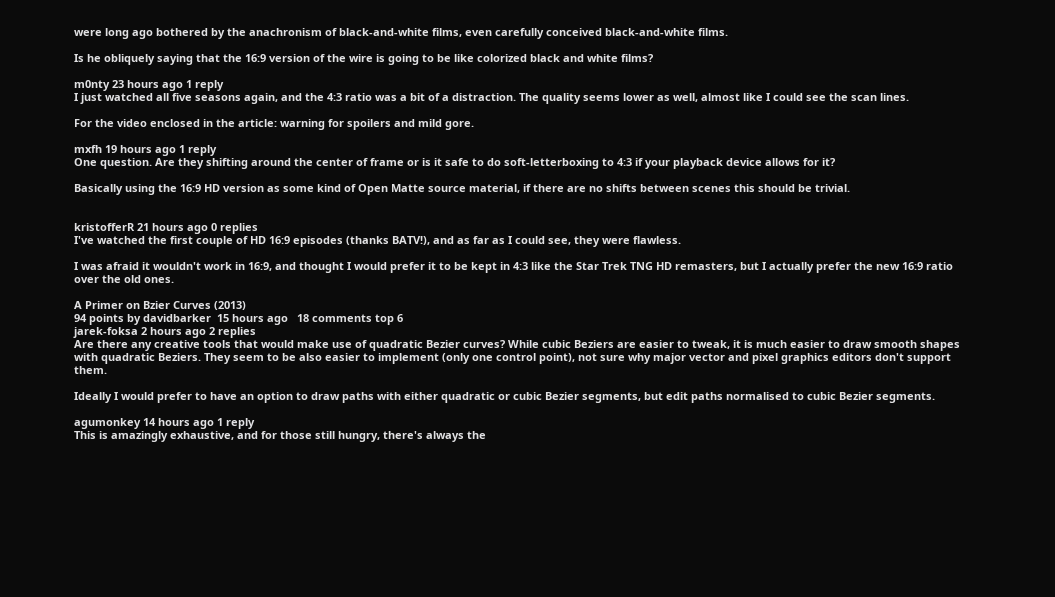were long ago bothered by the anachronism of black-and-white films, even carefully conceived black-and-white films.

Is he obliquely saying that the 16:9 version of the wire is going to be like colorized black and white films?

m0nty 23 hours ago 1 reply
I just watched all five seasons again, and the 4:3 ratio was a bit of a distraction. The quality seems lower as well, almost like I could see the scan lines.

For the video enclosed in the article: warning for spoilers and mild gore.

mxfh 19 hours ago 1 reply
One question. Are they shifting around the center of frame or is it safe to do soft-letterboxing to 4:3 if your playback device allows for it?

Basically using the 16:9 HD version as some kind of Open Matte source material, if there are no shifts between scenes this should be trivial.


kristofferR 21 hours ago 0 replies
I've watched the first couple of HD 16:9 episodes (thanks BATV!), and as far as I could see, they were flawless.

I was afraid it wouldn't work in 16:9, and thought I would prefer it to be kept in 4:3 like the Star Trek TNG HD remasters, but I actually prefer the new 16:9 ratio over the old ones.

A Primer on Bzier Curves (2013)
94 points by davidbarker  15 hours ago   18 comments top 6
jarek-foksa 2 hours ago 2 replies
Are there any creative tools that would make use of quadratic Bezier curves? While cubic Beziers are easier to tweak, it is much easier to draw smooth shapes with quadratic Beziers. They seem to be also easier to implement (only one control point), not sure why major vector and pixel graphics editors don't support them.

Ideally I would prefer to have an option to draw paths with either quadratic or cubic Bezier segments, but edit paths normalised to cubic Bezier segments.

agumonkey 14 hours ago 1 reply
This is amazingly exhaustive, and for those still hungry, there's always the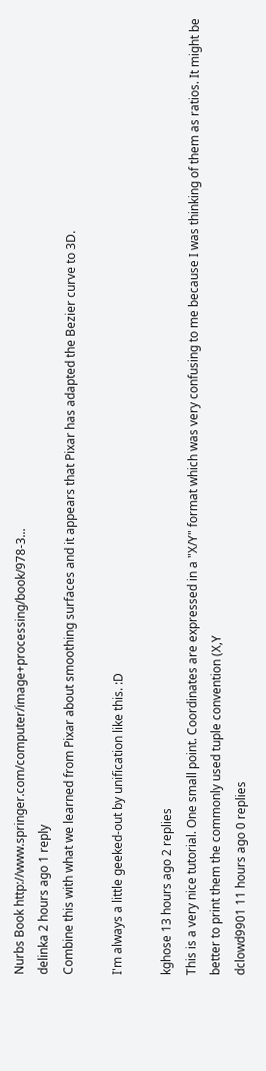Nurbs Book http://www.springer.com/computer/image+processing/book/978-3...
delinka 2 hours ago 1 reply
Combine this with what we learned from Pixar about smoothing surfaces and it appears that Pixar has adapted the Bezier curve to 3D.

I'm always a little geeked-out by unification like this. :D

kghose 13 hours ago 2 replies
This is a very nice tutorial. One small point. Coordinates are expressed in a "X/Y" format which was very confusing to me because I was thinking of them as ratios. It might be better to print them the commonly used tuple convention (X,Y
dclowd9901 11 hours ago 0 replies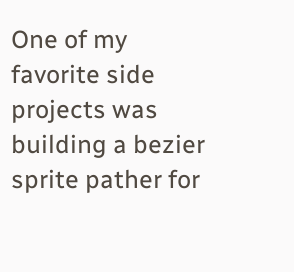One of my favorite side projects was building a bezier sprite pather for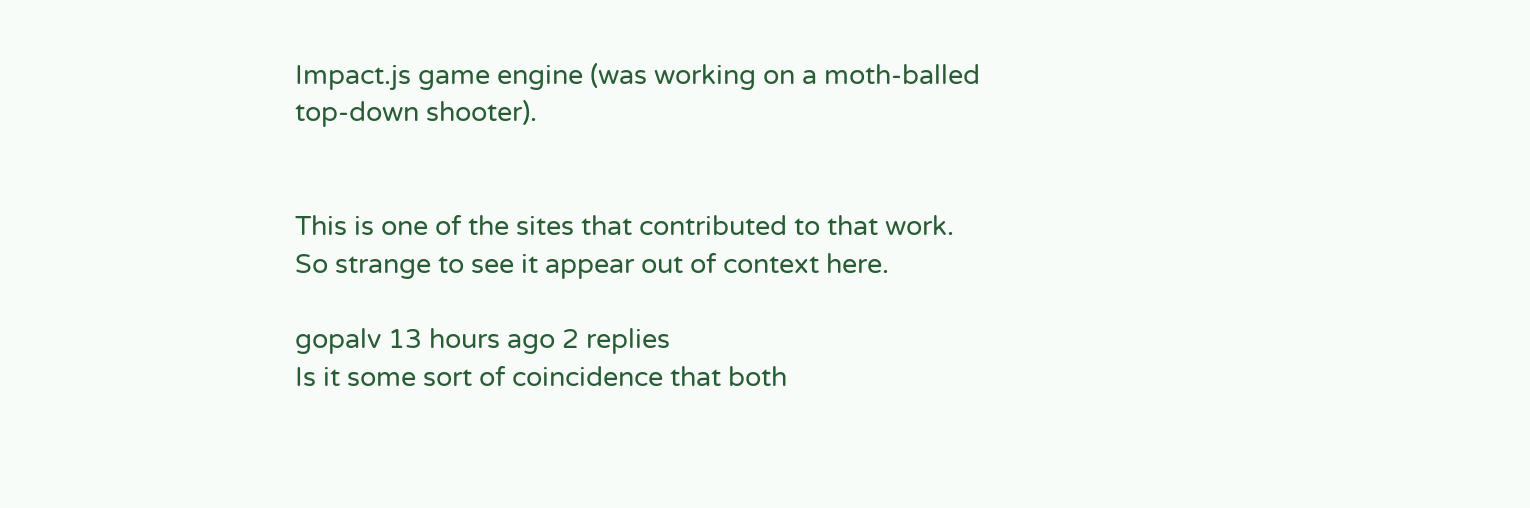Impact.js game engine (was working on a moth-balled top-down shooter).


This is one of the sites that contributed to that work. So strange to see it appear out of context here.

gopalv 13 hours ago 2 replies
Is it some sort of coincidence that both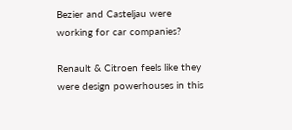Bezier and Casteljau were working for car companies?

Renault & Citroen feels like they were design powerhouses in this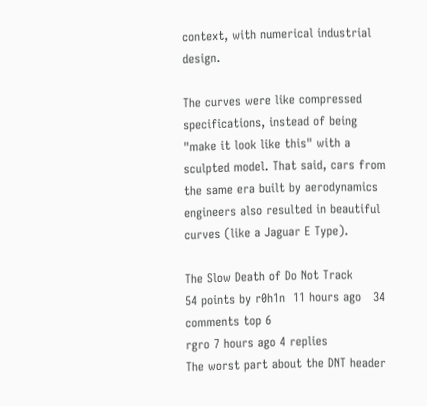context, with numerical industrial design.

The curves were like compressed specifications, instead of being "make it look like this" with a sculpted model. That said, cars from the same era built by aerodynamics engineers also resulted in beautiful curves (like a Jaguar E Type).

The Slow Death of Do Not Track
54 points by r0h1n  11 hours ago   34 comments top 6
rgro 7 hours ago 4 replies
The worst part about the DNT header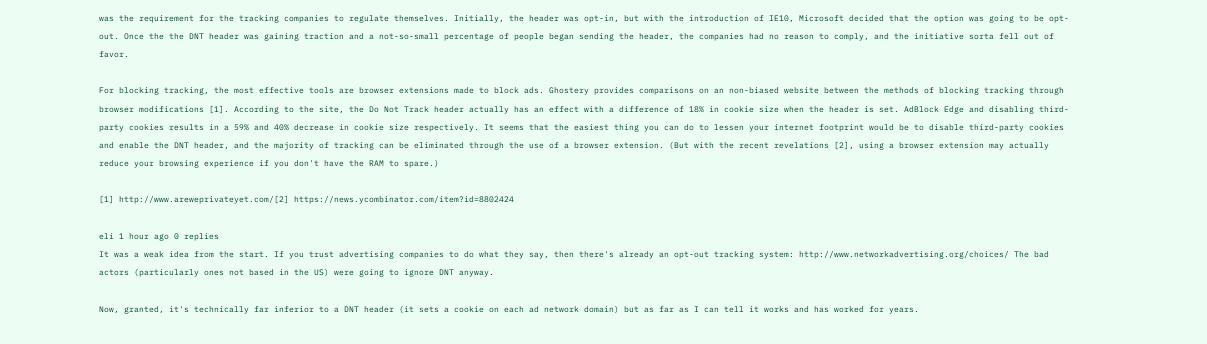was the requirement for the tracking companies to regulate themselves. Initially, the header was opt-in, but with the introduction of IE10, Microsoft decided that the option was going to be opt-out. Once the the DNT header was gaining traction and a not-so-small percentage of people began sending the header, the companies had no reason to comply, and the initiative sorta fell out of favor.

For blocking tracking, the most effective tools are browser extensions made to block ads. Ghostery provides comparisons on an non-biased website between the methods of blocking tracking through browser modifications [1]. According to the site, the Do Not Track header actually has an effect with a difference of 18% in cookie size when the header is set. AdBlock Edge and disabling third-party cookies results in a 59% and 40% decrease in cookie size respectively. It seems that the easiest thing you can do to lessen your internet footprint would be to disable third-party cookies and enable the DNT header, and the majority of tracking can be eliminated through the use of a browser extension. (But with the recent revelations [2], using a browser extension may actually reduce your browsing experience if you don't have the RAM to spare.)

[1] http://www.areweprivateyet.com/[2] https://news.ycombinator.com/item?id=8802424

eli 1 hour ago 0 replies
It was a weak idea from the start. If you trust advertising companies to do what they say, then there's already an opt-out tracking system: http://www.networkadvertising.org/choices/ The bad actors (particularly ones not based in the US) were going to ignore DNT anyway.

Now, granted, it's technically far inferior to a DNT header (it sets a cookie on each ad network domain) but as far as I can tell it works and has worked for years.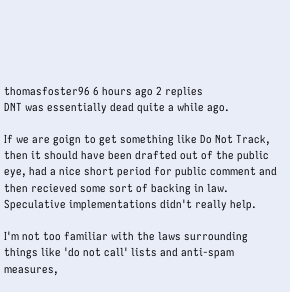thomasfoster96 6 hours ago 2 replies
DNT was essentially dead quite a while ago.

If we are goign to get something like Do Not Track, then it should have been drafted out of the public eye, had a nice short period for public comment and then recieved some sort of backing in law. Speculative implementations didn't really help.

I'm not too familiar with the laws surrounding things like 'do not call' lists and anti-spam measures,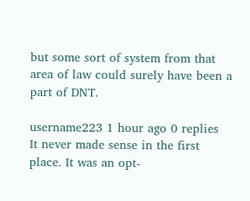but some sort of system from that area of law could surely have been a part of DNT.

username223 1 hour ago 0 replies
It never made sense in the first place. It was an opt-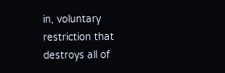in, voluntary restriction that destroys all of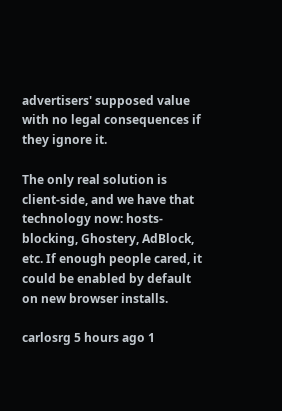advertisers' supposed value with no legal consequences if they ignore it.

The only real solution is client-side, and we have that technology now: hosts-blocking, Ghostery, AdBlock, etc. If enough people cared, it could be enabled by default on new browser installs.

carlosrg 5 hours ago 1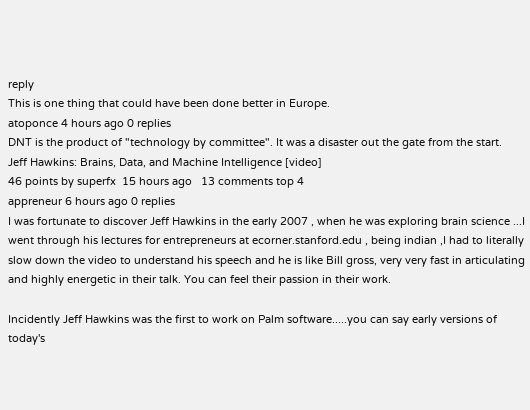reply
This is one thing that could have been done better in Europe.
atoponce 4 hours ago 0 replies
DNT is the product of "technology by committee". It was a disaster out the gate from the start.
Jeff Hawkins: Brains, Data, and Machine Intelligence [video]
46 points by superfx  15 hours ago   13 comments top 4
appreneur 6 hours ago 0 replies
I was fortunate to discover Jeff Hawkins in the early 2007 , when he was exploring brain science ...I went through his lectures for entrepreneurs at ecorner.stanford.edu , being indian ,I had to literally slow down the video to understand his speech and he is like Bill gross, very very fast in articulating and highly energetic in their talk. You can feel their passion in their work.

Incidently Jeff Hawkins was the first to work on Palm software.....you can say early versions of today's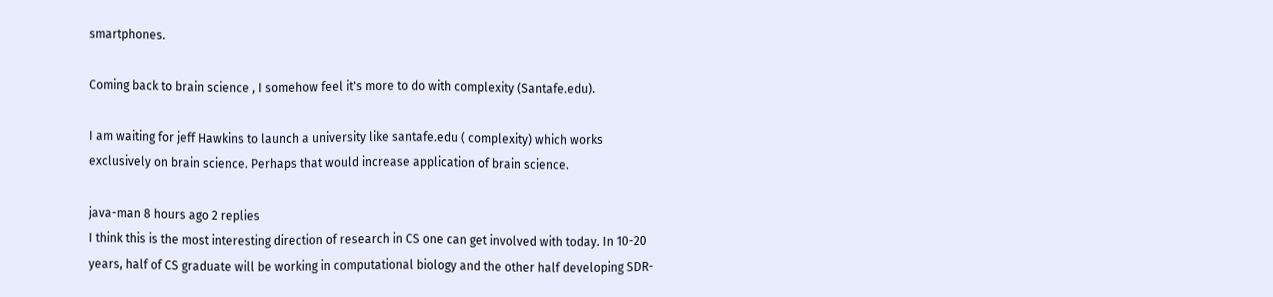smartphones.

Coming back to brain science , I somehow feel it's more to do with complexity (Santafe.edu).

I am waiting for jeff Hawkins to launch a university like santafe.edu ( complexity) which works exclusively on brain science. Perhaps that would increase application of brain science.

java-man 8 hours ago 2 replies
I think this is the most interesting direction of research in CS one can get involved with today. In 10-20 years, half of CS graduate will be working in computational biology and the other half developing SDR-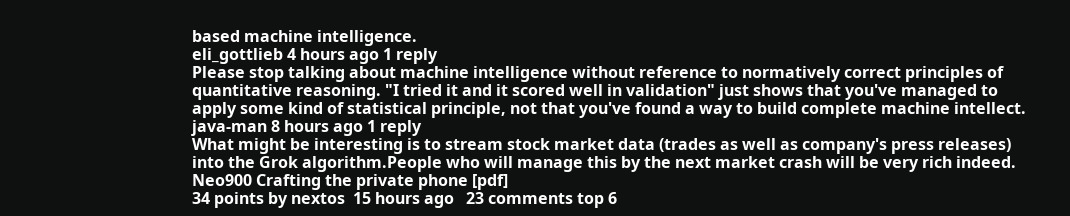based machine intelligence.
eli_gottlieb 4 hours ago 1 reply
Please stop talking about machine intelligence without reference to normatively correct principles of quantitative reasoning. "I tried it and it scored well in validation" just shows that you've managed to apply some kind of statistical principle, not that you've found a way to build complete machine intellect.
java-man 8 hours ago 1 reply
What might be interesting is to stream stock market data (trades as well as company's press releases) into the Grok algorithm.People who will manage this by the next market crash will be very rich indeed.
Neo900 Crafting the private phone [pdf]
34 points by nextos  15 hours ago   23 comments top 6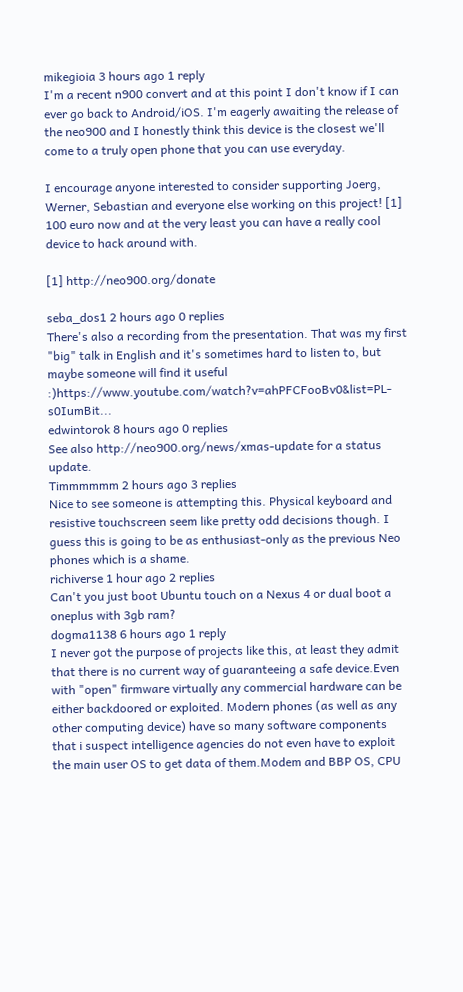mikegioia 3 hours ago 1 reply
I'm a recent n900 convert and at this point I don't know if I can ever go back to Android/iOS. I'm eagerly awaiting the release of the neo900 and I honestly think this device is the closest we'll come to a truly open phone that you can use everyday.

I encourage anyone interested to consider supporting Joerg, Werner, Sebastian and everyone else working on this project! [1] 100 euro now and at the very least you can have a really cool device to hack around with.

[1] http://neo900.org/donate

seba_dos1 2 hours ago 0 replies
There's also a recording from the presentation. That was my first "big" talk in English and it's sometimes hard to listen to, but maybe someone will find it useful :)https://www.youtube.com/watch?v=ahPFCFooBv0&list=PL-s0IumBit...
edwintorok 8 hours ago 0 replies
See also http://neo900.org/news/xmas-update for a status update.
Timmmmmm 2 hours ago 3 replies
Nice to see someone is attempting this. Physical keyboard and resistive touchscreen seem like pretty odd decisions though. I guess this is going to be as enthusiast-only as the previous Neo phones which is a shame.
richiverse 1 hour ago 2 replies
Can't you just boot Ubuntu touch on a Nexus 4 or dual boot a oneplus with 3gb ram?
dogma1138 6 hours ago 1 reply
I never got the purpose of projects like this, at least they admit that there is no current way of guaranteeing a safe device.Even with "open" firmware virtually any commercial hardware can be either backdoored or exploited. Modern phones (as well as any other computing device) have so many software components that i suspect intelligence agencies do not even have to exploit the main user OS to get data of them.Modem and BBP OS, CPU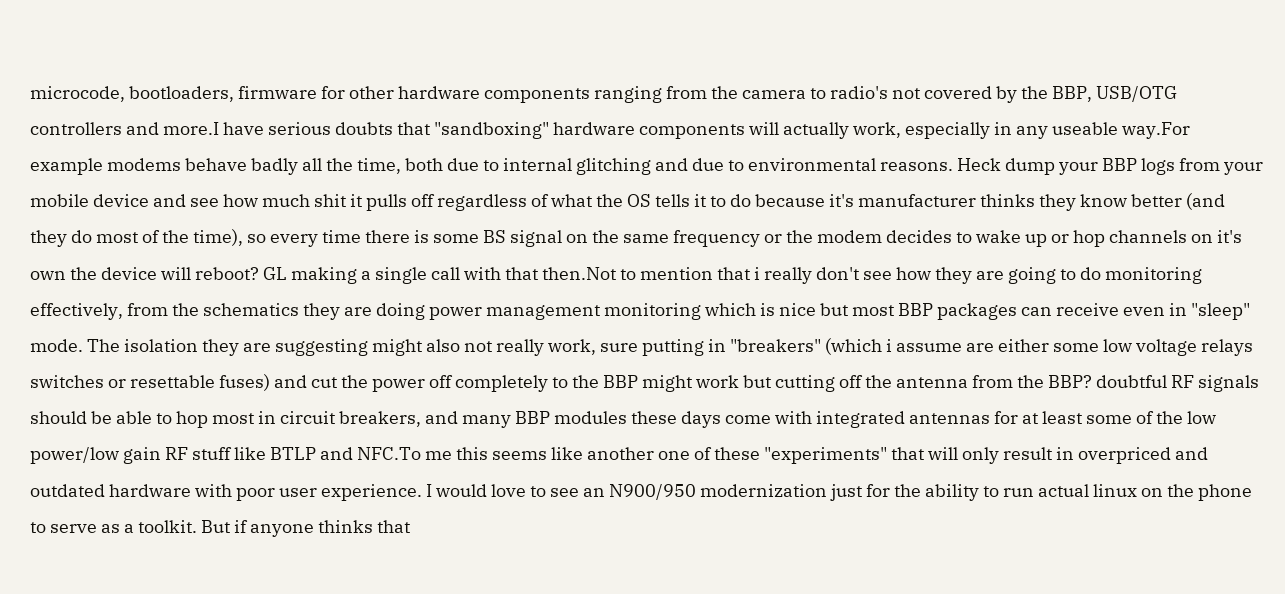microcode, bootloaders, firmware for other hardware components ranging from the camera to radio's not covered by the BBP, USB/OTG controllers and more.I have serious doubts that "sandboxing" hardware components will actually work, especially in any useable way.For example modems behave badly all the time, both due to internal glitching and due to environmental reasons. Heck dump your BBP logs from your mobile device and see how much shit it pulls off regardless of what the OS tells it to do because it's manufacturer thinks they know better (and they do most of the time), so every time there is some BS signal on the same frequency or the modem decides to wake up or hop channels on it's own the device will reboot? GL making a single call with that then.Not to mention that i really don't see how they are going to do monitoring effectively, from the schematics they are doing power management monitoring which is nice but most BBP packages can receive even in "sleep" mode. The isolation they are suggesting might also not really work, sure putting in "breakers" (which i assume are either some low voltage relays switches or resettable fuses) and cut the power off completely to the BBP might work but cutting off the antenna from the BBP? doubtful RF signals should be able to hop most in circuit breakers, and many BBP modules these days come with integrated antennas for at least some of the low power/low gain RF stuff like BTLP and NFC.To me this seems like another one of these "experiments" that will only result in overpriced and outdated hardware with poor user experience. I would love to see an N900/950 modernization just for the ability to run actual linux on the phone to serve as a toolkit. But if anyone thinks that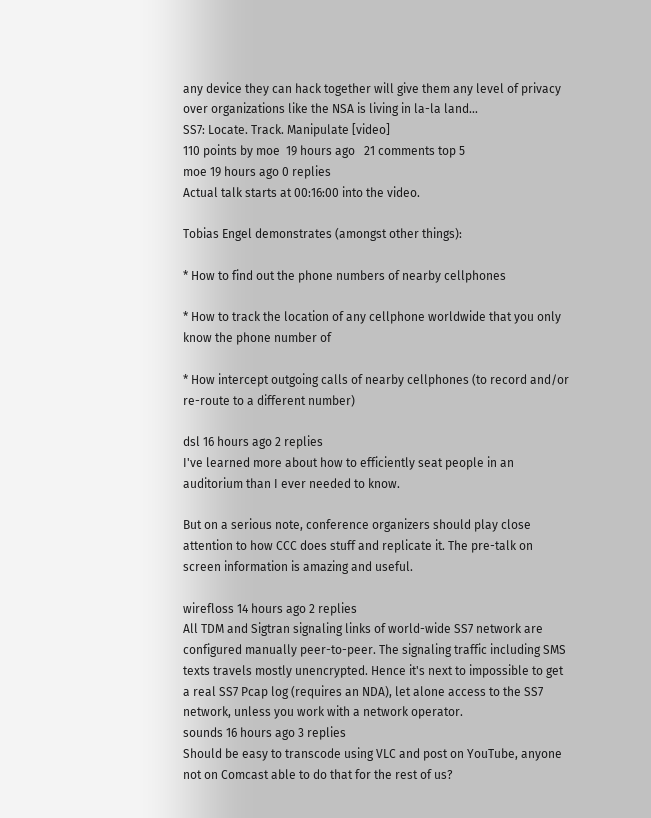any device they can hack together will give them any level of privacy over organizations like the NSA is living in la-la land...
SS7: Locate. Track. Manipulate [video]
110 points by moe  19 hours ago   21 comments top 5
moe 19 hours ago 0 replies
Actual talk starts at 00:16:00 into the video.

Tobias Engel demonstrates (amongst other things):

* How to find out the phone numbers of nearby cellphones

* How to track the location of any cellphone worldwide that you only know the phone number of

* How intercept outgoing calls of nearby cellphones (to record and/or re-route to a different number)

dsl 16 hours ago 2 replies
I've learned more about how to efficiently seat people in an auditorium than I ever needed to know.

But on a serious note, conference organizers should play close attention to how CCC does stuff and replicate it. The pre-talk on screen information is amazing and useful.

wirefloss 14 hours ago 2 replies
All TDM and Sigtran signaling links of world-wide SS7 network are configured manually peer-to-peer. The signaling traffic including SMS texts travels mostly unencrypted. Hence it's next to impossible to get a real SS7 Pcap log (requires an NDA), let alone access to the SS7 network, unless you work with a network operator.
sounds 16 hours ago 3 replies
Should be easy to transcode using VLC and post on YouTube, anyone not on Comcast able to do that for the rest of us?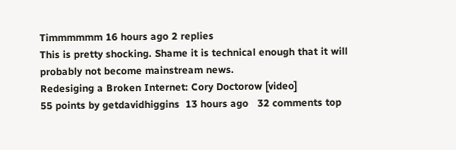Timmmmmm 16 hours ago 2 replies
This is pretty shocking. Shame it is technical enough that it will probably not become mainstream news.
Redesiging a Broken Internet: Cory Doctorow [video]
55 points by getdavidhiggins  13 hours ago   32 comments top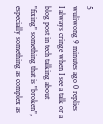5
wuliwong 9 minutes ago 0 replies
I always cringe when I see a talk or a blog post in tech talking about "fixing" something that is "broken", especially something as complex as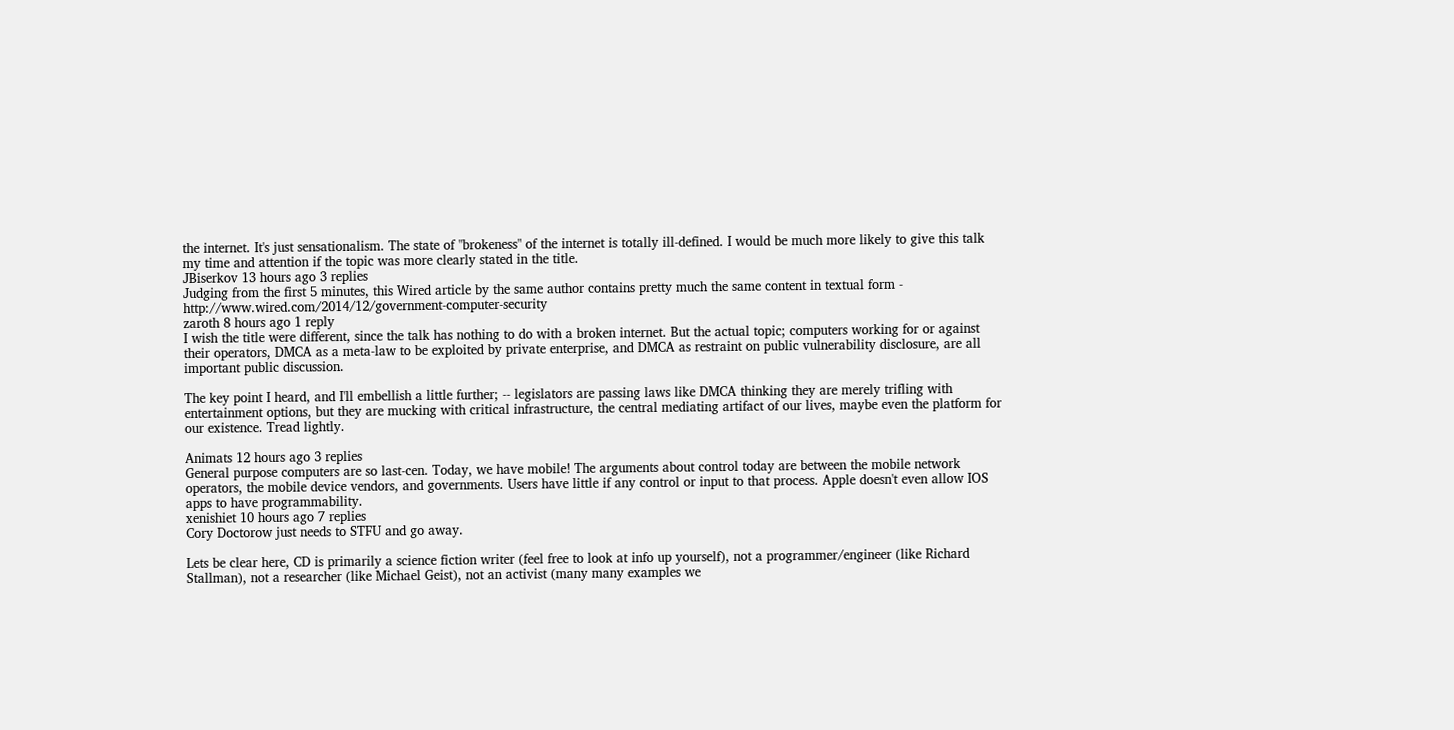the internet. It's just sensationalism. The state of "brokeness" of the internet is totally ill-defined. I would be much more likely to give this talk my time and attention if the topic was more clearly stated in the title.
JBiserkov 13 hours ago 3 replies
Judging from the first 5 minutes, this Wired article by the same author contains pretty much the same content in textual form - http://www.wired.com/2014/12/government-computer-security
zaroth 8 hours ago 1 reply
I wish the title were different, since the talk has nothing to do with a broken internet. But the actual topic; computers working for or against their operators, DMCA as a meta-law to be exploited by private enterprise, and DMCA as restraint on public vulnerability disclosure, are all important public discussion.

The key point I heard, and I'll embellish a little further; -- legislators are passing laws like DMCA thinking they are merely trifling with entertainment options, but they are mucking with critical infrastructure, the central mediating artifact of our lives, maybe even the platform for our existence. Tread lightly.

Animats 12 hours ago 3 replies
General purpose computers are so last-cen. Today, we have mobile! The arguments about control today are between the mobile network operators, the mobile device vendors, and governments. Users have little if any control or input to that process. Apple doesn't even allow IOS apps to have programmability.
xenishiet 10 hours ago 7 replies
Cory Doctorow just needs to STFU and go away.

Lets be clear here, CD is primarily a science fiction writer (feel free to look at info up yourself), not a programmer/engineer (like Richard Stallman), not a researcher (like Michael Geist), not an activist (many many examples we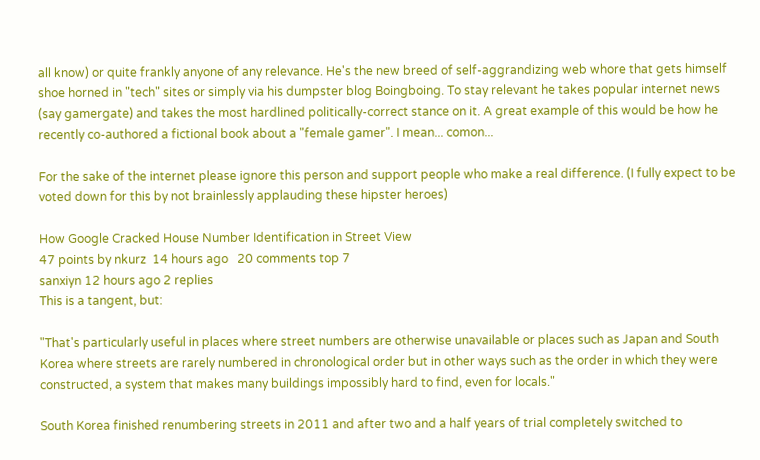all know) or quite frankly anyone of any relevance. He's the new breed of self-aggrandizing web whore that gets himself shoe horned in "tech" sites or simply via his dumpster blog Boingboing. To stay relevant he takes popular internet news (say gamergate) and takes the most hardlined politically-correct stance on it. A great example of this would be how he recently co-authored a fictional book about a "female gamer". I mean... comon...

For the sake of the internet please ignore this person and support people who make a real difference. (I fully expect to be voted down for this by not brainlessly applauding these hipster heroes)

How Google Cracked House Number Identification in Street View
47 points by nkurz  14 hours ago   20 comments top 7
sanxiyn 12 hours ago 2 replies
This is a tangent, but:

"That's particularly useful in places where street numbers are otherwise unavailable or places such as Japan and South Korea where streets are rarely numbered in chronological order but in other ways such as the order in which they were constructed, a system that makes many buildings impossibly hard to find, even for locals."

South Korea finished renumbering streets in 2011 and after two and a half years of trial completely switched to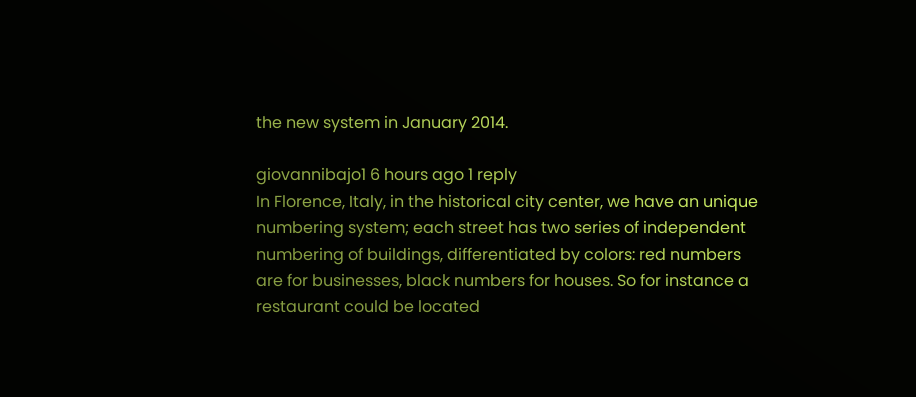the new system in January 2014.

giovannibajo1 6 hours ago 1 reply
In Florence, Italy, in the historical city center, we have an unique numbering system; each street has two series of independent numbering of buildings, differentiated by colors: red numbers are for businesses, black numbers for houses. So for instance a restaurant could be located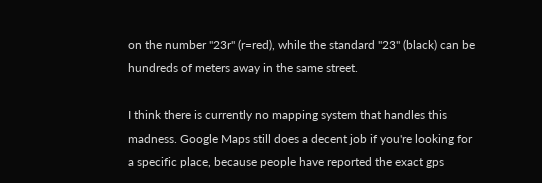on the number "23r" (r=red), while the standard "23" (black) can be hundreds of meters away in the same street.

I think there is currently no mapping system that handles this madness. Google Maps still does a decent job if you're looking for a specific place, because people have reported the exact gps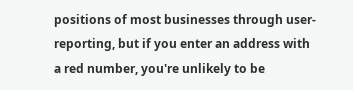positions of most businesses through user-reporting, but if you enter an address with a red number, you're unlikely to be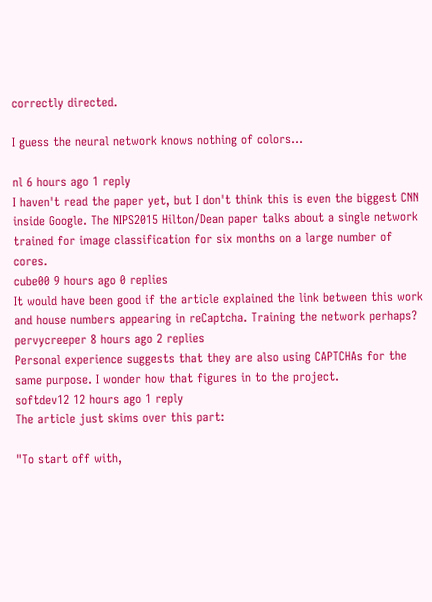correctly directed.

I guess the neural network knows nothing of colors...

nl 6 hours ago 1 reply
I haven't read the paper yet, but I don't think this is even the biggest CNN inside Google. The NIPS2015 Hilton/Dean paper talks about a single network trained for image classification for six months on a large number of cores.
cube00 9 hours ago 0 replies
It would have been good if the article explained the link between this work and house numbers appearing in reCaptcha. Training the network perhaps?
pervycreeper 8 hours ago 2 replies
Personal experience suggests that they are also using CAPTCHAs for the same purpose. I wonder how that figures in to the project.
softdev12 12 hours ago 1 reply
The article just skims over this part:

"To start off with,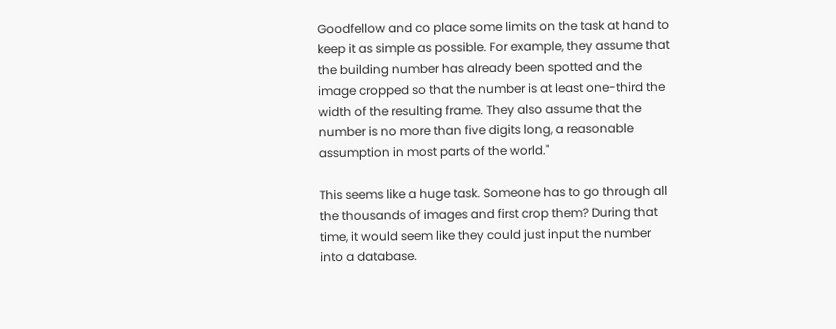Goodfellow and co place some limits on the task at hand to keep it as simple as possible. For example, they assume that the building number has already been spotted and the image cropped so that the number is at least one-third the width of the resulting frame. They also assume that the number is no more than five digits long, a reasonable assumption in most parts of the world."

This seems like a huge task. Someone has to go through all the thousands of images and first crop them? During that time, it would seem like they could just input the number into a database.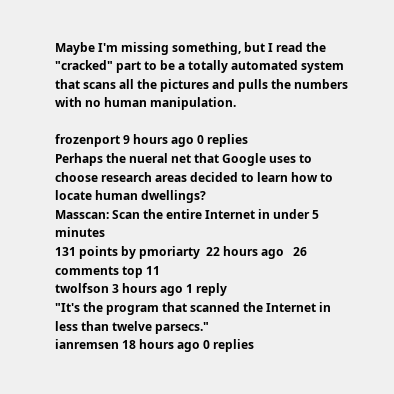Maybe I'm missing something, but I read the "cracked" part to be a totally automated system that scans all the pictures and pulls the numbers with no human manipulation.

frozenport 9 hours ago 0 replies
Perhaps the nueral net that Google uses to choose research areas decided to learn how to locate human dwellings?
Masscan: Scan the entire Internet in under 5 minutes
131 points by pmoriarty  22 hours ago   26 comments top 11
twolfson 3 hours ago 1 reply
"It's the program that scanned the Internet in less than twelve parsecs."
ianremsen 18 hours ago 0 replies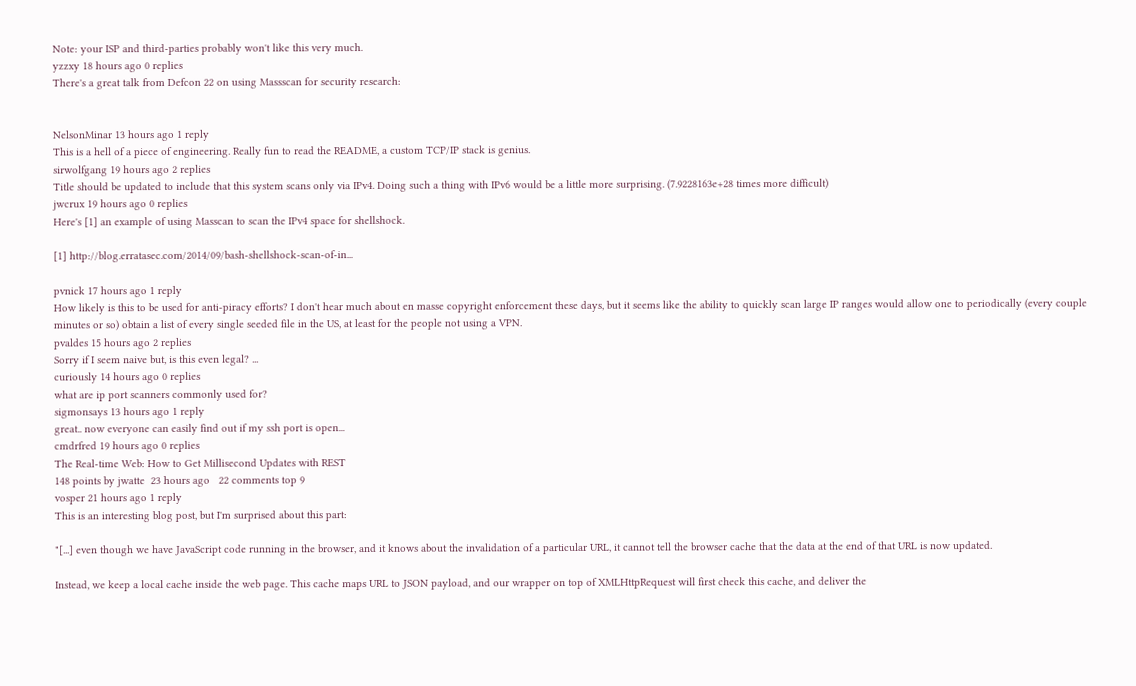Note: your ISP and third-parties probably won't like this very much.
yzzxy 18 hours ago 0 replies
There's a great talk from Defcon 22 on using Massscan for security research:


NelsonMinar 13 hours ago 1 reply
This is a hell of a piece of engineering. Really fun to read the README, a custom TCP/IP stack is genius.
sirwolfgang 19 hours ago 2 replies
Title should be updated to include that this system scans only via IPv4. Doing such a thing with IPv6 would be a little more surprising. (7.9228163e+28 times more difficult)
jwcrux 19 hours ago 0 replies
Here's [1] an example of using Masscan to scan the IPv4 space for shellshock.

[1] http://blog.erratasec.com/2014/09/bash-shellshock-scan-of-in...

pvnick 17 hours ago 1 reply
How likely is this to be used for anti-piracy efforts? I don't hear much about en masse copyright enforcement these days, but it seems like the ability to quickly scan large IP ranges would allow one to periodically (every couple minutes or so) obtain a list of every single seeded file in the US, at least for the people not using a VPN.
pvaldes 15 hours ago 2 replies
Sorry if I seem naive but, is this even legal? ...
curiously 14 hours ago 0 replies
what are ip port scanners commonly used for?
sigmonsays 13 hours ago 1 reply
great.. now everyone can easily find out if my ssh port is open...
cmdrfred 19 hours ago 0 replies
The Real-time Web: How to Get Millisecond Updates with REST
148 points by jwatte  23 hours ago   22 comments top 9
vosper 21 hours ago 1 reply
This is an interesting blog post, but I'm surprised about this part:

"[...] even though we have JavaScript code running in the browser, and it knows about the invalidation of a particular URL, it cannot tell the browser cache that the data at the end of that URL is now updated.

Instead, we keep a local cache inside the web page. This cache maps URL to JSON payload, and our wrapper on top of XMLHttpRequest will first check this cache, and deliver the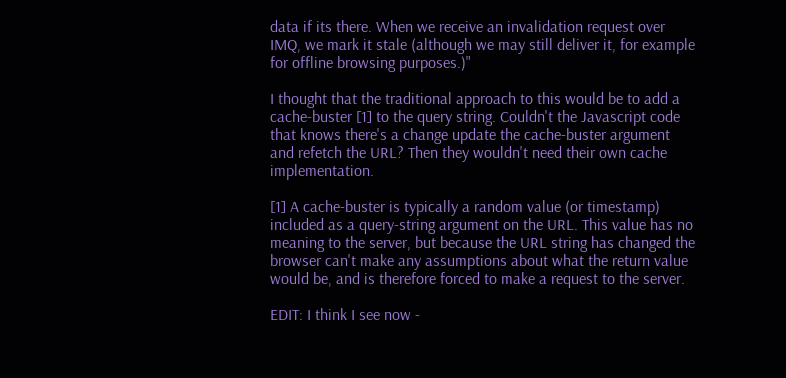data if its there. When we receive an invalidation request over IMQ, we mark it stale (although we may still deliver it, for example for offline browsing purposes.)"

I thought that the traditional approach to this would be to add a cache-buster [1] to the query string. Couldn't the Javascript code that knows there's a change update the cache-buster argument and refetch the URL? Then they wouldn't need their own cache implementation.

[1] A cache-buster is typically a random value (or timestamp) included as a query-string argument on the URL. This value has no meaning to the server, but because the URL string has changed the browser can't make any assumptions about what the return value would be, and is therefore forced to make a request to the server.

EDIT: I think I see now -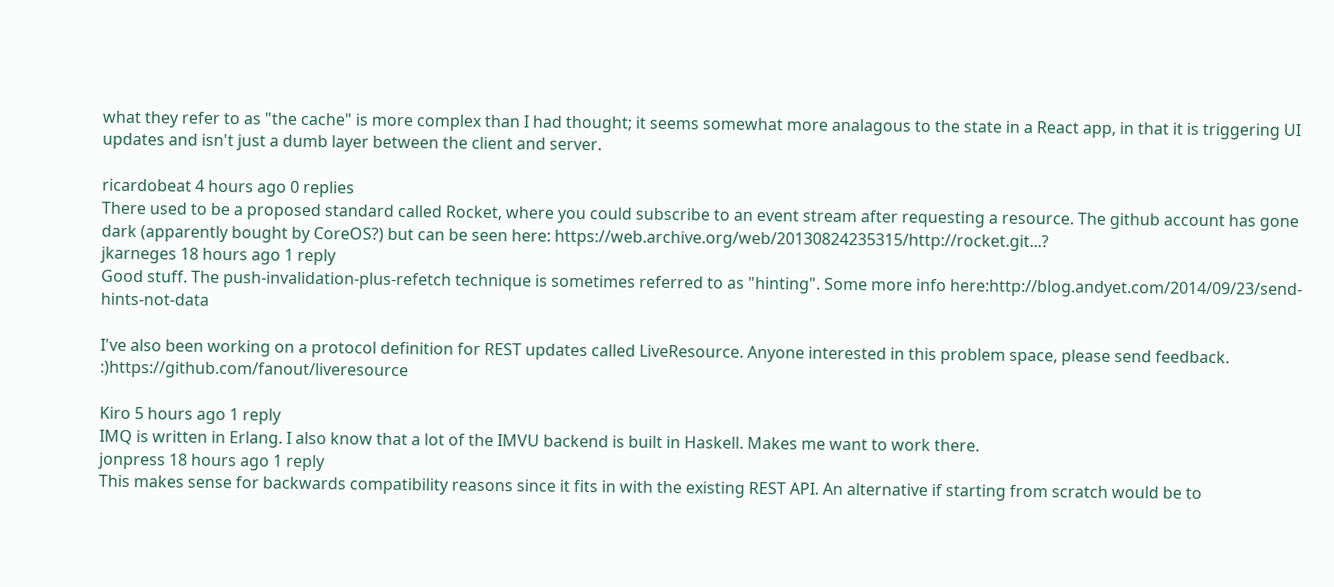what they refer to as "the cache" is more complex than I had thought; it seems somewhat more analagous to the state in a React app, in that it is triggering UI updates and isn't just a dumb layer between the client and server.

ricardobeat 4 hours ago 0 replies
There used to be a proposed standard called Rocket, where you could subscribe to an event stream after requesting a resource. The github account has gone dark (apparently bought by CoreOS?) but can be seen here: https://web.archive.org/web/20130824235315/http://rocket.git...?
jkarneges 18 hours ago 1 reply
Good stuff. The push-invalidation-plus-refetch technique is sometimes referred to as "hinting". Some more info here:http://blog.andyet.com/2014/09/23/send-hints-not-data

I've also been working on a protocol definition for REST updates called LiveResource. Anyone interested in this problem space, please send feedback. :)https://github.com/fanout/liveresource

Kiro 5 hours ago 1 reply
IMQ is written in Erlang. I also know that a lot of the IMVU backend is built in Haskell. Makes me want to work there.
jonpress 18 hours ago 1 reply
This makes sense for backwards compatibility reasons since it fits in with the existing REST API. An alternative if starting from scratch would be to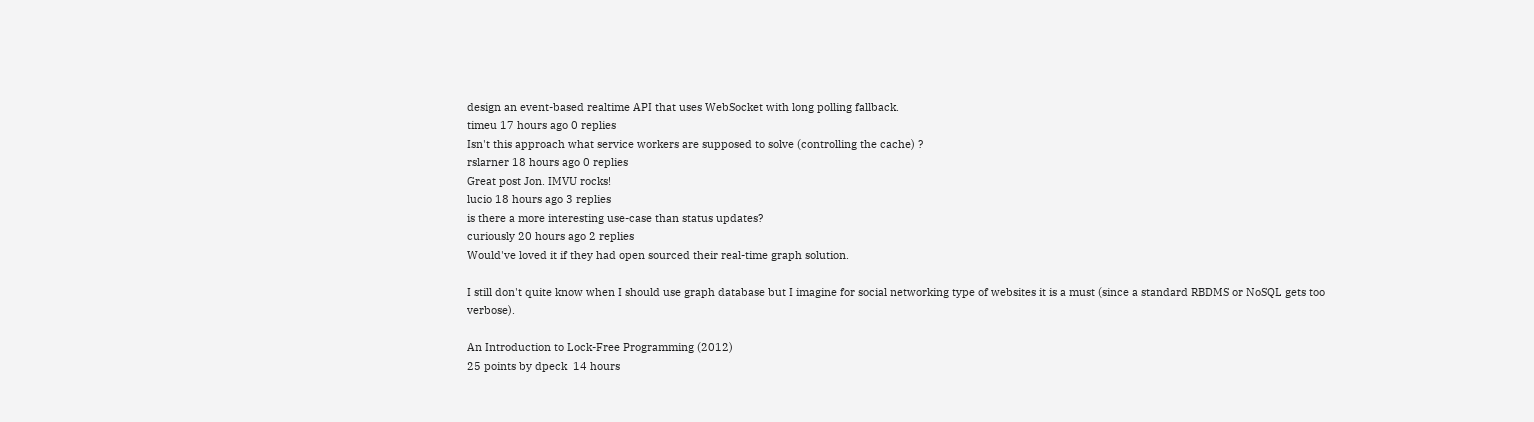design an event-based realtime API that uses WebSocket with long polling fallback.
timeu 17 hours ago 0 replies
Isn't this approach what service workers are supposed to solve (controlling the cache) ?
rslarner 18 hours ago 0 replies
Great post Jon. IMVU rocks!
lucio 18 hours ago 3 replies
is there a more interesting use-case than status updates?
curiously 20 hours ago 2 replies
Would've loved it if they had open sourced their real-time graph solution.

I still don't quite know when I should use graph database but I imagine for social networking type of websites it is a must (since a standard RBDMS or NoSQL gets too verbose).

An Introduction to Lock-Free Programming (2012)
25 points by dpeck  14 hours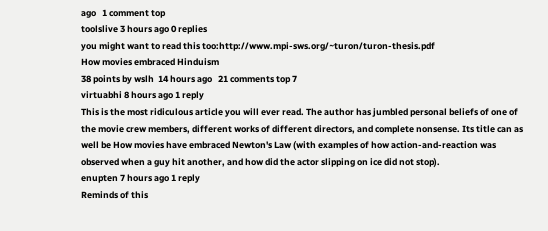ago   1 comment top
toolslive 3 hours ago 0 replies
you might want to read this too:http://www.mpi-sws.org/~turon/turon-thesis.pdf
How movies embraced Hinduism
38 points by wslh  14 hours ago   21 comments top 7
virtuabhi 8 hours ago 1 reply
This is the most ridiculous article you will ever read. The author has jumbled personal beliefs of one of the movie crew members, different works of different directors, and complete nonsense. Its title can as well be How movies have embraced Newton's Law (with examples of how action-and-reaction was observed when a guy hit another, and how did the actor slipping on ice did not stop).
enupten 7 hours ago 1 reply
Reminds of this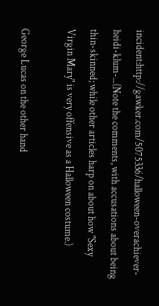incident:http://gawker.com/5075336/halloween-overachiever-heidi-klum-...(Note the comments, with accusations about being thin-skinned; while other articles harp on about how "Sexy Virgin Mary" is very offensive as a Halloween costume.)

George Lucas on the other hand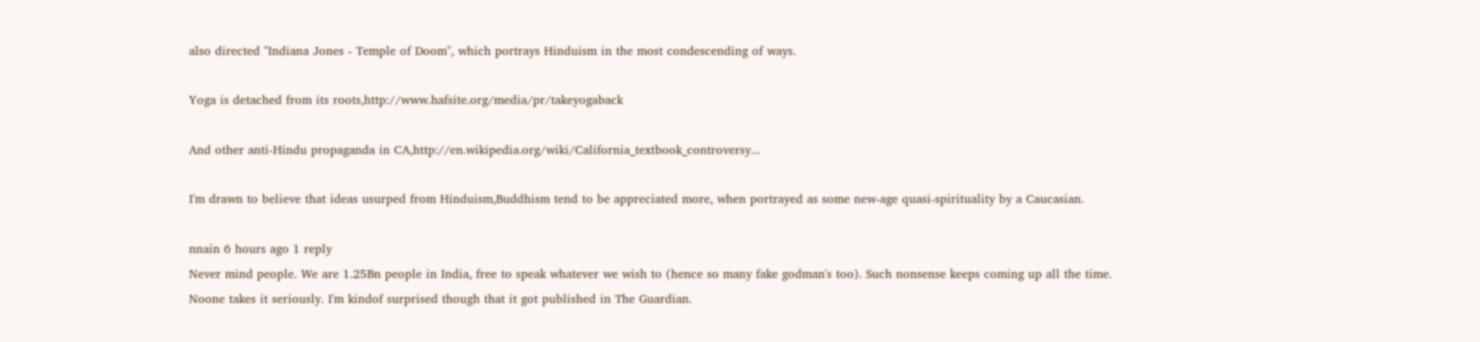also directed "Indiana Jones - Temple of Doom", which portrays Hinduism in the most condescending of ways.

Yoga is detached from its roots,http://www.hafsite.org/media/pr/takeyogaback

And other anti-Hindu propaganda in CA,http://en.wikipedia.org/wiki/California_textbook_controversy...

I'm drawn to believe that ideas usurped from Hinduism,Buddhism tend to be appreciated more, when portrayed as some new-age quasi-spirituality by a Caucasian.

nnain 6 hours ago 1 reply
Never mind people. We are 1.25Bn people in India, free to speak whatever we wish to (hence so many fake godman's too). Such nonsense keeps coming up all the time. Noone takes it seriously. I'm kindof surprised though that it got published in The Guardian.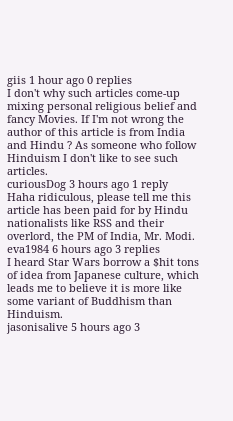giis 1 hour ago 0 replies
I don't why such articles come-up mixing personal religious belief and fancy Movies. If I'm not wrong the author of this article is from India and Hindu ? As someone who follow Hinduism I don't like to see such articles.
curiousDog 3 hours ago 1 reply
Haha ridiculous, please tell me this article has been paid for by Hindu nationalists like RSS and their overlord, the PM of India, Mr. Modi.
eva1984 6 hours ago 3 replies
I heard Star Wars borrow a $hit tons of idea from Japanese culture, which leads me to believe it is more like some variant of Buddhism than Hinduism.
jasonisalive 5 hours ago 3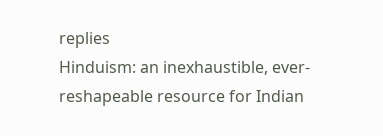replies
Hinduism: an inexhaustible, ever-reshapeable resource for Indian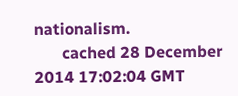nationalism.
       cached 28 December 2014 17:02:04 GMT